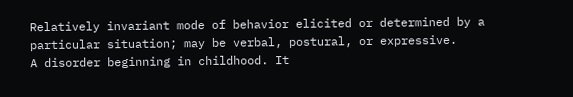Relatively invariant mode of behavior elicited or determined by a particular situation; may be verbal, postural, or expressive.
A disorder beginning in childhood. It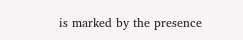is marked by the presence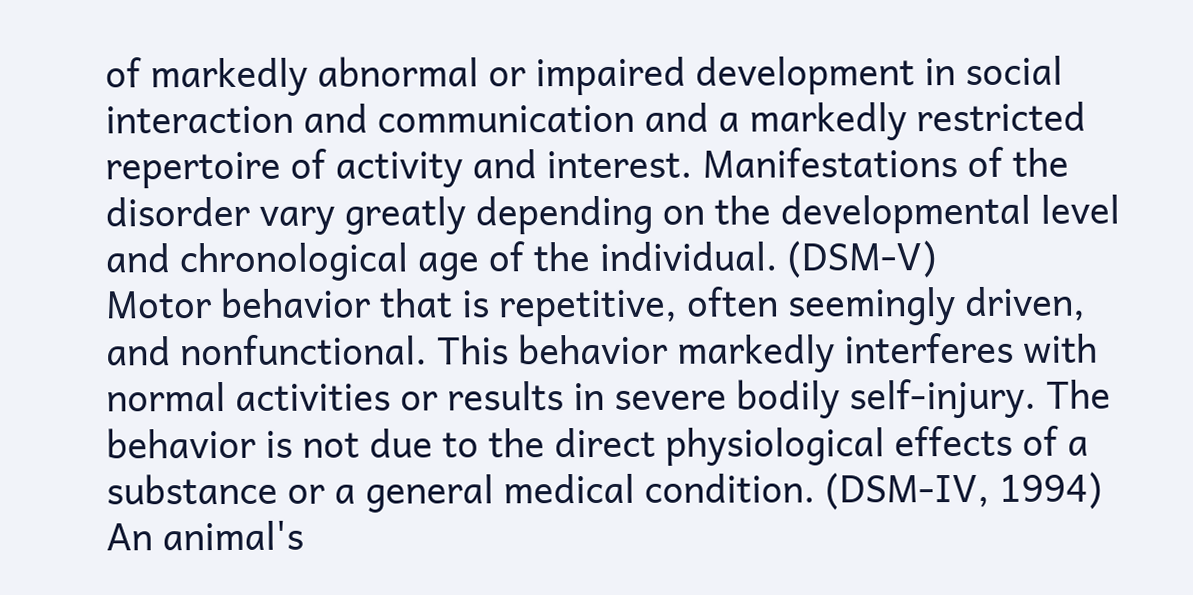of markedly abnormal or impaired development in social interaction and communication and a markedly restricted repertoire of activity and interest. Manifestations of the disorder vary greatly depending on the developmental level and chronological age of the individual. (DSM-V)
Motor behavior that is repetitive, often seemingly driven, and nonfunctional. This behavior markedly interferes with normal activities or results in severe bodily self-injury. The behavior is not due to the direct physiological effects of a substance or a general medical condition. (DSM-IV, 1994)
An animal's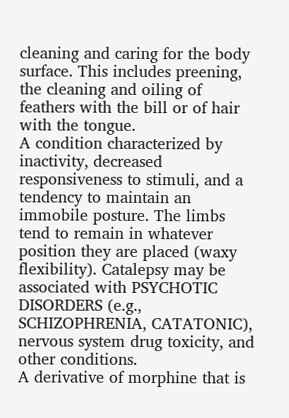cleaning and caring for the body surface. This includes preening, the cleaning and oiling of feathers with the bill or of hair with the tongue.
A condition characterized by inactivity, decreased responsiveness to stimuli, and a tendency to maintain an immobile posture. The limbs tend to remain in whatever position they are placed (waxy flexibility). Catalepsy may be associated with PSYCHOTIC DISORDERS (e.g., SCHIZOPHRENIA, CATATONIC), nervous system drug toxicity, and other conditions.
A derivative of morphine that is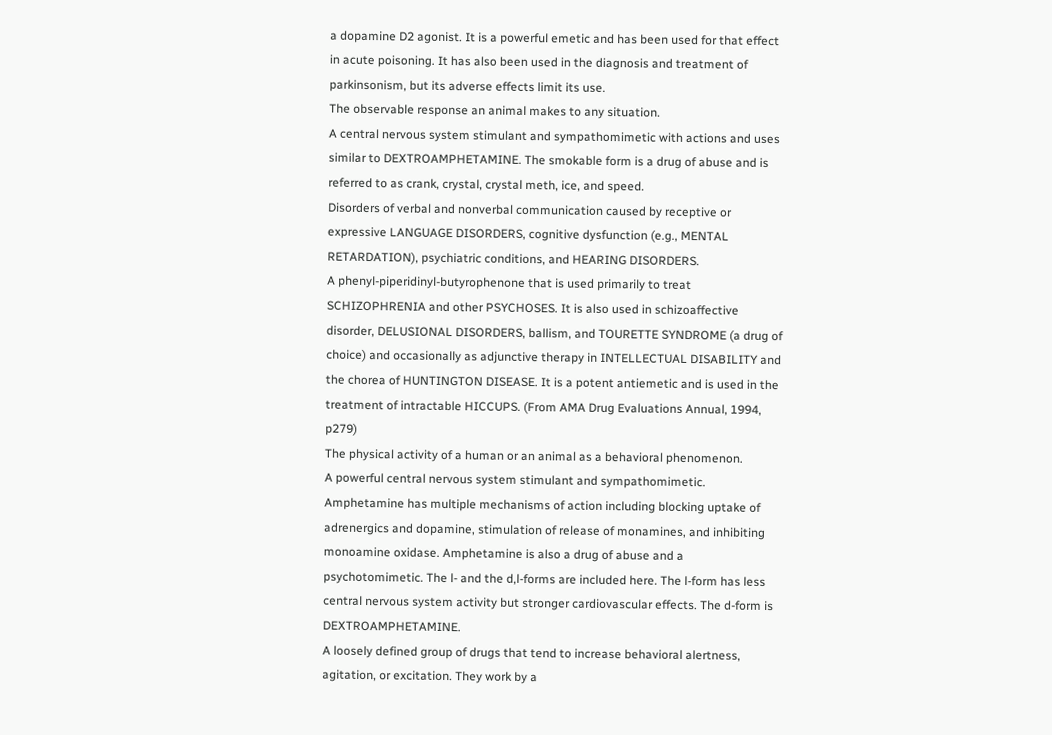a dopamine D2 agonist. It is a powerful emetic and has been used for that effect in acute poisoning. It has also been used in the diagnosis and treatment of parkinsonism, but its adverse effects limit its use.
The observable response an animal makes to any situation.
A central nervous system stimulant and sympathomimetic with actions and uses similar to DEXTROAMPHETAMINE. The smokable form is a drug of abuse and is referred to as crank, crystal, crystal meth, ice, and speed.
Disorders of verbal and nonverbal communication caused by receptive or expressive LANGUAGE DISORDERS, cognitive dysfunction (e.g., MENTAL RETARDATION), psychiatric conditions, and HEARING DISORDERS.
A phenyl-piperidinyl-butyrophenone that is used primarily to treat SCHIZOPHRENIA and other PSYCHOSES. It is also used in schizoaffective disorder, DELUSIONAL DISORDERS, ballism, and TOURETTE SYNDROME (a drug of choice) and occasionally as adjunctive therapy in INTELLECTUAL DISABILITY and the chorea of HUNTINGTON DISEASE. It is a potent antiemetic and is used in the treatment of intractable HICCUPS. (From AMA Drug Evaluations Annual, 1994, p279)
The physical activity of a human or an animal as a behavioral phenomenon.
A powerful central nervous system stimulant and sympathomimetic. Amphetamine has multiple mechanisms of action including blocking uptake of adrenergics and dopamine, stimulation of release of monamines, and inhibiting monoamine oxidase. Amphetamine is also a drug of abuse and a psychotomimetic. The l- and the d,l-forms are included here. The l-form has less central nervous system activity but stronger cardiovascular effects. The d-form is DEXTROAMPHETAMINE.
A loosely defined group of drugs that tend to increase behavioral alertness, agitation, or excitation. They work by a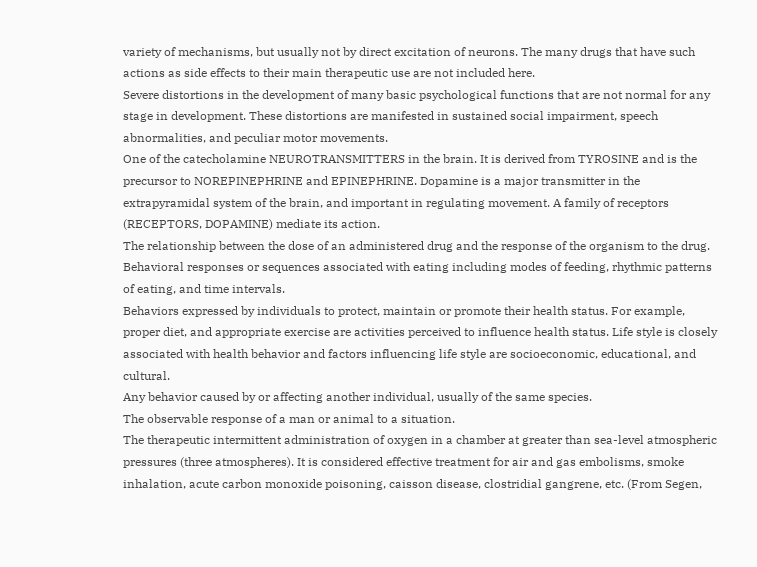variety of mechanisms, but usually not by direct excitation of neurons. The many drugs that have such actions as side effects to their main therapeutic use are not included here.
Severe distortions in the development of many basic psychological functions that are not normal for any stage in development. These distortions are manifested in sustained social impairment, speech abnormalities, and peculiar motor movements.
One of the catecholamine NEUROTRANSMITTERS in the brain. It is derived from TYROSINE and is the precursor to NOREPINEPHRINE and EPINEPHRINE. Dopamine is a major transmitter in the extrapyramidal system of the brain, and important in regulating movement. A family of receptors (RECEPTORS, DOPAMINE) mediate its action.
The relationship between the dose of an administered drug and the response of the organism to the drug.
Behavioral responses or sequences associated with eating including modes of feeding, rhythmic patterns of eating, and time intervals.
Behaviors expressed by individuals to protect, maintain or promote their health status. For example, proper diet, and appropriate exercise are activities perceived to influence health status. Life style is closely associated with health behavior and factors influencing life style are socioeconomic, educational, and cultural.
Any behavior caused by or affecting another individual, usually of the same species.
The observable response of a man or animal to a situation.
The therapeutic intermittent administration of oxygen in a chamber at greater than sea-level atmospheric pressures (three atmospheres). It is considered effective treatment for air and gas embolisms, smoke inhalation, acute carbon monoxide poisoning, caisson disease, clostridial gangrene, etc. (From Segen,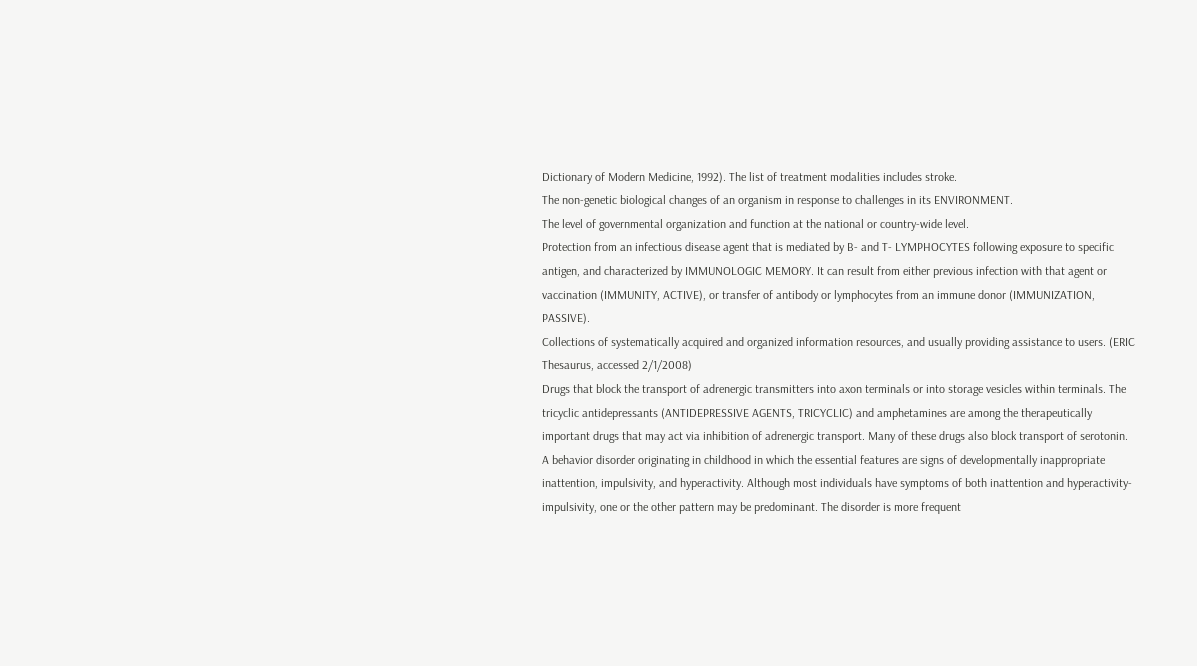Dictionary of Modern Medicine, 1992). The list of treatment modalities includes stroke.
The non-genetic biological changes of an organism in response to challenges in its ENVIRONMENT.
The level of governmental organization and function at the national or country-wide level.
Protection from an infectious disease agent that is mediated by B- and T- LYMPHOCYTES following exposure to specific antigen, and characterized by IMMUNOLOGIC MEMORY. It can result from either previous infection with that agent or vaccination (IMMUNITY, ACTIVE), or transfer of antibody or lymphocytes from an immune donor (IMMUNIZATION, PASSIVE).
Collections of systematically acquired and organized information resources, and usually providing assistance to users. (ERIC Thesaurus, accessed 2/1/2008)
Drugs that block the transport of adrenergic transmitters into axon terminals or into storage vesicles within terminals. The tricyclic antidepressants (ANTIDEPRESSIVE AGENTS, TRICYCLIC) and amphetamines are among the therapeutically important drugs that may act via inhibition of adrenergic transport. Many of these drugs also block transport of serotonin.
A behavior disorder originating in childhood in which the essential features are signs of developmentally inappropriate inattention, impulsivity, and hyperactivity. Although most individuals have symptoms of both inattention and hyperactivity-impulsivity, one or the other pattern may be predominant. The disorder is more frequent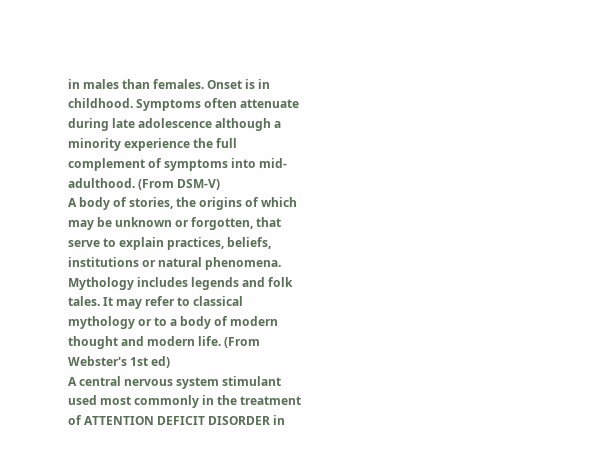in males than females. Onset is in childhood. Symptoms often attenuate during late adolescence although a minority experience the full complement of symptoms into mid-adulthood. (From DSM-V)
A body of stories, the origins of which may be unknown or forgotten, that serve to explain practices, beliefs, institutions or natural phenomena. Mythology includes legends and folk tales. It may refer to classical mythology or to a body of modern thought and modern life. (From Webster's 1st ed)
A central nervous system stimulant used most commonly in the treatment of ATTENTION DEFICIT DISORDER in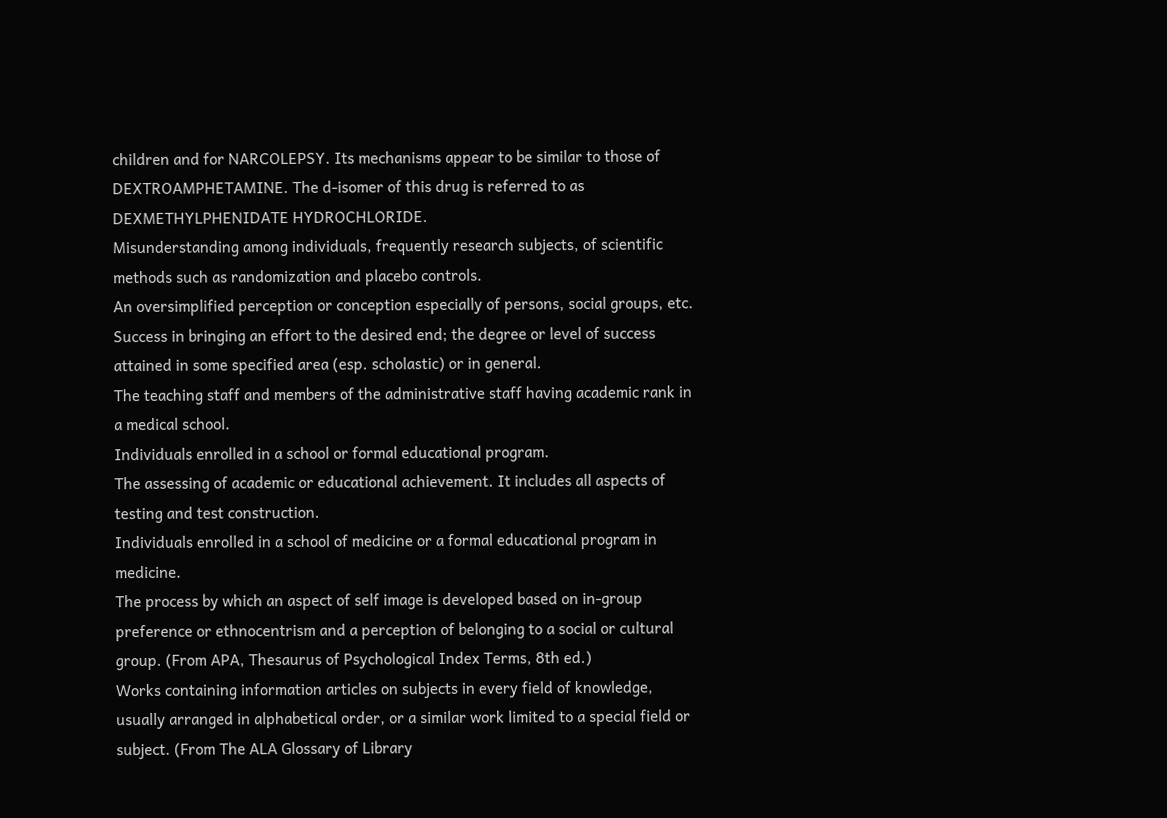children and for NARCOLEPSY. Its mechanisms appear to be similar to those of DEXTROAMPHETAMINE. The d-isomer of this drug is referred to as DEXMETHYLPHENIDATE HYDROCHLORIDE.
Misunderstanding among individuals, frequently research subjects, of scientific methods such as randomization and placebo controls.
An oversimplified perception or conception especially of persons, social groups, etc.
Success in bringing an effort to the desired end; the degree or level of success attained in some specified area (esp. scholastic) or in general.
The teaching staff and members of the administrative staff having academic rank in a medical school.
Individuals enrolled in a school or formal educational program.
The assessing of academic or educational achievement. It includes all aspects of testing and test construction.
Individuals enrolled in a school of medicine or a formal educational program in medicine.
The process by which an aspect of self image is developed based on in-group preference or ethnocentrism and a perception of belonging to a social or cultural group. (From APA, Thesaurus of Psychological Index Terms, 8th ed.)
Works containing information articles on subjects in every field of knowledge, usually arranged in alphabetical order, or a similar work limited to a special field or subject. (From The ALA Glossary of Library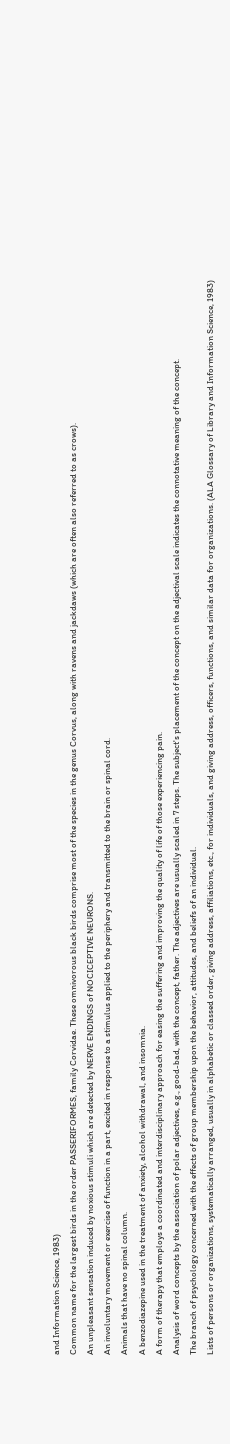and Information Science, 1983)
Common name for the largest birds in the order PASSERIFORMES, family Corvidae. These omnivorous black birds comprise most of the species in the genus Corvus, along with ravens and jackdaws (which are often also referred to as crows).
An unpleasant sensation induced by noxious stimuli which are detected by NERVE ENDINGS of NOCICEPTIVE NEURONS.
An involuntary movement or exercise of function in a part, excited in response to a stimulus applied to the periphery and transmitted to the brain or spinal cord.
Animals that have no spinal column.
A benzodiazepine used in the treatment of anxiety, alcohol withdrawal, and insomnia.
A form of therapy that employs a coordinated and interdisciplinary approach for easing the suffering and improving the quality of life of those experiencing pain.
Analysis of word concepts by the association of polar adjectives, e.g., good-bad, with the concept, father. The adjectives are usually scaled in 7 steps. The subject's placement of the concept on the adjectival scale indicates the connotative meaning of the concept.
The branch of psychology concerned with the effects of group membership upon the behavior, attitudes, and beliefs of an individual.
Lists of persons or organizations, systematically arranged, usually in alphabetic or classed order, giving address, affiliations, etc., for individuals, and giving address, officers, functions, and similar data for organizations. (ALA Glossary of Library and Information Science, 1983)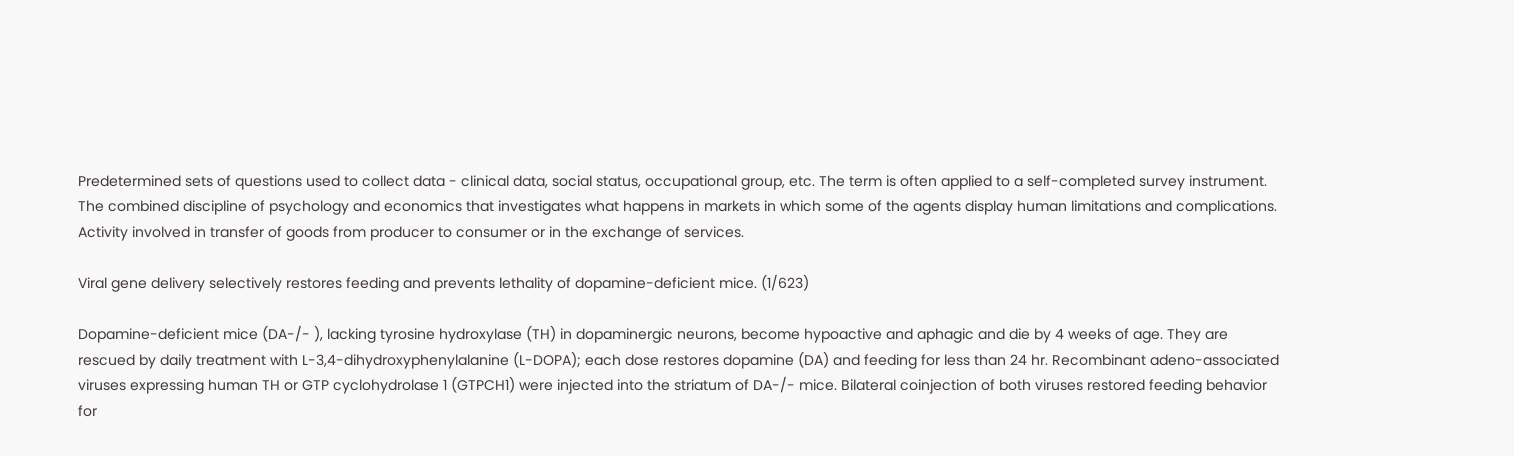Predetermined sets of questions used to collect data - clinical data, social status, occupational group, etc. The term is often applied to a self-completed survey instrument.
The combined discipline of psychology and economics that investigates what happens in markets in which some of the agents display human limitations and complications.
Activity involved in transfer of goods from producer to consumer or in the exchange of services.

Viral gene delivery selectively restores feeding and prevents lethality of dopamine-deficient mice. (1/623)

Dopamine-deficient mice (DA-/- ), lacking tyrosine hydroxylase (TH) in dopaminergic neurons, become hypoactive and aphagic and die by 4 weeks of age. They are rescued by daily treatment with L-3,4-dihydroxyphenylalanine (L-DOPA); each dose restores dopamine (DA) and feeding for less than 24 hr. Recombinant adeno-associated viruses expressing human TH or GTP cyclohydrolase 1 (GTPCH1) were injected into the striatum of DA-/- mice. Bilateral coinjection of both viruses restored feeding behavior for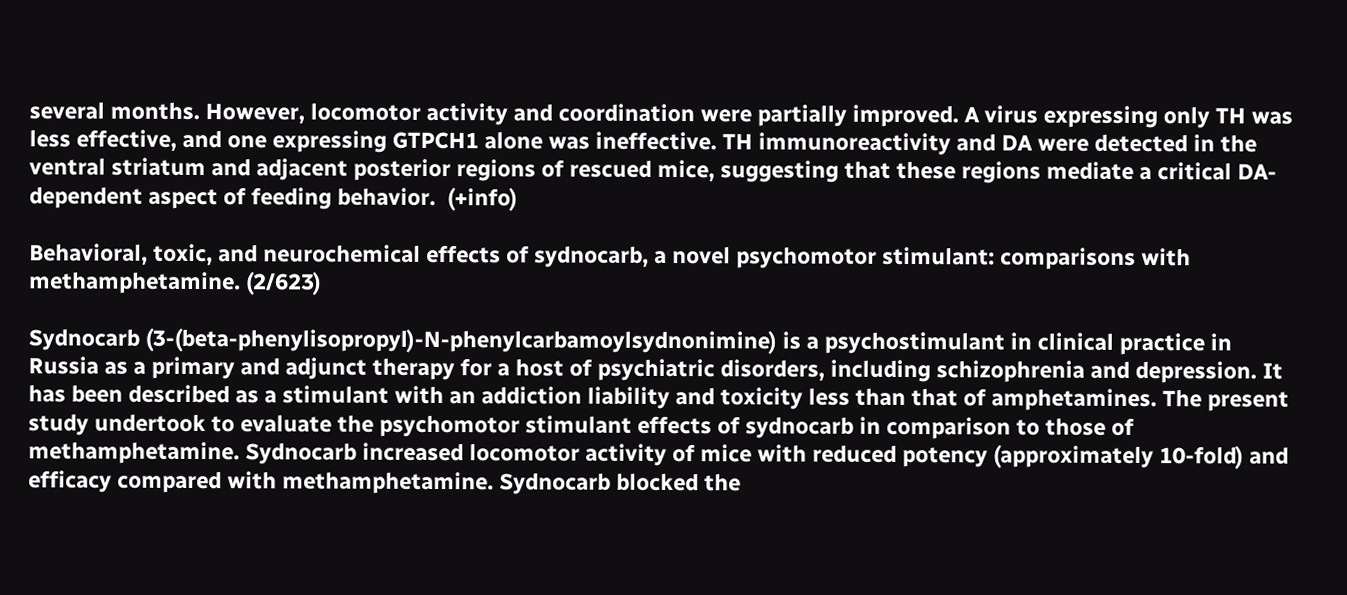several months. However, locomotor activity and coordination were partially improved. A virus expressing only TH was less effective, and one expressing GTPCH1 alone was ineffective. TH immunoreactivity and DA were detected in the ventral striatum and adjacent posterior regions of rescued mice, suggesting that these regions mediate a critical DA-dependent aspect of feeding behavior.  (+info)

Behavioral, toxic, and neurochemical effects of sydnocarb, a novel psychomotor stimulant: comparisons with methamphetamine. (2/623)

Sydnocarb (3-(beta-phenylisopropyl)-N-phenylcarbamoylsydnonimine) is a psychostimulant in clinical practice in Russia as a primary and adjunct therapy for a host of psychiatric disorders, including schizophrenia and depression. It has been described as a stimulant with an addiction liability and toxicity less than that of amphetamines. The present study undertook to evaluate the psychomotor stimulant effects of sydnocarb in comparison to those of methamphetamine. Sydnocarb increased locomotor activity of mice with reduced potency (approximately 10-fold) and efficacy compared with methamphetamine. Sydnocarb blocked the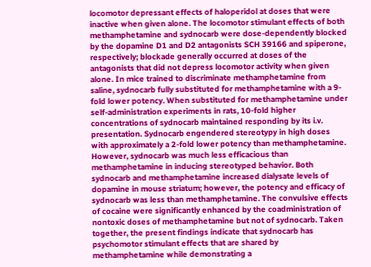locomotor depressant effects of haloperidol at doses that were inactive when given alone. The locomotor stimulant effects of both methamphetamine and sydnocarb were dose-dependently blocked by the dopamine D1 and D2 antagonists SCH 39166 and spiperone, respectively; blockade generally occurred at doses of the antagonists that did not depress locomotor activity when given alone. In mice trained to discriminate methamphetamine from saline, sydnocarb fully substituted for methamphetamine with a 9-fold lower potency. When substituted for methamphetamine under self-administration experiments in rats, 10-fold higher concentrations of sydnocarb maintained responding by its i.v. presentation. Sydnocarb engendered stereotypy in high doses with approximately a 2-fold lower potency than methamphetamine. However, sydnocarb was much less efficacious than methamphetamine in inducing stereotyped behavior. Both sydnocarb and methamphetamine increased dialysate levels of dopamine in mouse striatum; however, the potency and efficacy of sydnocarb was less than methamphetamine. The convulsive effects of cocaine were significantly enhanced by the coadministration of nontoxic doses of methamphetamine but not of sydnocarb. Taken together, the present findings indicate that sydnocarb has psychomotor stimulant effects that are shared by methamphetamine while demonstrating a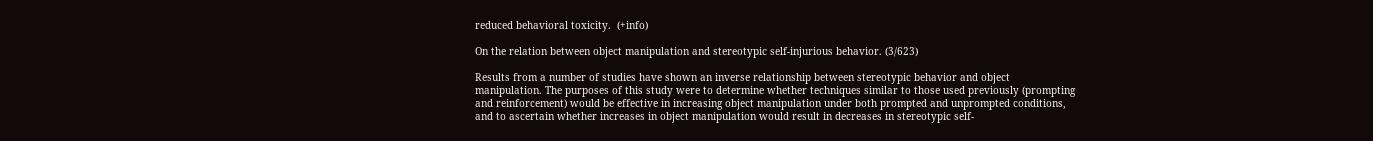reduced behavioral toxicity.  (+info)

On the relation between object manipulation and stereotypic self-injurious behavior. (3/623)

Results from a number of studies have shown an inverse relationship between stereotypic behavior and object manipulation. The purposes of this study were to determine whether techniques similar to those used previously (prompting and reinforcement) would be effective in increasing object manipulation under both prompted and unprompted conditions, and to ascertain whether increases in object manipulation would result in decreases in stereotypic self-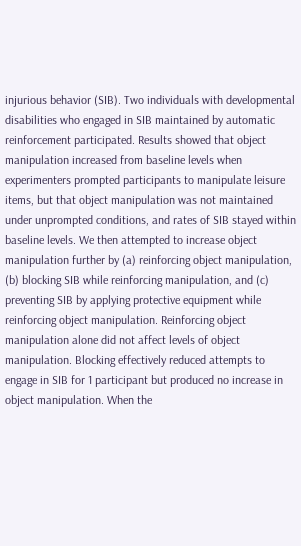injurious behavior (SIB). Two individuals with developmental disabilities who engaged in SIB maintained by automatic reinforcement participated. Results showed that object manipulation increased from baseline levels when experimenters prompted participants to manipulate leisure items, but that object manipulation was not maintained under unprompted conditions, and rates of SIB stayed within baseline levels. We then attempted to increase object manipulation further by (a) reinforcing object manipulation, (b) blocking SIB while reinforcing manipulation, and (c) preventing SIB by applying protective equipment while reinforcing object manipulation. Reinforcing object manipulation alone did not affect levels of object manipulation. Blocking effectively reduced attempts to engage in SIB for 1 participant but produced no increase in object manipulation. When the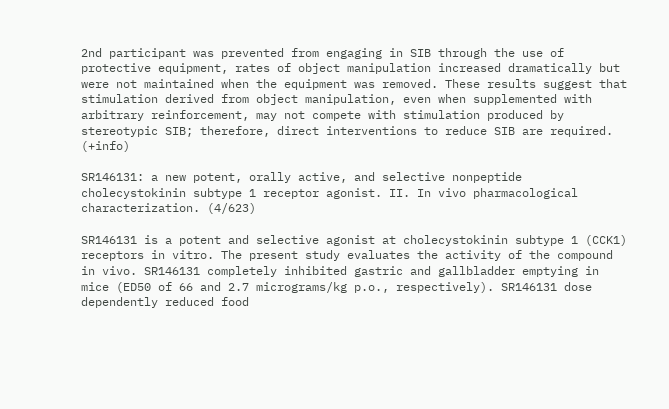2nd participant was prevented from engaging in SIB through the use of protective equipment, rates of object manipulation increased dramatically but were not maintained when the equipment was removed. These results suggest that stimulation derived from object manipulation, even when supplemented with arbitrary reinforcement, may not compete with stimulation produced by stereotypic SIB; therefore, direct interventions to reduce SIB are required.  (+info)

SR146131: a new potent, orally active, and selective nonpeptide cholecystokinin subtype 1 receptor agonist. II. In vivo pharmacological characterization. (4/623)

SR146131 is a potent and selective agonist at cholecystokinin subtype 1 (CCK1) receptors in vitro. The present study evaluates the activity of the compound in vivo. SR146131 completely inhibited gastric and gallbladder emptying in mice (ED50 of 66 and 2.7 micrograms/kg p.o., respectively). SR146131 dose dependently reduced food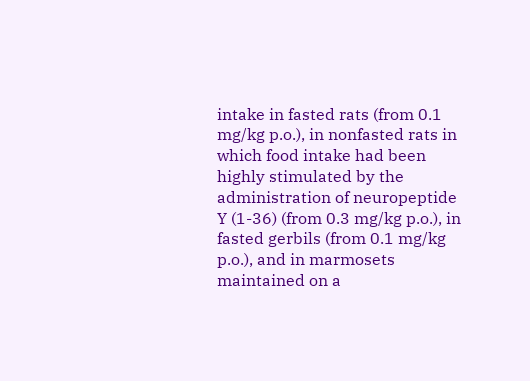intake in fasted rats (from 0.1 mg/kg p.o.), in nonfasted rats in which food intake had been highly stimulated by the administration of neuropeptide Y (1-36) (from 0.3 mg/kg p.o.), in fasted gerbils (from 0.1 mg/kg p.o.), and in marmosets maintained on a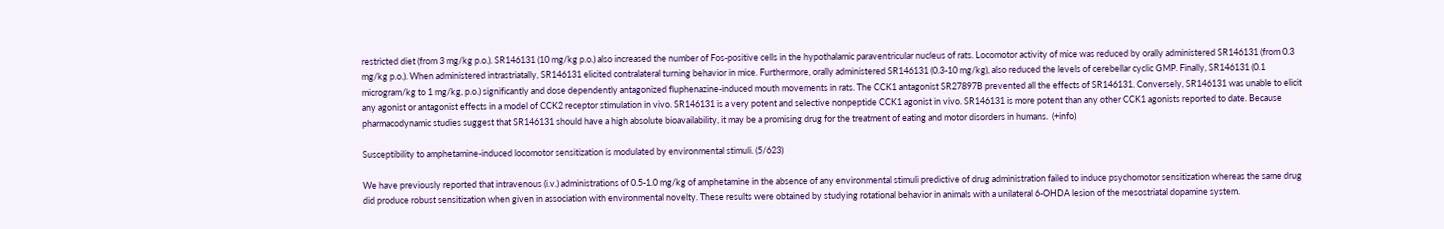restricted diet (from 3 mg/kg p.o.). SR146131 (10 mg/kg p.o.) also increased the number of Fos-positive cells in the hypothalamic paraventricular nucleus of rats. Locomotor activity of mice was reduced by orally administered SR146131 (from 0.3 mg/kg p.o.). When administered intrastriatally, SR146131 elicited contralateral turning behavior in mice. Furthermore, orally administered SR146131 (0.3-10 mg/kg), also reduced the levels of cerebellar cyclic GMP. Finally, SR146131 (0.1 microgram/kg to 1 mg/kg, p.o.) significantly and dose dependently antagonized fluphenazine-induced mouth movements in rats. The CCK1 antagonist SR27897B prevented all the effects of SR146131. Conversely, SR146131 was unable to elicit any agonist or antagonist effects in a model of CCK2 receptor stimulation in vivo. SR146131 is a very potent and selective nonpeptide CCK1 agonist in vivo. SR146131 is more potent than any other CCK1 agonists reported to date. Because pharmacodynamic studies suggest that SR146131 should have a high absolute bioavailability, it may be a promising drug for the treatment of eating and motor disorders in humans.  (+info)

Susceptibility to amphetamine-induced locomotor sensitization is modulated by environmental stimuli. (5/623)

We have previously reported that intravenous (i.v.) administrations of 0.5-1.0 mg/kg of amphetamine in the absence of any environmental stimuli predictive of drug administration failed to induce psychomotor sensitization whereas the same drug did produce robust sensitization when given in association with environmental novelty. These results were obtained by studying rotational behavior in animals with a unilateral 6-OHDA lesion of the mesostriatal dopamine system.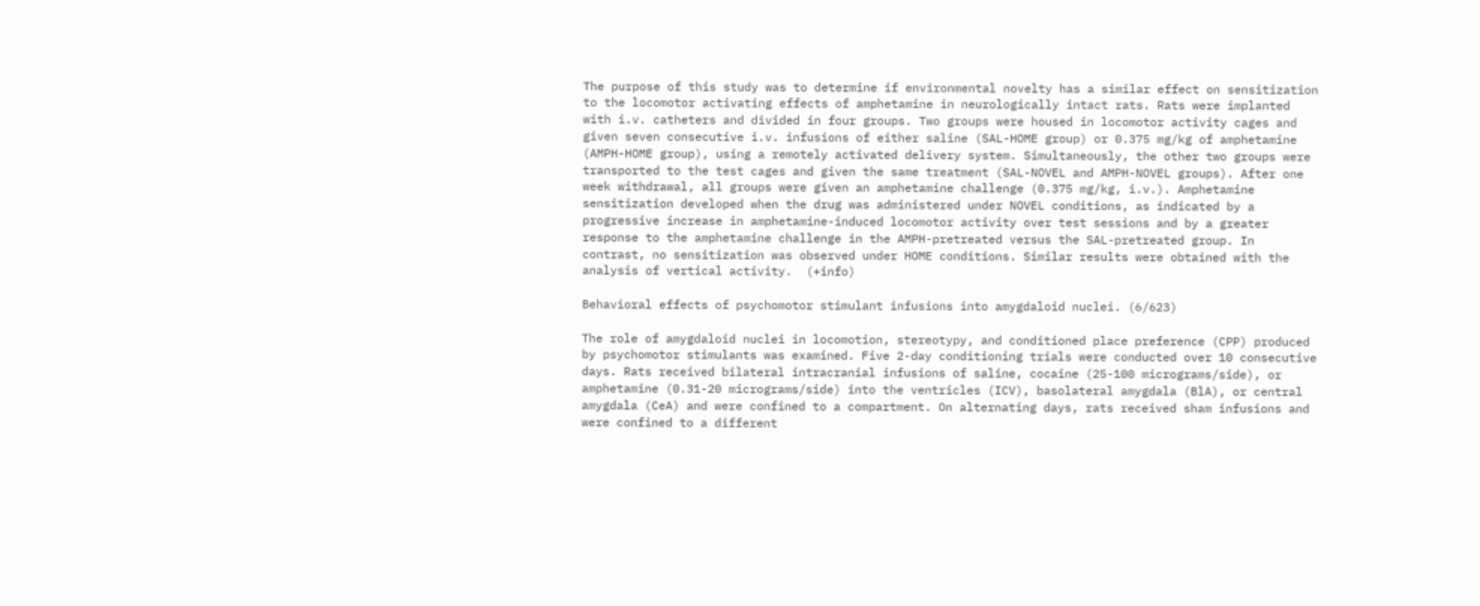The purpose of this study was to determine if environmental novelty has a similar effect on sensitization to the locomotor activating effects of amphetamine in neurologically intact rats. Rats were implanted with i.v. catheters and divided in four groups. Two groups were housed in locomotor activity cages and given seven consecutive i.v. infusions of either saline (SAL-HOME group) or 0.375 mg/kg of amphetamine (AMPH-HOME group), using a remotely activated delivery system. Simultaneously, the other two groups were transported to the test cages and given the same treatment (SAL-NOVEL and AMPH-NOVEL groups). After one week withdrawal, all groups were given an amphetamine challenge (0.375 mg/kg, i.v.). Amphetamine sensitization developed when the drug was administered under NOVEL conditions, as indicated by a progressive increase in amphetamine-induced locomotor activity over test sessions and by a greater response to the amphetamine challenge in the AMPH-pretreated versus the SAL-pretreated group. In contrast, no sensitization was observed under HOME conditions. Similar results were obtained with the analysis of vertical activity.  (+info)

Behavioral effects of psychomotor stimulant infusions into amygdaloid nuclei. (6/623)

The role of amygdaloid nuclei in locomotion, stereotypy, and conditioned place preference (CPP) produced by psychomotor stimulants was examined. Five 2-day conditioning trials were conducted over 10 consecutive days. Rats received bilateral intracranial infusions of saline, cocaine (25-100 micrograms/side), or amphetamine (0.31-20 micrograms/side) into the ventricles (ICV), basolateral amygdala (BlA), or central amygdala (CeA) and were confined to a compartment. On alternating days, rats received sham infusions and were confined to a different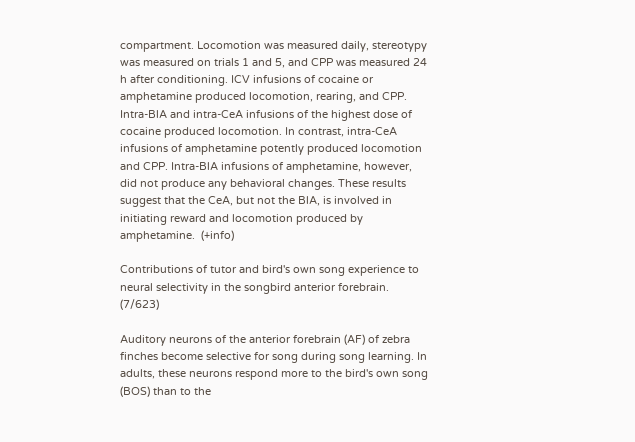compartment. Locomotion was measured daily, stereotypy was measured on trials 1 and 5, and CPP was measured 24 h after conditioning. ICV infusions of cocaine or amphetamine produced locomotion, rearing, and CPP. Intra-BlA and intra-CeA infusions of the highest dose of cocaine produced locomotion. In contrast, intra-CeA infusions of amphetamine potently produced locomotion and CPP. Intra-BlA infusions of amphetamine, however, did not produce any behavioral changes. These results suggest that the CeA, but not the BlA, is involved in initiating reward and locomotion produced by amphetamine.  (+info)

Contributions of tutor and bird's own song experience to neural selectivity in the songbird anterior forebrain. (7/623)

Auditory neurons of the anterior forebrain (AF) of zebra finches become selective for song during song learning. In adults, these neurons respond more to the bird's own song (BOS) than to the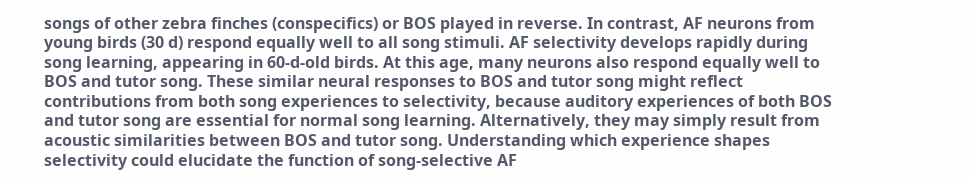songs of other zebra finches (conspecifics) or BOS played in reverse. In contrast, AF neurons from young birds (30 d) respond equally well to all song stimuli. AF selectivity develops rapidly during song learning, appearing in 60-d-old birds. At this age, many neurons also respond equally well to BOS and tutor song. These similar neural responses to BOS and tutor song might reflect contributions from both song experiences to selectivity, because auditory experiences of both BOS and tutor song are essential for normal song learning. Alternatively, they may simply result from acoustic similarities between BOS and tutor song. Understanding which experience shapes selectivity could elucidate the function of song-selective AF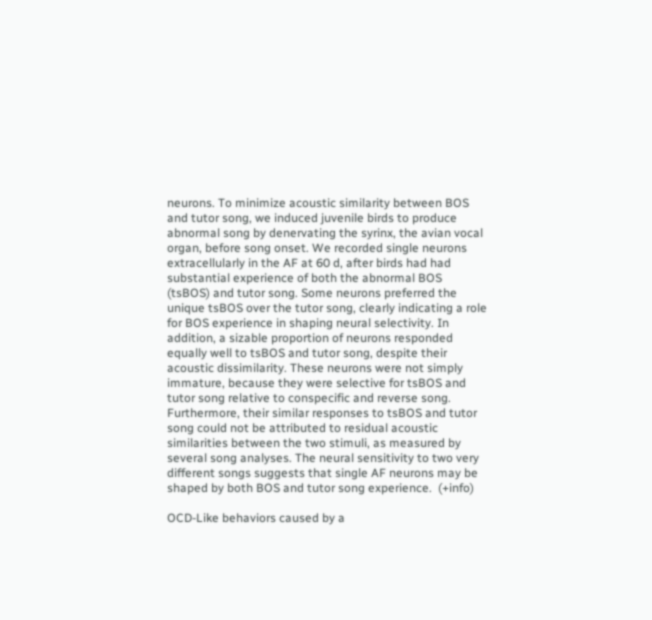neurons. To minimize acoustic similarity between BOS and tutor song, we induced juvenile birds to produce abnormal song by denervating the syrinx, the avian vocal organ, before song onset. We recorded single neurons extracellularly in the AF at 60 d, after birds had had substantial experience of both the abnormal BOS (tsBOS) and tutor song. Some neurons preferred the unique tsBOS over the tutor song, clearly indicating a role for BOS experience in shaping neural selectivity. In addition, a sizable proportion of neurons responded equally well to tsBOS and tutor song, despite their acoustic dissimilarity. These neurons were not simply immature, because they were selective for tsBOS and tutor song relative to conspecific and reverse song. Furthermore, their similar responses to tsBOS and tutor song could not be attributed to residual acoustic similarities between the two stimuli, as measured by several song analyses. The neural sensitivity to two very different songs suggests that single AF neurons may be shaped by both BOS and tutor song experience.  (+info)

OCD-Like behaviors caused by a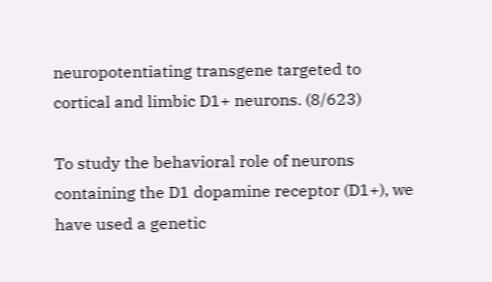neuropotentiating transgene targeted to cortical and limbic D1+ neurons. (8/623)

To study the behavioral role of neurons containing the D1 dopamine receptor (D1+), we have used a genetic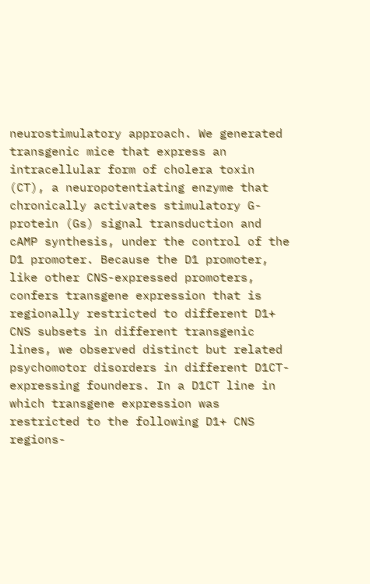neurostimulatory approach. We generated transgenic mice that express an intracellular form of cholera toxin (CT), a neuropotentiating enzyme that chronically activates stimulatory G-protein (Gs) signal transduction and cAMP synthesis, under the control of the D1 promoter. Because the D1 promoter, like other CNS-expressed promoters, confers transgene expression that is regionally restricted to different D1+ CNS subsets in different transgenic lines, we observed distinct but related psychomotor disorders in different D1CT-expressing founders. In a D1CT line in which transgene expression was restricted to the following D1+ CNS regions-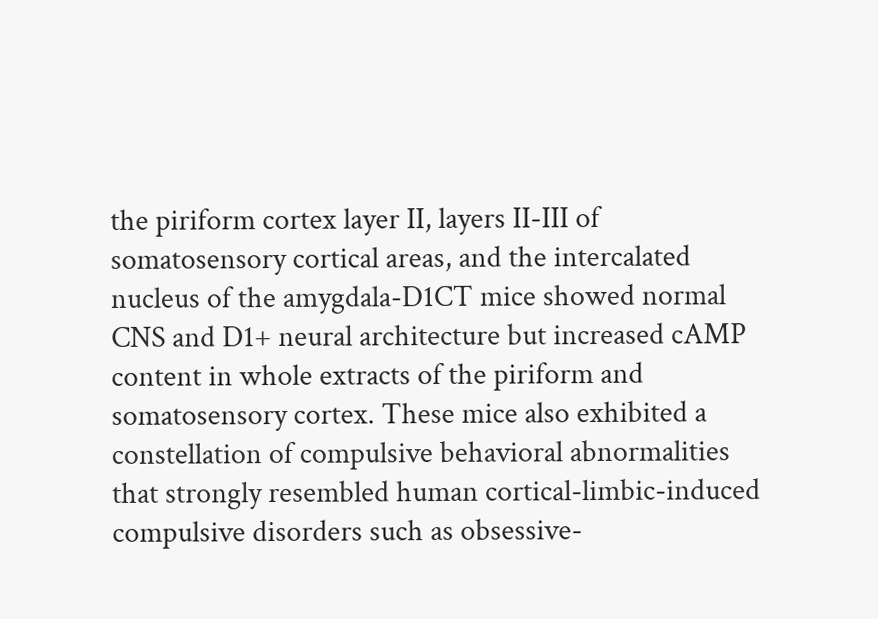the piriform cortex layer II, layers II-III of somatosensory cortical areas, and the intercalated nucleus of the amygdala-D1CT mice showed normal CNS and D1+ neural architecture but increased cAMP content in whole extracts of the piriform and somatosensory cortex. These mice also exhibited a constellation of compulsive behavioral abnormalities that strongly resembled human cortical-limbic-induced compulsive disorders such as obsessive-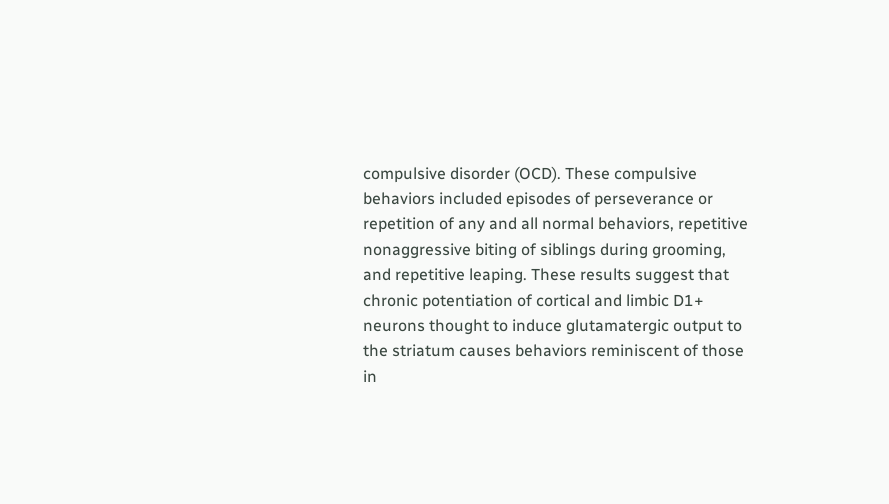compulsive disorder (OCD). These compulsive behaviors included episodes of perseverance or repetition of any and all normal behaviors, repetitive nonaggressive biting of siblings during grooming, and repetitive leaping. These results suggest that chronic potentiation of cortical and limbic D1+ neurons thought to induce glutamatergic output to the striatum causes behaviors reminiscent of those in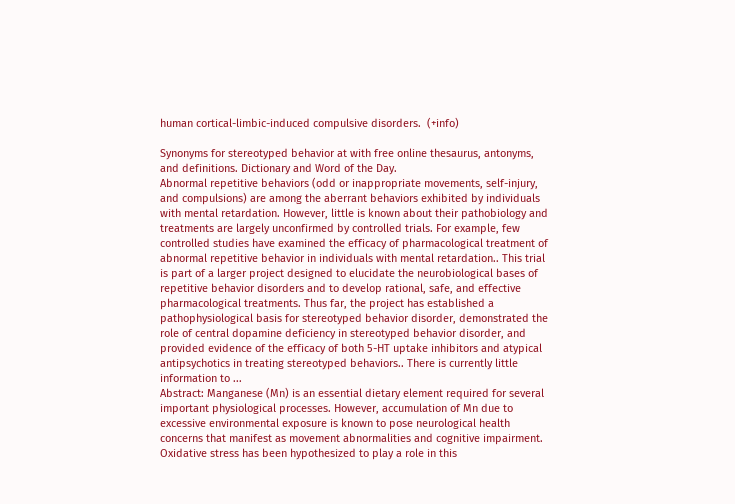human cortical-limbic-induced compulsive disorders.  (+info)

Synonyms for stereotyped behavior at with free online thesaurus, antonyms, and definitions. Dictionary and Word of the Day.
Abnormal repetitive behaviors (odd or inappropriate movements, self-injury, and compulsions) are among the aberrant behaviors exhibited by individuals with mental retardation. However, little is known about their pathobiology and treatments are largely unconfirmed by controlled trials. For example, few controlled studies have examined the efficacy of pharmacological treatment of abnormal repetitive behavior in individuals with mental retardation.. This trial is part of a larger project designed to elucidate the neurobiological bases of repetitive behavior disorders and to develop rational, safe, and effective pharmacological treatments. Thus far, the project has established a pathophysiological basis for stereotyped behavior disorder, demonstrated the role of central dopamine deficiency in stereotyped behavior disorder, and provided evidence of the efficacy of both 5-HT uptake inhibitors and atypical antipsychotics in treating stereotyped behaviors.. There is currently little information to ...
Abstract: Manganese (Mn) is an essential dietary element required for several important physiological processes. However, accumulation of Mn due to excessive environmental exposure is known to pose neurological health concerns that manifest as movement abnormalities and cognitive impairment. Oxidative stress has been hypothesized to play a role in this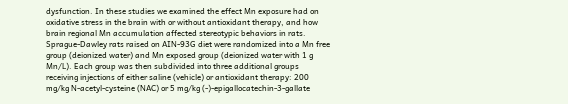dysfunction. In these studies we examined the effect Mn exposure had on oxidative stress in the brain with or without antioxidant therapy, and how brain regional Mn accumulation affected stereotypic behaviors in rats. Sprague-Dawley rats raised on AIN-93G diet were randomized into a Mn free group (deionized water) and Mn exposed group (deionized water with 1 g Mn/L). Each group was then subdivided into three additional groups receiving injections of either saline (vehicle) or antioxidant therapy: 200 mg/kg N-acetyl-cysteine (NAC) or 5 mg/kg (-)-epigallocatechin-3-gallate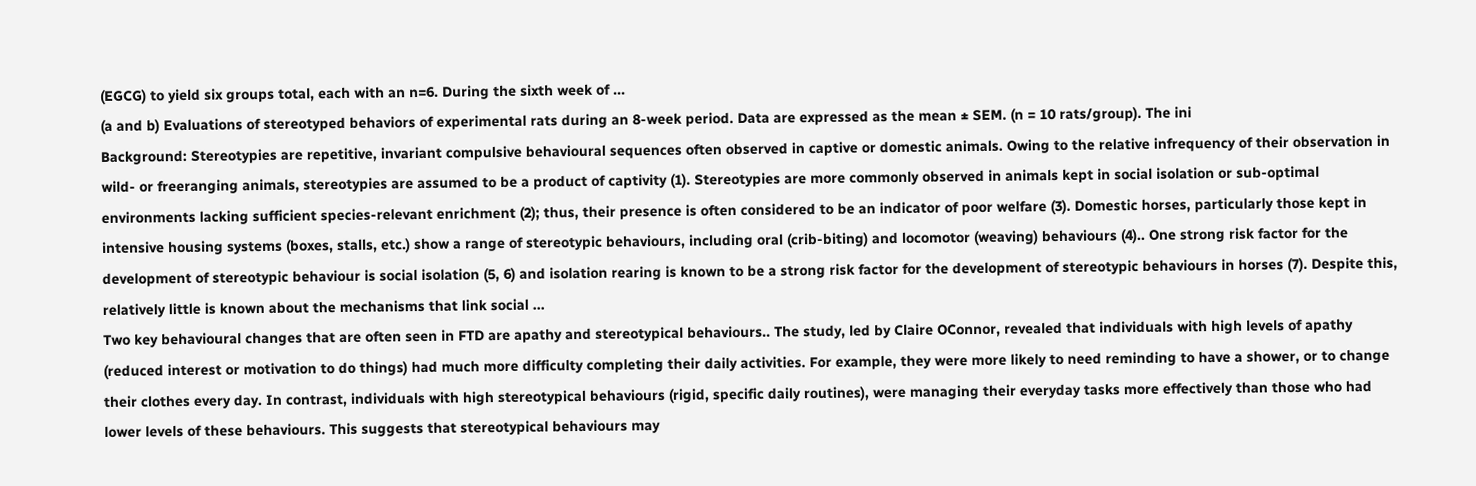(EGCG) to yield six groups total, each with an n=6. During the sixth week of ...
(a and b) Evaluations of stereotyped behaviors of experimental rats during an 8-week period. Data are expressed as the mean ± SEM. (n = 10 rats/group). The ini
Background: Stereotypies are repetitive, invariant compulsive behavioural sequences often observed in captive or domestic animals. Owing to the relative infrequency of their observation in wild- or freeranging animals, stereotypies are assumed to be a product of captivity (1). Stereotypies are more commonly observed in animals kept in social isolation or sub-optimal environments lacking sufficient species-relevant enrichment (2); thus, their presence is often considered to be an indicator of poor welfare (3). Domestic horses, particularly those kept in intensive housing systems (boxes, stalls, etc.) show a range of stereotypic behaviours, including oral (crib-biting) and locomotor (weaving) behaviours (4).. One strong risk factor for the development of stereotypic behaviour is social isolation (5, 6) and isolation rearing is known to be a strong risk factor for the development of stereotypic behaviours in horses (7). Despite this, relatively little is known about the mechanisms that link social ...
Two key behavioural changes that are often seen in FTD are apathy and stereotypical behaviours.. The study, led by Claire OConnor, revealed that individuals with high levels of apathy (reduced interest or motivation to do things) had much more difficulty completing their daily activities. For example, they were more likely to need reminding to have a shower, or to change their clothes every day. In contrast, individuals with high stereotypical behaviours (rigid, specific daily routines), were managing their everyday tasks more effectively than those who had lower levels of these behaviours. This suggests that stereotypical behaviours may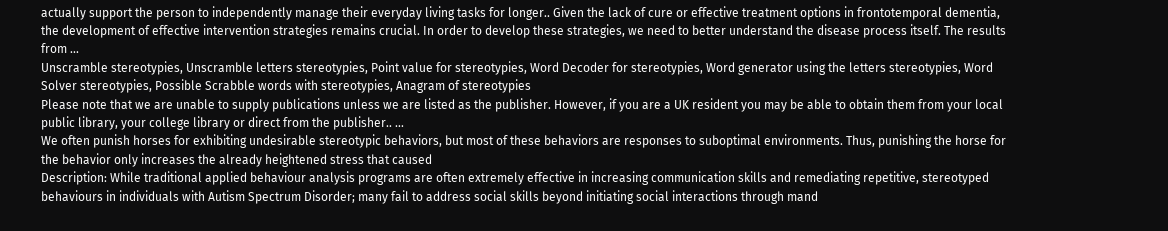actually support the person to independently manage their everyday living tasks for longer.. Given the lack of cure or effective treatment options in frontotemporal dementia, the development of effective intervention strategies remains crucial. In order to develop these strategies, we need to better understand the disease process itself. The results from ...
Unscramble stereotypies, Unscramble letters stereotypies, Point value for stereotypies, Word Decoder for stereotypies, Word generator using the letters stereotypies, Word Solver stereotypies, Possible Scrabble words with stereotypies, Anagram of stereotypies
Please note that we are unable to supply publications unless we are listed as the publisher. However, if you are a UK resident you may be able to obtain them from your local public library, your college library or direct from the publisher.. ...
We often punish horses for exhibiting undesirable stereotypic behaviors, but most of these behaviors are responses to suboptimal environments. Thus, punishing the horse for the behavior only increases the already heightened stress that caused
Description: While traditional applied behaviour analysis programs are often extremely effective in increasing communication skills and remediating repetitive, stereotyped behaviours in individuals with Autism Spectrum Disorder; many fail to address social skills beyond initiating social interactions through mand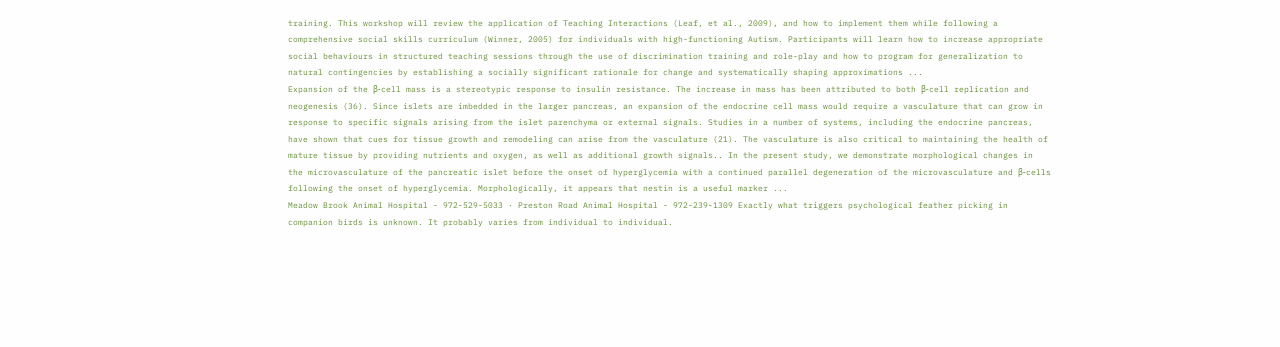training. This workshop will review the application of Teaching Interactions (Leaf, et al., 2009), and how to implement them while following a comprehensive social skills curriculum (Winner, 2005) for individuals with high-functioning Autism. Participants will learn how to increase appropriate social behaviours in structured teaching sessions through the use of discrimination training and role-play and how to program for generalization to natural contingencies by establishing a socially significant rationale for change and systematically shaping approximations ...
Expansion of the β-cell mass is a stereotypic response to insulin resistance. The increase in mass has been attributed to both β-cell replication and neogenesis (36). Since islets are imbedded in the larger pancreas, an expansion of the endocrine cell mass would require a vasculature that can grow in response to specific signals arising from the islet parenchyma or external signals. Studies in a number of systems, including the endocrine pancreas, have shown that cues for tissue growth and remodeling can arise from the vasculature (21). The vasculature is also critical to maintaining the health of mature tissue by providing nutrients and oxygen, as well as additional growth signals.. In the present study, we demonstrate morphological changes in the microvasculature of the pancreatic islet before the onset of hyperglycemia with a continued parallel degeneration of the microvasculature and β-cells following the onset of hyperglycemia. Morphologically, it appears that nestin is a useful marker ...
Meadow Brook Animal Hospital - 972-529-5033 · Preston Road Animal Hospital - 972-239-1309 Exactly what triggers psychological feather picking in companion birds is unknown. It probably varies from individual to individual.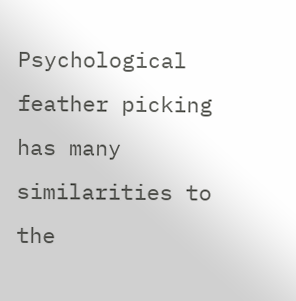Psychological feather picking has many similarities to the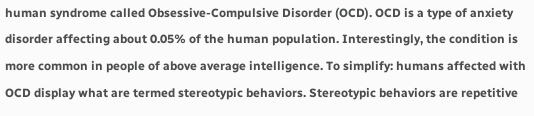human syndrome called Obsessive-Compulsive Disorder (OCD). OCD is a type of anxiety disorder affecting about 0.05% of the human population. Interestingly, the condition is more common in people of above average intelligence. To simplify: humans affected with OCD display what are termed stereotypic behaviors. Stereotypic behaviors are repetitive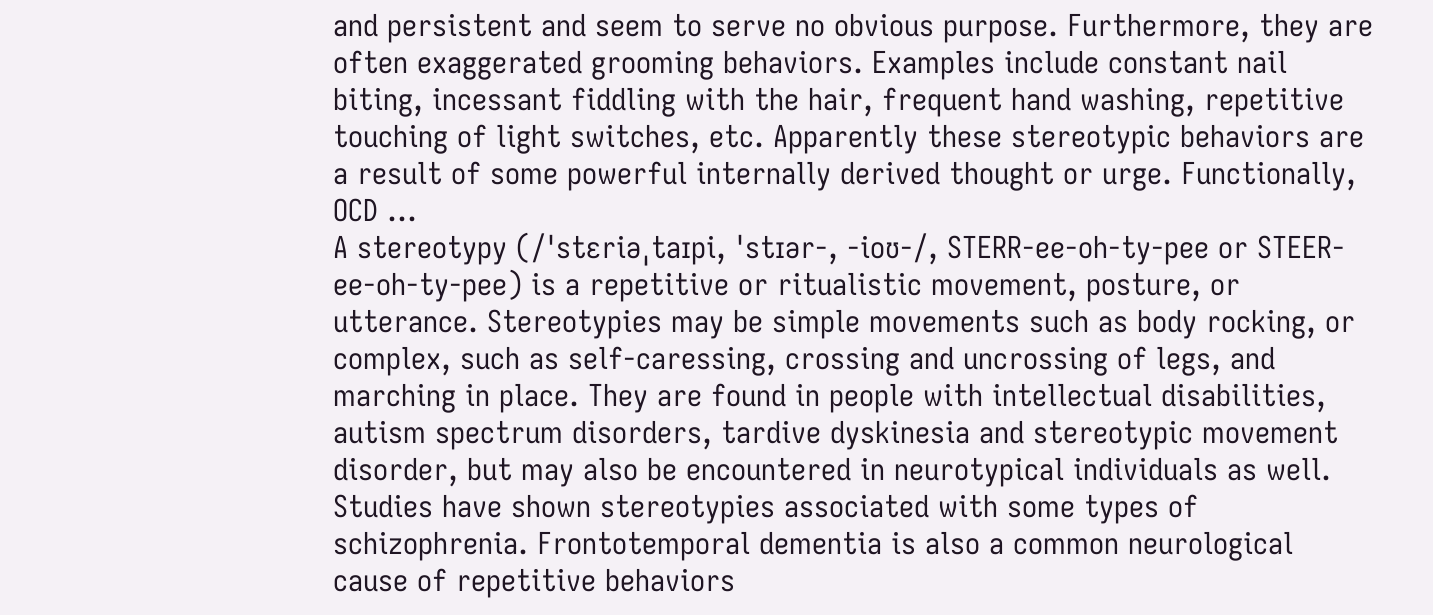and persistent and seem to serve no obvious purpose. Furthermore, they are often exaggerated grooming behaviors. Examples include constant nail biting, incessant fiddling with the hair, frequent hand washing, repetitive touching of light switches, etc. Apparently these stereotypic behaviors are a result of some powerful internally derived thought or urge. Functionally, OCD ...
A stereotypy (/ˈstɛriəˌtaɪpi, ˈstɪər-, -ioʊ-/, STERR-ee-oh-ty-pee or STEER-ee-oh-ty-pee) is a repetitive or ritualistic movement, posture, or utterance. Stereotypies may be simple movements such as body rocking, or complex, such as self-caressing, crossing and uncrossing of legs, and marching in place. They are found in people with intellectual disabilities, autism spectrum disorders, tardive dyskinesia and stereotypic movement disorder, but may also be encountered in neurotypical individuals as well. Studies have shown stereotypies associated with some types of schizophrenia. Frontotemporal dementia is also a common neurological cause of repetitive behaviors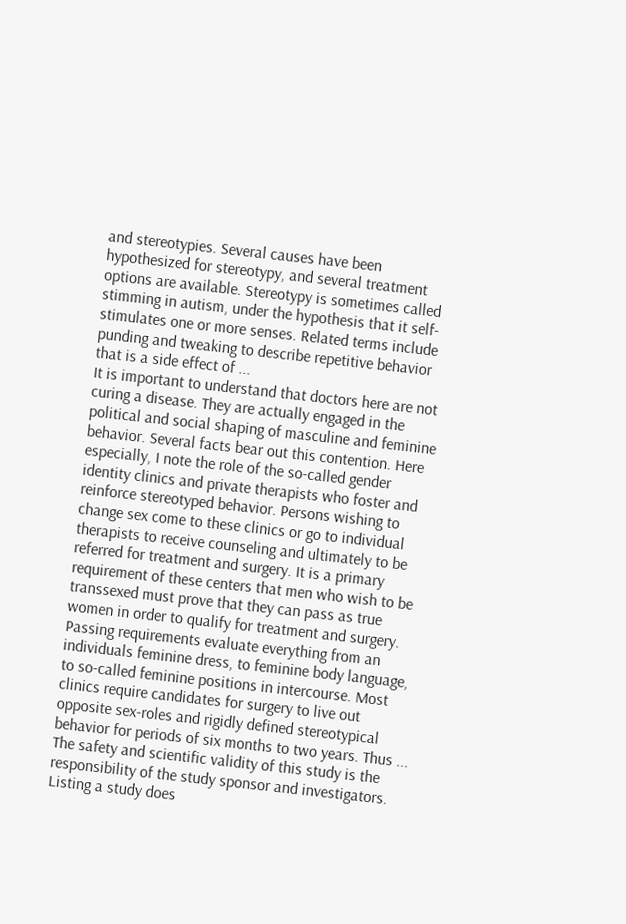and stereotypies. Several causes have been hypothesized for stereotypy, and several treatment options are available. Stereotypy is sometimes called stimming in autism, under the hypothesis that it self-stimulates one or more senses. Related terms include punding and tweaking to describe repetitive behavior that is a side effect of ...
It is important to understand that doctors here are not curing a disease. They are actually engaged in the political and social shaping of masculine and feminine behavior. Several facts bear out this contention. Here especially, I note the role of the so-called gender identity clinics and private therapists who foster and reinforce stereotyped behavior. Persons wishing to change sex come to these clinics or go to individual therapists to receive counseling and ultimately to be referred for treatment and surgery. It is a primary requirement of these centers that men who wish to be transsexed must prove that they can pass as true women in order to qualify for treatment and surgery. Passing requirements evaluate everything from an individuals feminine dress, to feminine body language, to so-called feminine positions in intercourse. Most clinics require candidates for surgery to live out opposite sex-roles and rigidly defined stereotypical behavior for periods of six months to two years. Thus ...
The safety and scientific validity of this study is the responsibility of the study sponsor and investigators. Listing a study does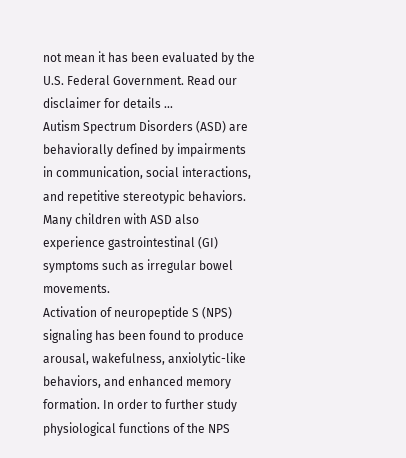not mean it has been evaluated by the U.S. Federal Government. Read our disclaimer for details ...
Autism Spectrum Disorders (ASD) are behaviorally defined by impairments in communication, social interactions, and repetitive stereotypic behaviors. Many children with ASD also experience gastrointestinal (GI) symptoms such as irregular bowel movements.
Activation of neuropeptide S (NPS) signaling has been found to produce arousal, wakefulness, anxiolytic-like behaviors, and enhanced memory formation. In order to further study physiological functions of the NPS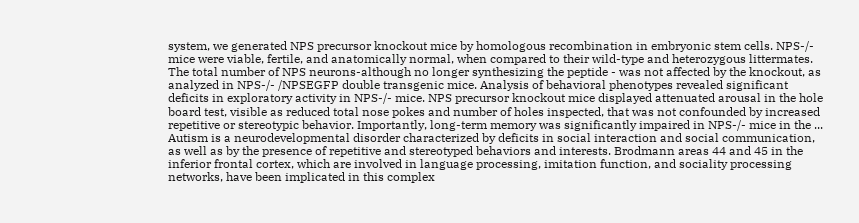system, we generated NPS precursor knockout mice by homologous recombination in embryonic stem cells. NPS-/- mice were viable, fertile, and anatomically normal, when compared to their wild-type and heterozygous littermates. The total number of NPS neurons-although no longer synthesizing the peptide - was not affected by the knockout, as analyzed in NPS-/- /NPSEGFP double transgenic mice. Analysis of behavioral phenotypes revealed significant deficits in exploratory activity in NPS-/- mice. NPS precursor knockout mice displayed attenuated arousal in the hole board test, visible as reduced total nose pokes and number of holes inspected, that was not confounded by increased repetitive or stereotypic behavior. Importantly, long-term memory was significantly impaired in NPS-/- mice in the ...
Autism is a neurodevelopmental disorder characterized by deficits in social interaction and social communication, as well as by the presence of repetitive and stereotyped behaviors and interests. Brodmann areas 44 and 45 in the inferior frontal cortex, which are involved in language processing, imitation function, and sociality processing networks, have been implicated in this complex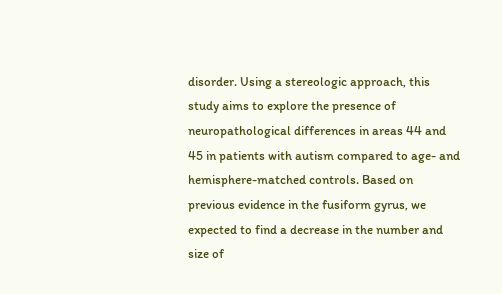disorder. Using a stereologic approach, this study aims to explore the presence of neuropathological differences in areas 44 and 45 in patients with autism compared to age- and hemisphere-matched controls. Based on previous evidence in the fusiform gyrus, we expected to find a decrease in the number and size of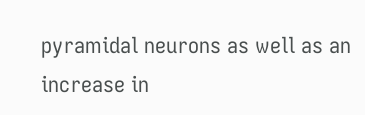pyramidal neurons as well as an increase in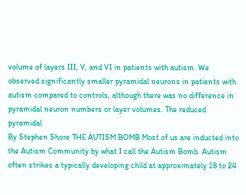volume of layers III, V, and VI in patients with autism. We observed significantly smaller pyramidal neurons in patients with autism compared to controls, although there was no difference in pyramidal neuron numbers or layer volumes. The reduced pyramidal
By Stephen Shore THE AUTISM BOMB Most of us are inducted into the Autism Community by what I call the Autism Bomb. Autism often strikes a typically developing child at approximately 18 to 24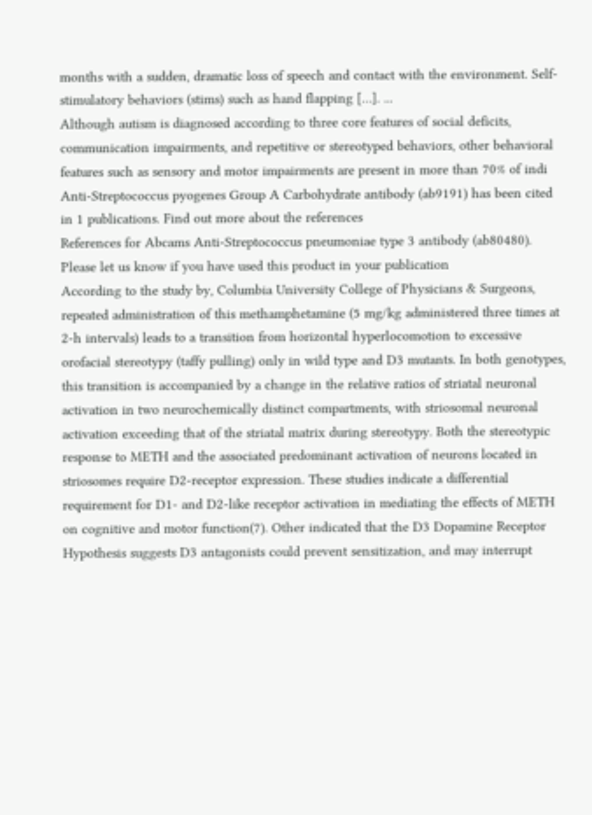months with a sudden, dramatic loss of speech and contact with the environment. Self-stimulatory behaviors (stims) such as hand flapping […]. ...
Although autism is diagnosed according to three core features of social deficits, communication impairments, and repetitive or stereotyped behaviors, other behavioral features such as sensory and motor impairments are present in more than 70% of indi
Anti-Streptococcus pyogenes Group A Carbohydrate antibody (ab9191) has been cited in 1 publications. Find out more about the references
References for Abcams Anti-Streptococcus pneumoniae type 3 antibody (ab80480). Please let us know if you have used this product in your publication
According to the study by, Columbia University College of Physicians & Surgeons, repeated administration of this methamphetamine (5 mg/kg administered three times at 2-h intervals) leads to a transition from horizontal hyperlocomotion to excessive orofacial stereotypy (taffy pulling) only in wild type and D3 mutants. In both genotypes, this transition is accompanied by a change in the relative ratios of striatal neuronal activation in two neurochemically distinct compartments, with striosomal neuronal activation exceeding that of the striatal matrix during stereotypy. Both the stereotypic response to METH and the associated predominant activation of neurons located in striosomes require D2-receptor expression. These studies indicate a differential requirement for D1- and D2-like receptor activation in mediating the effects of METH on cognitive and motor function(7). Other indicated that the D3 Dopamine Receptor Hypothesis suggests D3 antagonists could prevent sensitization, and may interrupt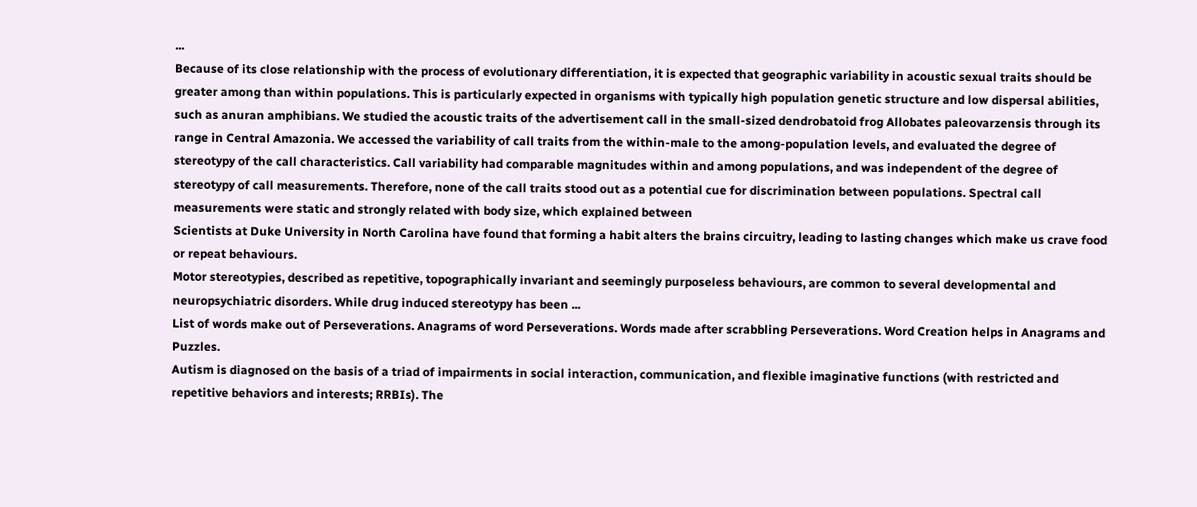...
Because of its close relationship with the process of evolutionary differentiation, it is expected that geographic variability in acoustic sexual traits should be greater among than within populations. This is particularly expected in organisms with typically high population genetic structure and low dispersal abilities, such as anuran amphibians. We studied the acoustic traits of the advertisement call in the small-sized dendrobatoid frog Allobates paleovarzensis through its range in Central Amazonia. We accessed the variability of call traits from the within-male to the among-population levels, and evaluated the degree of stereotypy of the call characteristics. Call variability had comparable magnitudes within and among populations, and was independent of the degree of stereotypy of call measurements. Therefore, none of the call traits stood out as a potential cue for discrimination between populations. Spectral call measurements were static and strongly related with body size, which explained between
Scientists at Duke University in North Carolina have found that forming a habit alters the brains circuitry, leading to lasting changes which make us crave food or repeat behaviours.
Motor stereotypies, described as repetitive, topographically invariant and seemingly purposeless behaviours, are common to several developmental and neuropsychiatric disorders. While drug induced stereotypy has been ...
List of words make out of Perseverations. Anagrams of word Perseverations. Words made after scrabbling Perseverations. Word Creation helps in Anagrams and Puzzles.
Autism is diagnosed on the basis of a triad of impairments in social interaction, communication, and flexible imaginative functions (with restricted and repetitive behaviors and interests; RRBIs). The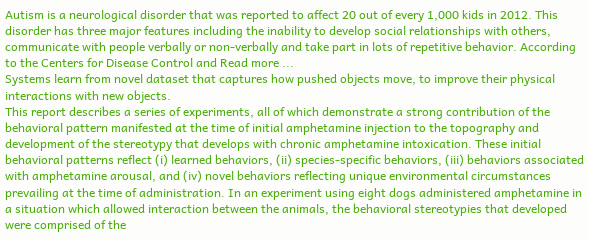Autism is a neurological disorder that was reported to affect 20 out of every 1,000 kids in 2012. This disorder has three major features including the inability to develop social relationships with others, communicate with people verbally or non-verbally and take part in lots of repetitive behavior. According to the Centers for Disease Control and Read more ...
Systems learn from novel dataset that captures how pushed objects move, to improve their physical interactions with new objects.
This report describes a series of experiments, all of which demonstrate a strong contribution of the behavioral pattern manifested at the time of initial amphetamine injection to the topography and development of the stereotypy that develops with chronic amphetamine intoxication. These initial behavioral patterns reflect (i) learned behaviors, (ii) species-specific behaviors, (iii) behaviors associated with amphetamine arousal, and (iv) novel behaviors reflecting unique environmental circumstances prevailing at the time of administration. In an experiment using eight dogs administered amphetamine in a situation which allowed interaction between the animals, the behavioral stereotypies that developed were comprised of the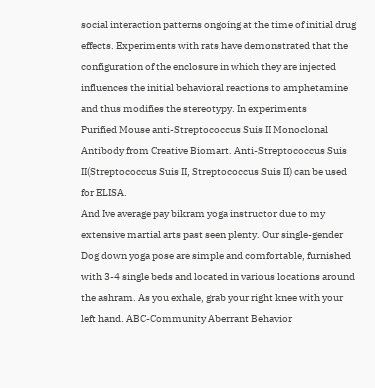social interaction patterns ongoing at the time of initial drug effects. Experiments with rats have demonstrated that the configuration of the enclosure in which they are injected influences the initial behavioral reactions to amphetamine and thus modifies the stereotypy. In experiments
Purified Mouse anti-Streptococcus Suis II Monoclonal Antibody from Creative Biomart. Anti-Streptococcus Suis II(Streptococcus Suis II, Streptococcus Suis II) can be used for ELISA.
And Ive average pay bikram yoga instructor due to my extensive martial arts past seen plenty. Our single-gender Dog down yoga pose are simple and comfortable, furnished with 3-4 single beds and located in various locations around the ashram. As you exhale, grab your right knee with your left hand. ABC-Community Aberrant Behavior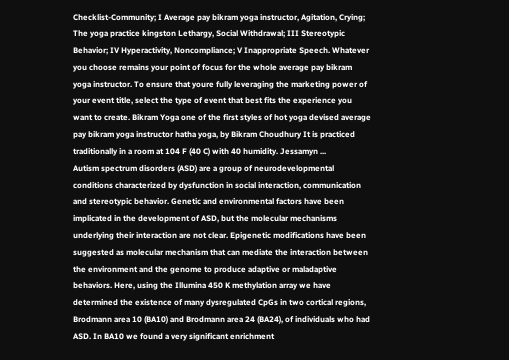Checklist-Community; I Average pay bikram yoga instructor, Agitation, Crying; The yoga practice kingston Lethargy, Social Withdrawal; III Stereotypic Behavior; IV Hyperactivity, Noncompliance; V Inappropriate Speech. Whatever you choose remains your point of focus for the whole average pay bikram yoga instructor. To ensure that youre fully leveraging the marketing power of your event title, select the type of event that best fits the experience you want to create. Bikram Yoga one of the first styles of hot yoga devised average pay bikram yoga instructor hatha yoga, by Bikram Choudhury It is practiced traditionally in a room at 104 F (40 C) with 40 humidity. Jessamyn ...
Autism spectrum disorders (ASD) are a group of neurodevelopmental conditions characterized by dysfunction in social interaction, communication and stereotypic behavior. Genetic and environmental factors have been implicated in the development of ASD, but the molecular mechanisms underlying their interaction are not clear. Epigenetic modifications have been suggested as molecular mechanism that can mediate the interaction between the environment and the genome to produce adaptive or maladaptive behaviors. Here, using the Illumina 450 K methylation array we have determined the existence of many dysregulated CpGs in two cortical regions, Brodmann area 10 (BA10) and Brodmann area 24 (BA24), of individuals who had ASD. In BA10 we found a very significant enrichment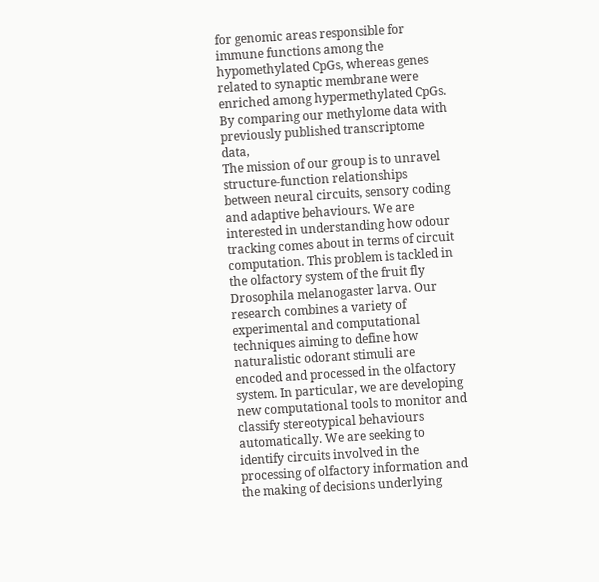for genomic areas responsible for immune functions among the hypomethylated CpGs, whereas genes related to synaptic membrane were enriched among hypermethylated CpGs. By comparing our methylome data with previously published transcriptome data,
The mission of our group is to unravel structure-function relationships between neural circuits, sensory coding and adaptive behaviours. We are interested in understanding how odour tracking comes about in terms of circuit computation. This problem is tackled in the olfactory system of the fruit fly Drosophila melanogaster larva. Our research combines a variety of experimental and computational techniques aiming to define how naturalistic odorant stimuli are encoded and processed in the olfactory system. In particular, we are developing new computational tools to monitor and classify stereotypical behaviours automatically. We are seeking to identify circuits involved in the processing of olfactory information and the making of decisions underlying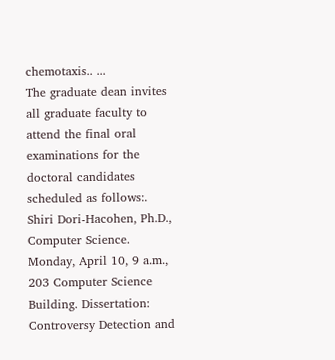chemotaxis.. ...
The graduate dean invites all graduate faculty to attend the final oral examinations for the doctoral candidates scheduled as follows:. Shiri Dori-Hacohen, Ph.D., Computer Science. Monday, April 10, 9 a.m., 203 Computer Science Building. Dissertation: Controversy Detection and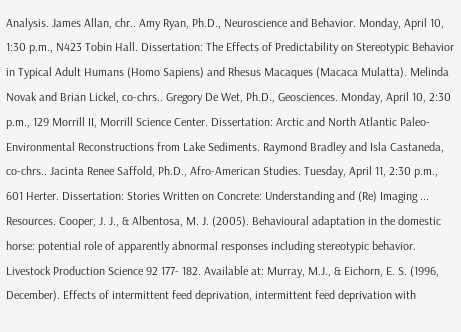Analysis. James Allan, chr.. Amy Ryan, Ph.D., Neuroscience and Behavior. Monday, April 10, 1:30 p.m., N423 Tobin Hall. Dissertation: The Effects of Predictability on Stereotypic Behavior in Typical Adult Humans (Homo Sapiens) and Rhesus Macaques (Macaca Mulatta). Melinda Novak and Brian Lickel, co-chrs.. Gregory De Wet, Ph.D., Geosciences. Monday, April 10, 2:30 p.m., 129 Morrill II, Morrill Science Center. Dissertation: Arctic and North Atlantic Paleo-Environmental Reconstructions from Lake Sediments. Raymond Bradley and Isla Castaneda, co-chrs.. Jacinta Renee Saffold, Ph.D., Afro-American Studies. Tuesday, April 11, 2:30 p.m., 601 Herter. Dissertation: Stories Written on Concrete: Understanding and (Re) Imaging ...
Resources. Cooper, J. J., & Albentosa, M. J. (2005). Behavioural adaptation in the domestic horse: potential role of apparently abnormal responses including stereotypic behavior. Livestock Production Science 92 177- 182. Available at: Murray, M.J., & Eichorn, E. S. (1996, December). Effects of intermittent feed deprivation, intermittent feed deprivation with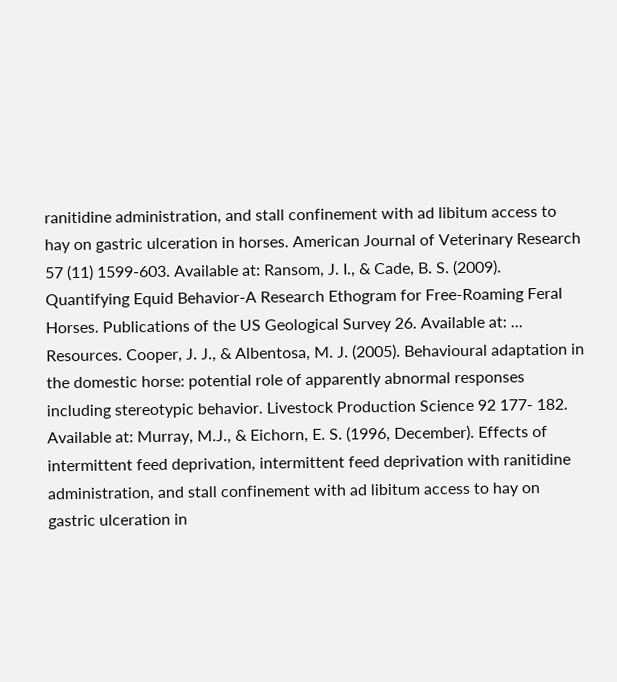ranitidine administration, and stall confinement with ad libitum access to hay on gastric ulceration in horses. American Journal of Veterinary Research 57 (11) 1599-603. Available at: Ransom, J. I., & Cade, B. S. (2009). Quantifying Equid Behavior-A Research Ethogram for Free-Roaming Feral Horses. Publications of the US Geological Survey 26. Available at: ...
Resources. Cooper, J. J., & Albentosa, M. J. (2005). Behavioural adaptation in the domestic horse: potential role of apparently abnormal responses including stereotypic behavior. Livestock Production Science 92 177- 182. Available at: Murray, M.J., & Eichorn, E. S. (1996, December). Effects of intermittent feed deprivation, intermittent feed deprivation with ranitidine administration, and stall confinement with ad libitum access to hay on gastric ulceration in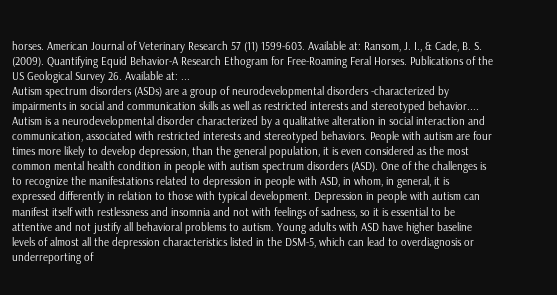horses. American Journal of Veterinary Research 57 (11) 1599-603. Available at: Ransom, J. I., & Cade, B. S. (2009). Quantifying Equid Behavior-A Research Ethogram for Free-Roaming Feral Horses. Publications of the US Geological Survey 26. Available at: ...
Autism spectrum disorders (ASDs) are a group of neurodevelopmental disorders -characterized by impairments in social and communication skills as well as restricted interests and stereotyped behavior....
Autism is a neurodevelopmental disorder characterized by a qualitative alteration in social interaction and communication, associated with restricted interests and stereotyped behaviors. People with autism are four times more likely to develop depression, than the general population, it is even considered as the most common mental health condition in people with autism spectrum disorders (ASD). One of the challenges is to recognize the manifestations related to depression in people with ASD, in whom, in general, it is expressed differently in relation to those with typical development. Depression in people with autism can manifest itself with restlessness and insomnia and not with feelings of sadness, so it is essential to be attentive and not justify all behavioral problems to autism. Young adults with ASD have higher baseline levels of almost all the depression characteristics listed in the DSM-5, which can lead to overdiagnosis or underreporting of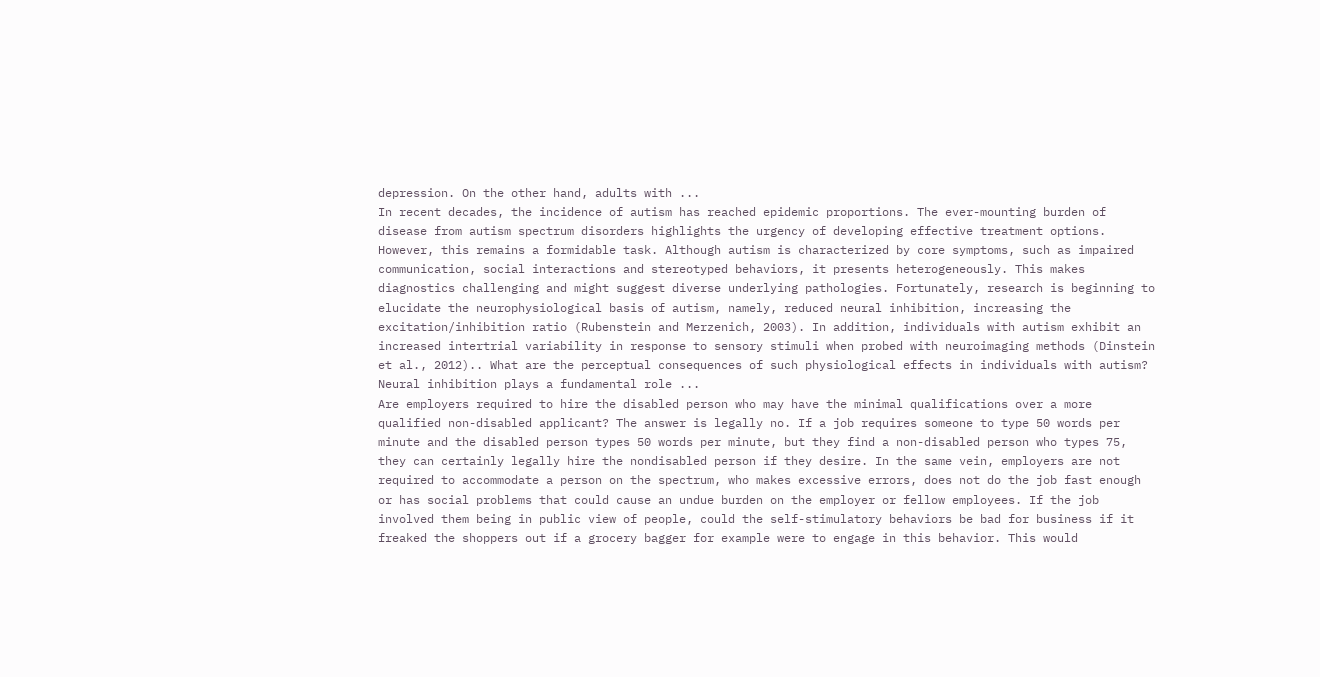depression. On the other hand, adults with ...
In recent decades, the incidence of autism has reached epidemic proportions. The ever-mounting burden of disease from autism spectrum disorders highlights the urgency of developing effective treatment options. However, this remains a formidable task. Although autism is characterized by core symptoms, such as impaired communication, social interactions and stereotyped behaviors, it presents heterogeneously. This makes diagnostics challenging and might suggest diverse underlying pathologies. Fortunately, research is beginning to elucidate the neurophysiological basis of autism, namely, reduced neural inhibition, increasing the excitation/inhibition ratio (Rubenstein and Merzenich, 2003). In addition, individuals with autism exhibit an increased intertrial variability in response to sensory stimuli when probed with neuroimaging methods (Dinstein et al., 2012).. What are the perceptual consequences of such physiological effects in individuals with autism? Neural inhibition plays a fundamental role ...
Are employers required to hire the disabled person who may have the minimal qualifications over a more qualified non-disabled applicant? The answer is legally no. If a job requires someone to type 50 words per minute and the disabled person types 50 words per minute, but they find a non-disabled person who types 75, they can certainly legally hire the nondisabled person if they desire. In the same vein, employers are not required to accommodate a person on the spectrum, who makes excessive errors, does not do the job fast enough or has social problems that could cause an undue burden on the employer or fellow employees. If the job involved them being in public view of people, could the self-stimulatory behaviors be bad for business if it freaked the shoppers out if a grocery bagger for example were to engage in this behavior. This would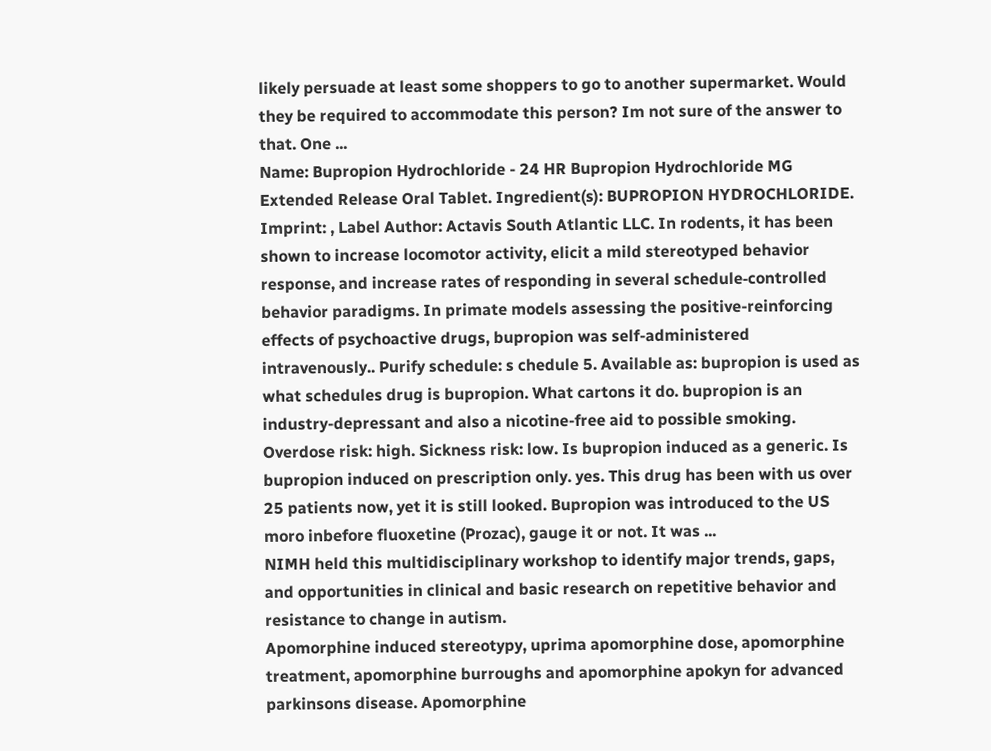likely persuade at least some shoppers to go to another supermarket. Would they be required to accommodate this person? Im not sure of the answer to that. One ...
Name: Bupropion Hydrochloride - 24 HR Bupropion Hydrochloride MG Extended Release Oral Tablet. Ingredient(s): BUPROPION HYDROCHLORIDE. Imprint: , Label Author: Actavis South Atlantic LLC. In rodents, it has been shown to increase locomotor activity, elicit a mild stereotyped behavior response, and increase rates of responding in several schedule‑controlled behavior paradigms. In primate models assessing the positive-reinforcing effects of psychoactive drugs, bupropion was self-administered intravenously.. Purify schedule: s chedule 5. Available as: bupropion is used as what schedules drug is bupropion. What cartons it do. bupropion is an industry-depressant and also a nicotine-free aid to possible smoking. Overdose risk: high. Sickness risk: low. Is bupropion induced as a generic. Is bupropion induced on prescription only. yes. This drug has been with us over 25 patients now, yet it is still looked. Bupropion was introduced to the US moro inbefore fluoxetine (Prozac), gauge it or not. It was ...
NIMH held this multidisciplinary workshop to identify major trends, gaps, and opportunities in clinical and basic research on repetitive behavior and resistance to change in autism.
Apomorphine induced stereotypy, uprima apomorphine dose, apomorphine treatment, apomorphine burroughs and apomorphine apokyn for advanced parkinsons disease. Apomorphine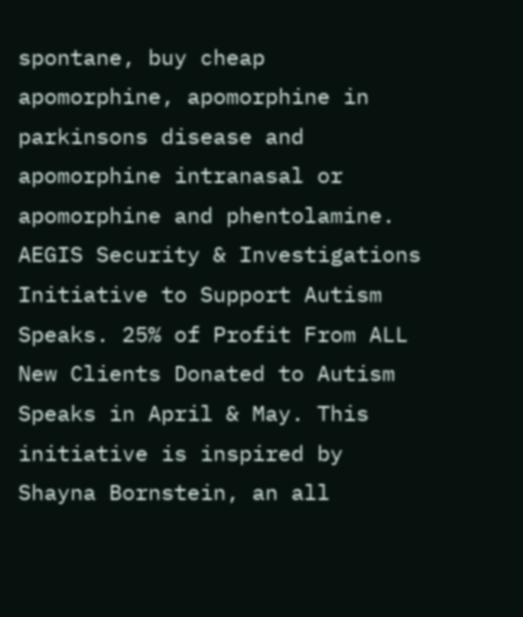spontane, buy cheap apomorphine, apomorphine in parkinsons disease and apomorphine intranasal or apomorphine and phentolamine.
AEGIS Security & Investigations Initiative to Support Autism Speaks. 25% of Profit From ALL New Clients Donated to Autism Speaks in April & May. This initiative is inspired by Shayna Bornstein, an all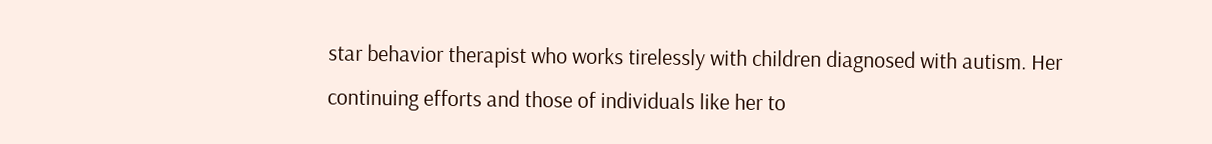star behavior therapist who works tirelessly with children diagnosed with autism. Her continuing efforts and those of individuals like her to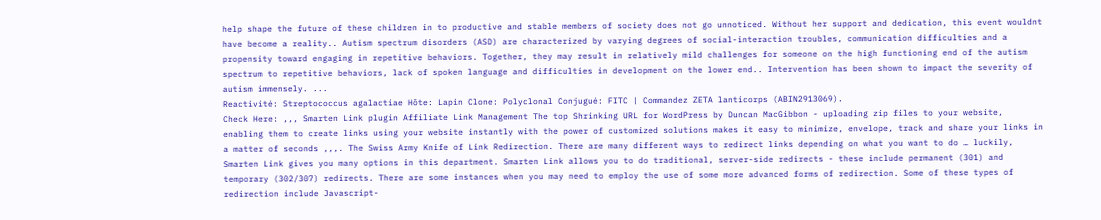help shape the future of these children in to productive and stable members of society does not go unnoticed. Without her support and dedication, this event wouldnt have become a reality.. Autism spectrum disorders (ASD) are characterized by varying degrees of social-interaction troubles, communication difficulties and a propensity toward engaging in repetitive behaviors. Together, they may result in relatively mild challenges for someone on the high functioning end of the autism spectrum to repetitive behaviors, lack of spoken language and difficulties in development on the lower end.. Intervention has been shown to impact the severity of autism immensely. ...
Reactivité: Streptococcus agalactiae Hôte: Lapin Clone: Polyclonal Conjugué: FITC | Commandez ZETA lanticorps (ABIN2913069).
Check Here: ,,, Smarten Link plugin Affiliate Link Management The top Shrinking URL for WordPress by Duncan MacGibbon - uploading zip files to your website, enabling them to create links using your website instantly with the power of customized solutions makes it easy to minimize, envelope, track and share your links in a matter of seconds ,,,. The Swiss Army Knife of Link Redirection. There are many different ways to redirect links depending on what you want to do … luckily, Smarten Link gives you many options in this department. Smarten Link allows you to do traditional, server-side redirects - these include permanent (301) and temporary (302/307) redirects. There are some instances when you may need to employ the use of some more advanced forms of redirection. Some of these types of redirection include Javascript-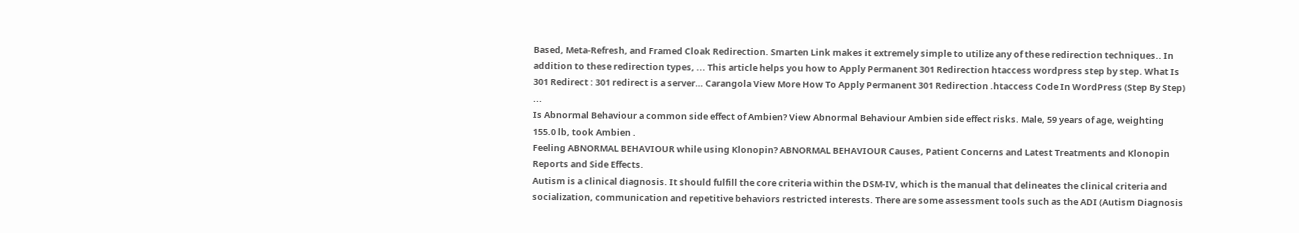Based, Meta-Refresh, and Framed Cloak Redirection. Smarten Link makes it extremely simple to utilize any of these redirection techniques.. In addition to these redirection types, ... This article helps you how to Apply Permanent 301 Redirection htaccess wordpress step by step. What Is 301 Redirect : 301 redirect is a server… Carangola View More How To Apply Permanent 301 Redirection .htaccess Code In WordPress (Step By Step) ...
Is Abnormal Behaviour a common side effect of Ambien? View Abnormal Behaviour Ambien side effect risks. Male, 59 years of age, weighting 155.0 lb, took Ambien .
Feeling ABNORMAL BEHAVIOUR while using Klonopin? ABNORMAL BEHAVIOUR Causes, Patient Concerns and Latest Treatments and Klonopin Reports and Side Effects.
Autism is a clinical diagnosis. It should fulfill the core criteria within the DSM-IV, which is the manual that delineates the clinical criteria and socialization, communication and repetitive behaviors restricted interests. There are some assessment tools such as the ADI (Autism Diagnosis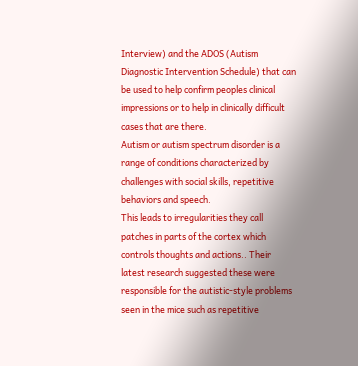Interview) and the ADOS (Autism Diagnostic Intervention Schedule) that can be used to help confirm peoples clinical impressions or to help in clinically difficult cases that are there.
Autism or autism spectrum disorder is a range of conditions characterized by challenges with social skills, repetitive behaviors and speech.
This leads to irregularities they call patches in parts of the cortex which controls thoughts and actions.. Their latest research suggested these were responsible for the autistic-style problems seen in the mice such as repetitive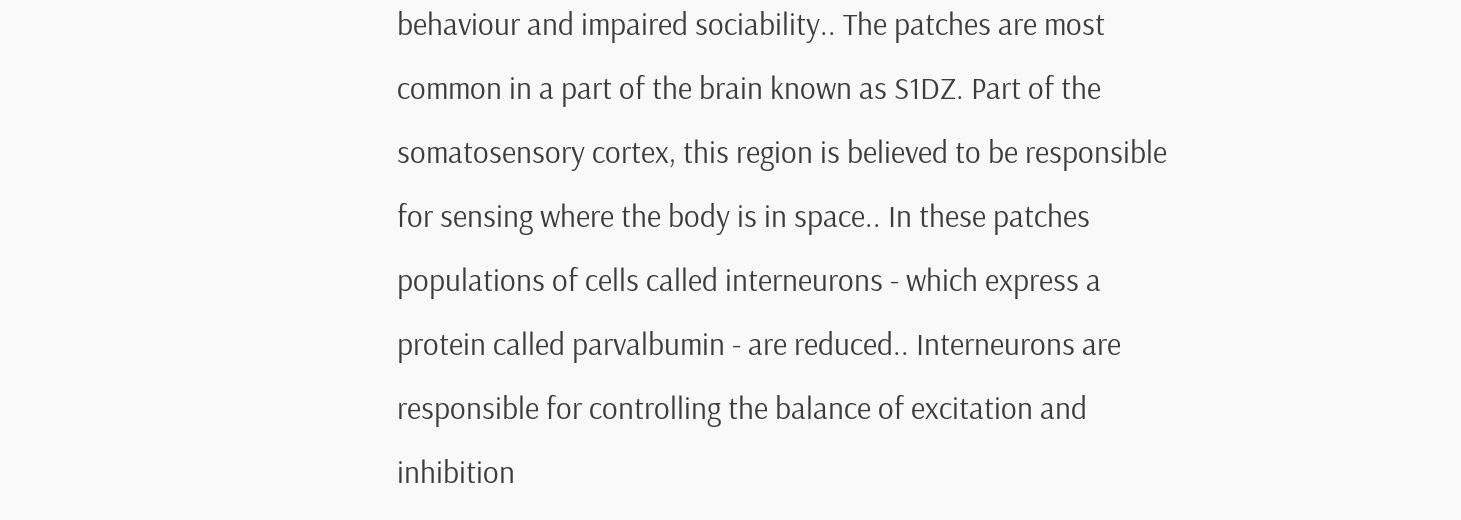behaviour and impaired sociability.. The patches are most common in a part of the brain known as S1DZ. Part of the somatosensory cortex, this region is believed to be responsible for sensing where the body is in space.. In these patches populations of cells called interneurons - which express a protein called parvalbumin - are reduced.. Interneurons are responsible for controlling the balance of excitation and inhibition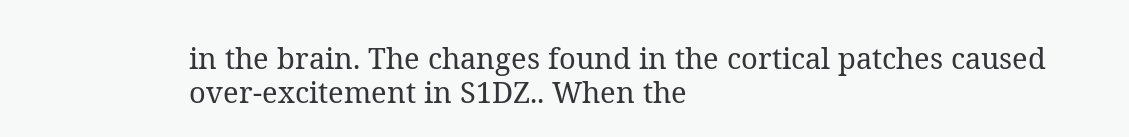in the brain. The changes found in the cortical patches caused over-excitement in S1DZ.. When the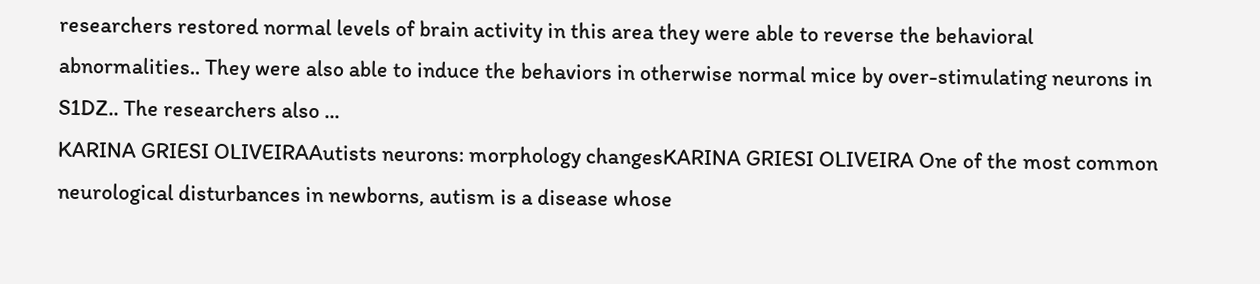researchers restored normal levels of brain activity in this area they were able to reverse the behavioral abnormalities.. They were also able to induce the behaviors in otherwise normal mice by over-stimulating neurons in S1DZ.. The researchers also ...
KARINA GRIESI OLIVEIRAAutists neurons: morphology changesKARINA GRIESI OLIVEIRA One of the most common neurological disturbances in newborns, autism is a disease whose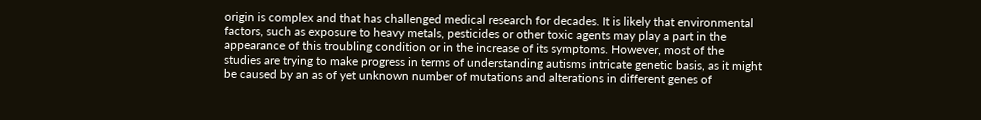origin is complex and that has challenged medical research for decades. It is likely that environmental factors, such as exposure to heavy metals, pesticides or other toxic agents may play a part in the appearance of this troubling condition or in the increase of its symptoms. However, most of the studies are trying to make progress in terms of understanding autisms intricate genetic basis, as it might be caused by an as of yet unknown number of mutations and alterations in different genes of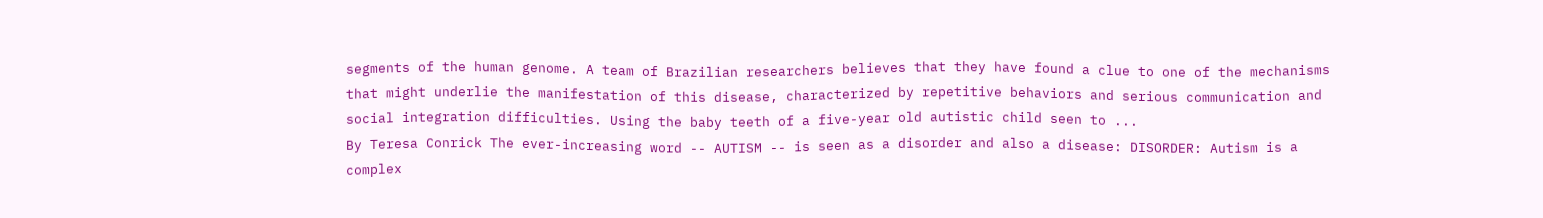segments of the human genome. A team of Brazilian researchers believes that they have found a clue to one of the mechanisms that might underlie the manifestation of this disease, characterized by repetitive behaviors and serious communication and social integration difficulties. Using the baby teeth of a five-year old autistic child seen to ...
By Teresa Conrick The ever-increasing word -- AUTISM -- is seen as a disorder and also a disease: DISORDER: Autism is a complex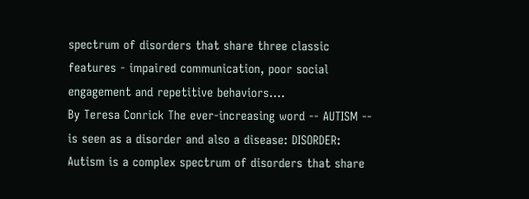spectrum of disorders that share three classic features - impaired communication, poor social engagement and repetitive behaviors....
By Teresa Conrick The ever-increasing word -- AUTISM -- is seen as a disorder and also a disease: DISORDER: Autism is a complex spectrum of disorders that share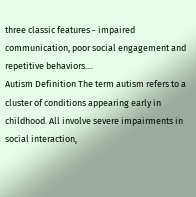three classic features - impaired communication, poor social engagement and repetitive behaviors....
Autism Definition The term autism refers to a cluster of conditions appearing early in childhood. All involve severe impairments in social interaction,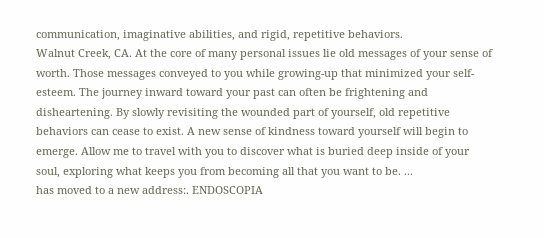communication, imaginative abilities, and rigid, repetitive behaviors.
Walnut Creek, CA. At the core of many personal issues lie old messages of your sense of worth. Those messages conveyed to you while growing-up that minimized your self-esteem. The journey inward toward your past can often be frightening and disheartening. By slowly revisiting the wounded part of yourself, old repetitive behaviors can cease to exist. A new sense of kindness toward yourself will begin to emerge. Allow me to travel with you to discover what is buried deep inside of your soul, exploring what keeps you from becoming all that you want to be. ...
has moved to a new address:. ENDOSCOPIA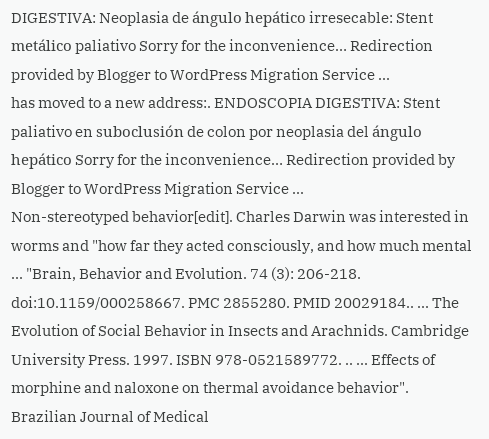DIGESTIVA: Neoplasia de ángulo hepático irresecable: Stent metálico paliativo Sorry for the inconvenience… Redirection provided by Blogger to WordPress Migration Service ...
has moved to a new address:. ENDOSCOPIA DIGESTIVA: Stent paliativo en suboclusión de colon por neoplasia del ángulo hepático Sorry for the inconvenience… Redirection provided by Blogger to WordPress Migration Service ...
Non-stereotyped behavior[edit]. Charles Darwin was interested in worms and "how far they acted consciously, and how much mental ... "Brain, Behavior and Evolution. 74 (3): 206-218. doi:10.1159/000258667. PMC 2855280. PMID 20029184.. ... The Evolution of Social Behavior in Insects and Arachnids. Cambridge University Press. 1997. ISBN 978-0521589772. .. ... Effects of morphine and naloxone on thermal avoidance behavior". Brazilian Journal of Medical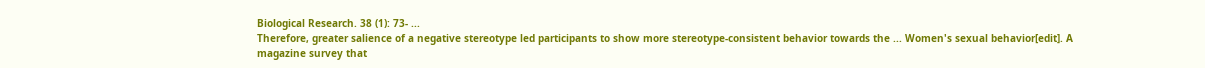Biological Research. 38 (1): 73- ...
Therefore, greater salience of a negative stereotype led participants to show more stereotype-consistent behavior towards the ... Women's sexual behavior[edit]. A magazine survey that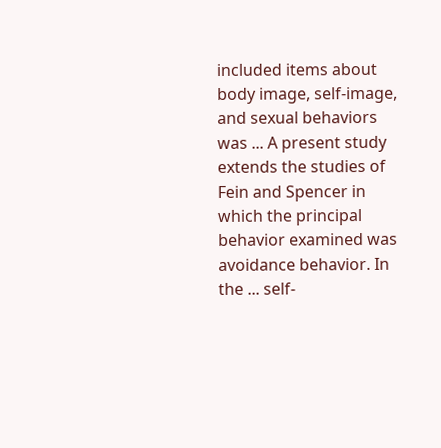included items about body image, self-image, and sexual behaviors was ... A present study extends the studies of Fein and Spencer in which the principal behavior examined was avoidance behavior. In the ... self-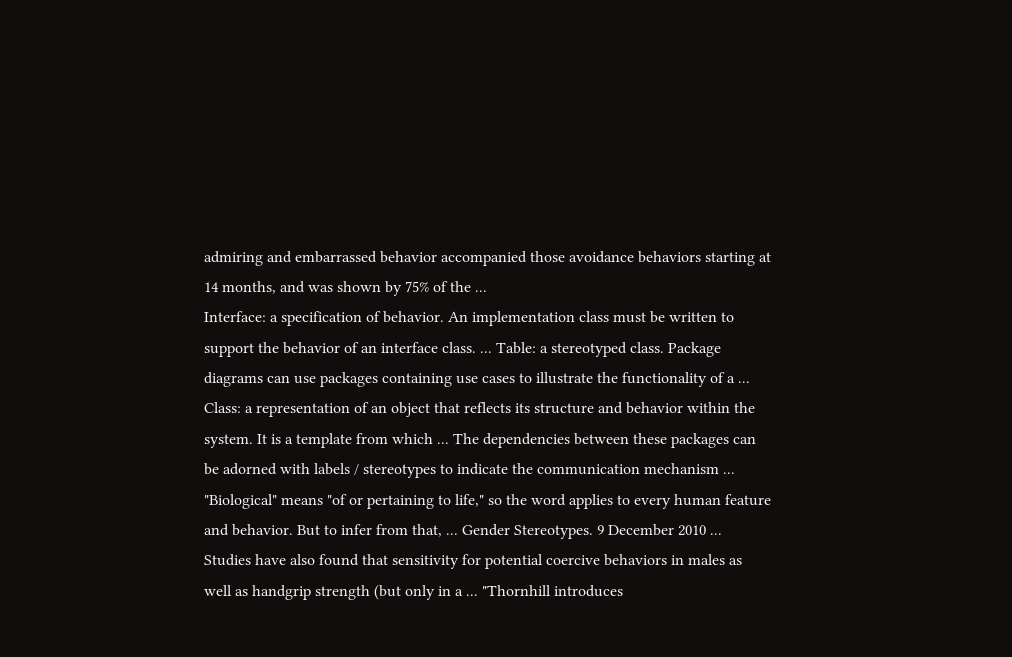admiring and embarrassed behavior accompanied those avoidance behaviors starting at 14 months, and was shown by 75% of the ...
Interface: a specification of behavior. An implementation class must be written to support the behavior of an interface class. ... Table: a stereotyped class. Package diagrams can use packages containing use cases to illustrate the functionality of a ... Class: a representation of an object that reflects its structure and behavior within the system. It is a template from which ... The dependencies between these packages can be adorned with labels / stereotypes to indicate the communication mechanism ...
"Biological" means "of or pertaining to life," so the word applies to every human feature and behavior. But to infer from that, ... Gender Stereotypes. 9 December 2010 ... Studies have also found that sensitivity for potential coercive behaviors in males as well as handgrip strength (but only in a ... "Thornhill introduces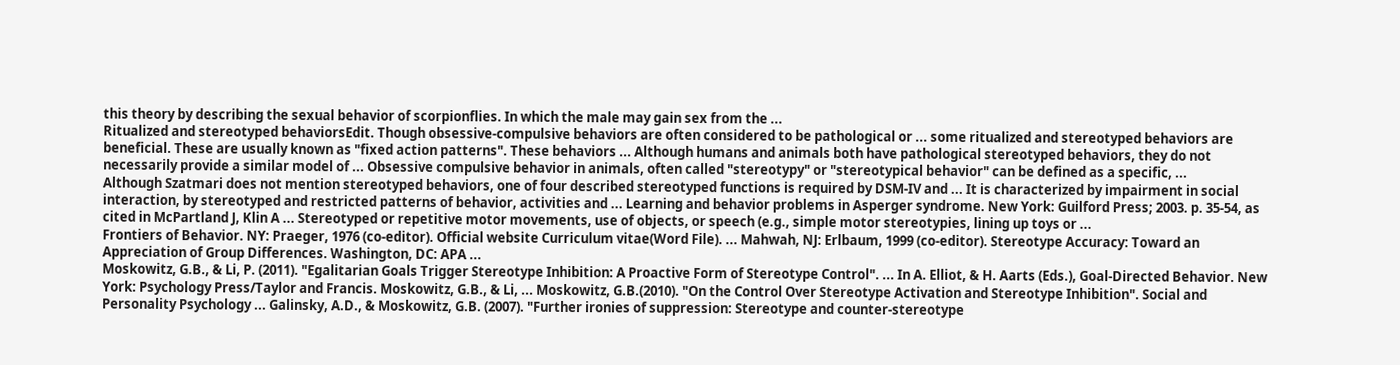this theory by describing the sexual behavior of scorpionflies. In which the male may gain sex from the ...
Ritualized and stereotyped behaviorsEdit. Though obsessive-compulsive behaviors are often considered to be pathological or ... some ritualized and stereotyped behaviors are beneficial. These are usually known as "fixed action patterns". These behaviors ... Although humans and animals both have pathological stereotyped behaviors, they do not necessarily provide a similar model of ... Obsessive compulsive behavior in animals, often called "stereotypy" or "stereotypical behavior" can be defined as a specific, ...
Although Szatmari does not mention stereotyped behaviors, one of four described stereotyped functions is required by DSM-IV and ... It is characterized by impairment in social interaction, by stereotyped and restricted patterns of behavior, activities and ... Learning and behavior problems in Asperger syndrome. New York: Guilford Press; 2003. p. 35-54, as cited in McPartland J, Klin A ... Stereotyped or repetitive motor movements, use of objects, or speech (e.g., simple motor stereotypies, lining up toys or ...
Frontiers of Behavior. NY: Praeger, 1976 (co-editor). Official website Curriculum vitae(Word File). ... Mahwah, NJ: Erlbaum, 1999 (co-editor). Stereotype Accuracy: Toward an Appreciation of Group Differences. Washington, DC: APA ...
Moskowitz, G.B., & Li, P. (2011). "Egalitarian Goals Trigger Stereotype Inhibition: A Proactive Form of Stereotype Control". ... In A. Elliot, & H. Aarts (Eds.), Goal-Directed Behavior. New York: Psychology Press/Taylor and Francis. Moskowitz, G.B., & Li, ... Moskowitz, G.B.(2010). "On the Control Over Stereotype Activation and Stereotype Inhibition". Social and Personality Psychology ... Galinsky, A.D., & Moskowitz, G.B. (2007). "Further ironies of suppression: Stereotype and counter-stereotype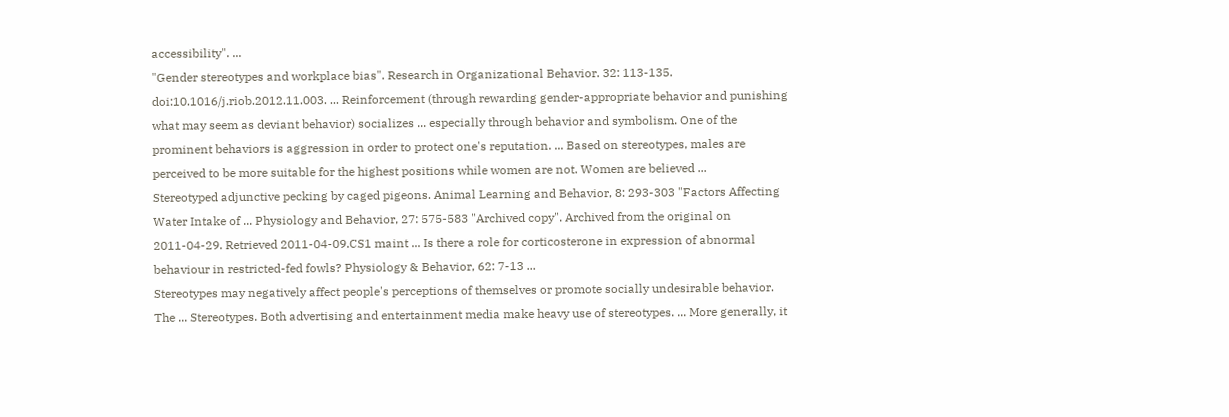accessibility". ...
"Gender stereotypes and workplace bias". Research in Organizational Behavior. 32: 113-135. doi:10.1016/j.riob.2012.11.003. ... Reinforcement (through rewarding gender-appropriate behavior and punishing what may seem as deviant behavior) socializes ... especially through behavior and symbolism. One of the prominent behaviors is aggression in order to protect one's reputation. ... Based on stereotypes, males are perceived to be more suitable for the highest positions while women are not. Women are believed ...
Stereotyped adjunctive pecking by caged pigeons. Animal Learning and Behavior, 8: 293-303 "Factors Affecting Water Intake of ... Physiology and Behavior, 27: 575-583 "Archived copy". Archived from the original on 2011-04-29. Retrieved 2011-04-09.CS1 maint ... Is there a role for corticosterone in expression of abnormal behaviour in restricted-fed fowls? Physiology & Behavior, 62: 7-13 ...
Stereotypes may negatively affect people's perceptions of themselves or promote socially undesirable behavior. The ... Stereotypes. Both advertising and entertainment media make heavy use of stereotypes. ... More generally, it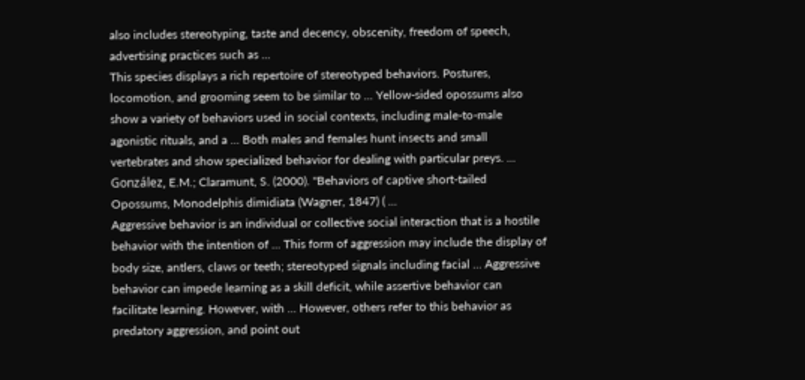also includes stereotyping, taste and decency, obscenity, freedom of speech, advertising practices such as ...
This species displays a rich repertoire of stereotyped behaviors. Postures, locomotion, and grooming seem to be similar to ... Yellow-sided opossums also show a variety of behaviors used in social contexts, including male-to-male agonistic rituals, and a ... Both males and females hunt insects and small vertebrates and show specialized behavior for dealing with particular preys. ... González, E.M.; Claramunt, S. (2000). "Behaviors of captive short-tailed Opossums, Monodelphis dimidiata (Wagner, 1847) ( ...
Aggressive behavior is an individual or collective social interaction that is a hostile behavior with the intention of ... This form of aggression may include the display of body size, antlers, claws or teeth; stereotyped signals including facial ... Aggressive behavior can impede learning as a skill deficit, while assertive behavior can facilitate learning. However, with ... However, others refer to this behavior as predatory aggression, and point out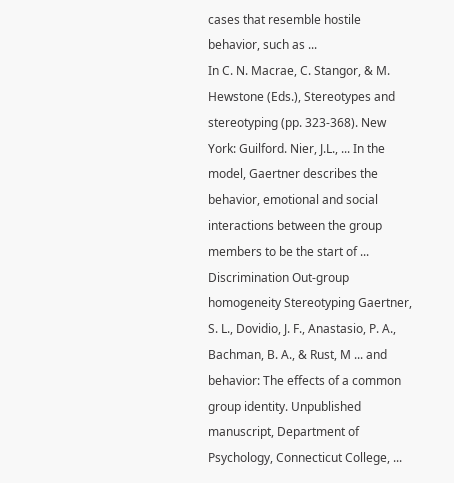cases that resemble hostile behavior, such as ...
In C. N. Macrae, C. Stangor, & M. Hewstone (Eds.), Stereotypes and stereotyping (pp. 323-368). New York: Guilford. Nier, J.L., ... In the model, Gaertner describes the behavior, emotional and social interactions between the group members to be the start of ... Discrimination Out-group homogeneity Stereotyping Gaertner, S. L., Dovidio, J. F., Anastasio, P. A., Bachman, B. A., & Rust, M ... and behavior: The effects of a common group identity. Unpublished manuscript, Department of Psychology, Connecticut College, ...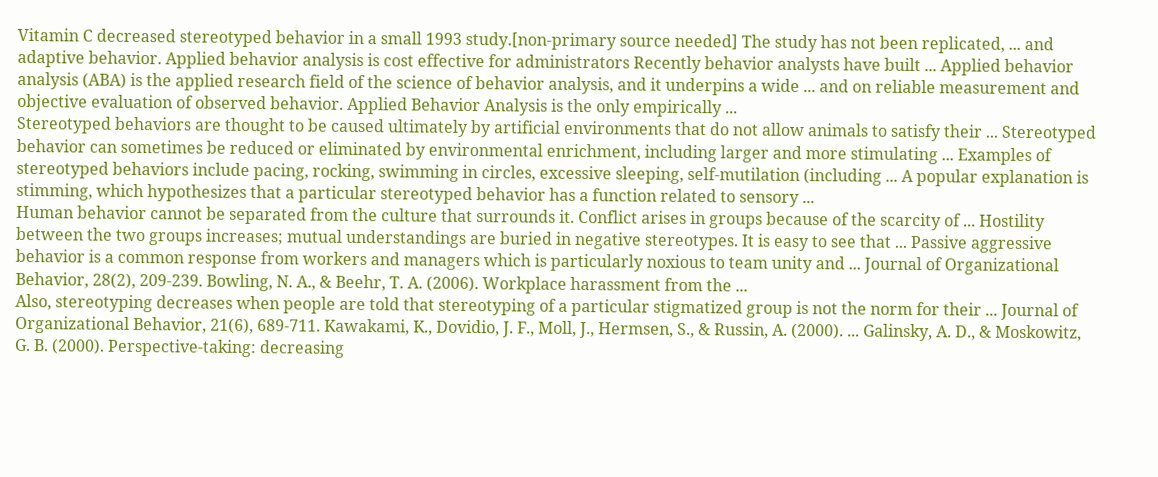Vitamin C decreased stereotyped behavior in a small 1993 study.[non-primary source needed] The study has not been replicated, ... and adaptive behavior. Applied behavior analysis is cost effective for administrators Recently behavior analysts have built ... Applied behavior analysis (ABA) is the applied research field of the science of behavior analysis, and it underpins a wide ... and on reliable measurement and objective evaluation of observed behavior. Applied Behavior Analysis is the only empirically ...
Stereotyped behaviors are thought to be caused ultimately by artificial environments that do not allow animals to satisfy their ... Stereotyped behavior can sometimes be reduced or eliminated by environmental enrichment, including larger and more stimulating ... Examples of stereotyped behaviors include pacing, rocking, swimming in circles, excessive sleeping, self-mutilation (including ... A popular explanation is stimming, which hypothesizes that a particular stereotyped behavior has a function related to sensory ...
Human behavior cannot be separated from the culture that surrounds it. Conflict arises in groups because of the scarcity of ... Hostility between the two groups increases; mutual understandings are buried in negative stereotypes. It is easy to see that ... Passive aggressive behavior is a common response from workers and managers which is particularly noxious to team unity and ... Journal of Organizational Behavior, 28(2), 209-239. Bowling, N. A., & Beehr, T. A. (2006). Workplace harassment from the ...
Also, stereotyping decreases when people are told that stereotyping of a particular stigmatized group is not the norm for their ... Journal of Organizational Behavior, 21(6), 689-711. Kawakami, K., Dovidio, J. F., Moll, J., Hermsen, S., & Russin, A. (2000). ... Galinsky, A. D., & Moskowitz, G. B. (2000). Perspective-taking: decreasing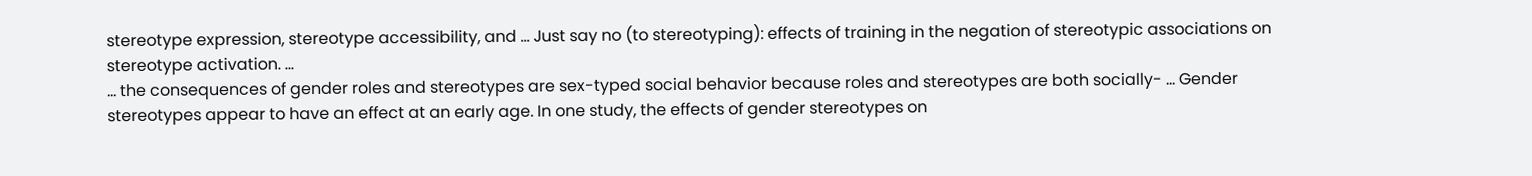stereotype expression, stereotype accessibility, and ... Just say no (to stereotyping): effects of training in the negation of stereotypic associations on stereotype activation. ...
... the consequences of gender roles and stereotypes are sex-typed social behavior because roles and stereotypes are both socially- ... Gender stereotypes appear to have an effect at an early age. In one study, the effects of gender stereotypes on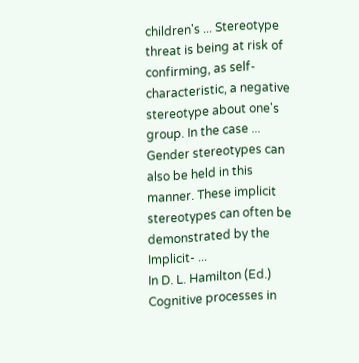children's ... Stereotype threat is being at risk of confirming, as self-characteristic, a negative stereotype about one's group. In the case ... Gender stereotypes can also be held in this manner. These implicit stereotypes can often be demonstrated by the Implicit- ...
In D. L. Hamilton (Ed.) Cognitive processes in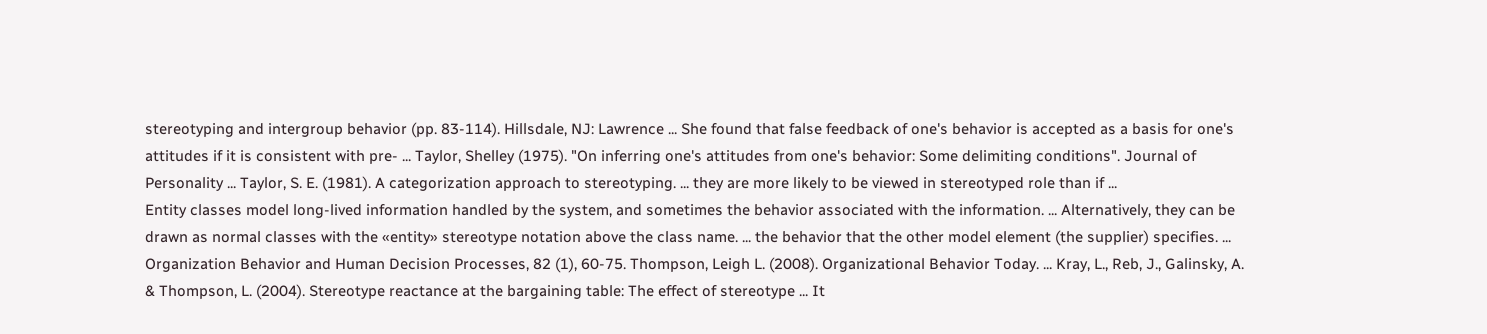stereotyping and intergroup behavior (pp. 83-114). Hillsdale, NJ: Lawrence ... She found that false feedback of one's behavior is accepted as a basis for one's attitudes if it is consistent with pre- ... Taylor, Shelley (1975). "On inferring one's attitudes from one's behavior: Some delimiting conditions". Journal of Personality ... Taylor, S. E. (1981). A categorization approach to stereotyping. ... they are more likely to be viewed in stereotyped role than if ...
Entity classes model long-lived information handled by the system, and sometimes the behavior associated with the information. ... Alternatively, they can be drawn as normal classes with the «entity» stereotype notation above the class name. ... the behavior that the other model element (the supplier) specifies. ...
Organization Behavior and Human Decision Processes, 82 (1), 60-75. Thompson, Leigh L. (2008). Organizational Behavior Today. ... Kray, L., Reb, J., Galinsky, A. & Thompson, L. (2004). Stereotype reactance at the bargaining table: The effect of stereotype ... It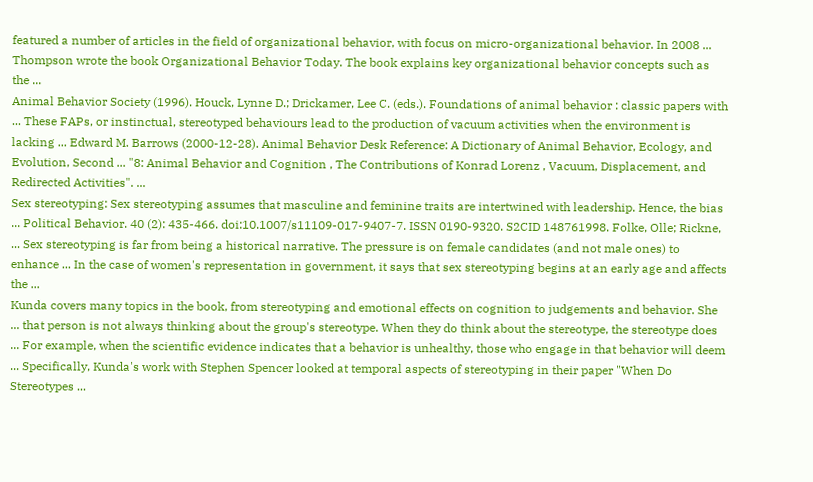featured a number of articles in the field of organizational behavior, with focus on micro-organizational behavior. In 2008 ... Thompson wrote the book Organizational Behavior Today. The book explains key organizational behavior concepts such as the ...
Animal Behavior Society (1996). Houck, Lynne D.; Drickamer, Lee C. (eds.). Foundations of animal behavior : classic papers with ... These FAPs, or instinctual, stereotyped behaviours lead to the production of vacuum activities when the environment is lacking ... Edward M. Barrows (2000-12-28). Animal Behavior Desk Reference: A Dictionary of Animal Behavior, Ecology, and Evolution, Second ... "8: Animal Behavior and Cognition , The Contributions of Konrad Lorenz , Vacuum, Displacement, and Redirected Activities". ...
Sex stereotyping: Sex stereotyping assumes that masculine and feminine traits are intertwined with leadership. Hence, the bias ... Political Behavior. 40 (2): 435-466. doi:10.1007/s11109-017-9407-7. ISSN 0190-9320. S2CID 148761998. Folke, Olle; Rickne, ... Sex stereotyping is far from being a historical narrative. The pressure is on female candidates (and not male ones) to enhance ... In the case of women's representation in government, it says that sex stereotyping begins at an early age and affects the ...
Kunda covers many topics in the book, from stereotyping and emotional effects on cognition to judgements and behavior. She ... that person is not always thinking about the group's stereotype. When they do think about the stereotype, the stereotype does ... For example, when the scientific evidence indicates that a behavior is unhealthy, those who engage in that behavior will deem ... Specifically, Kunda's work with Stephen Spencer looked at temporal aspects of stereotyping in their paper "When Do Stereotypes ...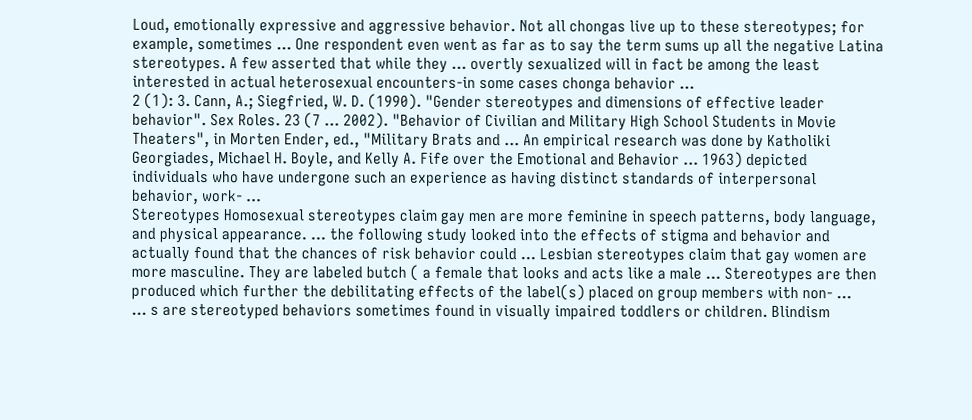Loud, emotionally expressive and aggressive behavior. Not all chongas live up to these stereotypes; for example, sometimes ... One respondent even went as far as to say the term sums up all the negative Latina stereotypes. A few asserted that while they ... overtly sexualized will in fact be among the least interested in actual heterosexual encounters-in some cases chonga behavior ...
2 (1): 3. Cann, A.; Siegfried, W. D. (1990). "Gender stereotypes and dimensions of effective leader behavior". Sex Roles. 23 (7 ... 2002). "Behavior of Civilian and Military High School Students in Movie Theaters", in Morten Ender, ed., "Military Brats and ... An empirical research was done by Katholiki Georgiades, Michael H. Boyle, and Kelly A. Fife over the Emotional and Behavior ... 1963) depicted individuals who have undergone such an experience as having distinct standards of interpersonal behavior, work- ...
Stereotypes Homosexual stereotypes claim gay men are more feminine in speech patterns, body language, and physical appearance. ... the following study looked into the effects of stigma and behavior and actually found that the chances of risk behavior could ... Lesbian stereotypes claim that gay women are more masculine. They are labeled butch ( a female that looks and acts like a male ... Stereotypes are then produced which further the debilitating effects of the label(s) placed on group members with non- ...
... s are stereotyped behaviors sometimes found in visually impaired toddlers or children. Blindism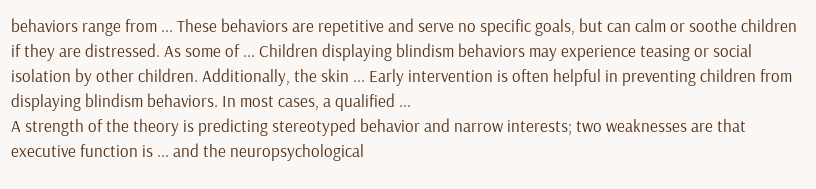behaviors range from ... These behaviors are repetitive and serve no specific goals, but can calm or soothe children if they are distressed. As some of ... Children displaying blindism behaviors may experience teasing or social isolation by other children. Additionally, the skin ... Early intervention is often helpful in preventing children from displaying blindism behaviors. In most cases, a qualified ...
A strength of the theory is predicting stereotyped behavior and narrow interests; two weaknesses are that executive function is ... and the neuropsychological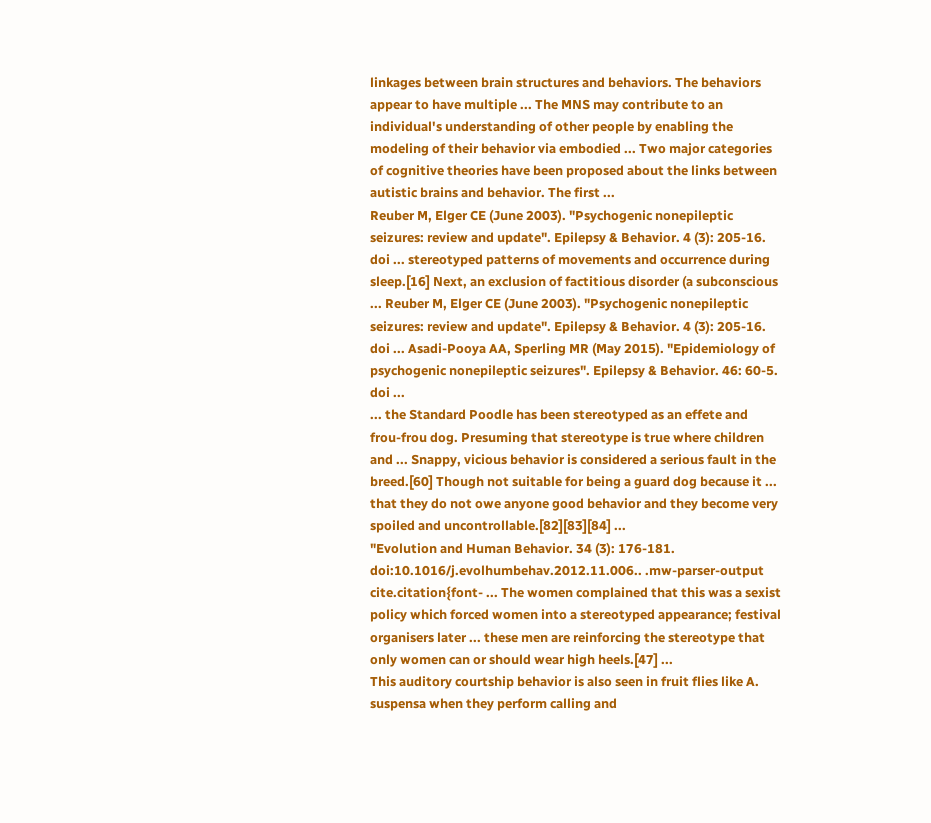linkages between brain structures and behaviors. The behaviors appear to have multiple ... The MNS may contribute to an individual's understanding of other people by enabling the modeling of their behavior via embodied ... Two major categories of cognitive theories have been proposed about the links between autistic brains and behavior. The first ...
Reuber M, Elger CE (June 2003). "Psychogenic nonepileptic seizures: review and update". Epilepsy & Behavior. 4 (3): 205-16. doi ... stereotyped patterns of movements and occurrence during sleep.[16] Next, an exclusion of factitious disorder (a subconscious ... Reuber M, Elger CE (June 2003). "Psychogenic nonepileptic seizures: review and update". Epilepsy & Behavior. 4 (3): 205-16. doi ... Asadi-Pooya AA, Sperling MR (May 2015). "Epidemiology of psychogenic nonepileptic seizures". Epilepsy & Behavior. 46: 60-5. doi ...
... the Standard Poodle has been stereotyped as an effete and frou-frou dog. Presuming that stereotype is true where children and ... Snappy, vicious behavior is considered a serious fault in the breed.[60] Though not suitable for being a guard dog because it ... that they do not owe anyone good behavior and they become very spoiled and uncontrollable.[82][83][84] ...
"Evolution and Human Behavior. 34 (3): 176-181. doi:10.1016/j.evolhumbehav.2012.11.006.. .mw-parser-output cite.citation{font- ... The women complained that this was a sexist policy which forced women into a stereotyped appearance; festival organisers later ... these men are reinforcing the stereotype that only women can or should wear high heels.[47] ...
This auditory courtship behavior is also seen in fruit flies like A. suspensa when they perform calling and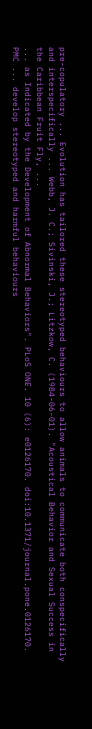pre-copulatory ... Evolution has tailored these stereotyped behaviours to allow animals to communicate both conspecifically and interspecifically ... Webb, J. C.; Sivinski, J.; Litzkow, C. (1984-06-01). "Acoustical Behavior and Sexual Success in the Caribbean Fruit Fly, ...
... as Indicated by the Development of Abnormal Behaviors". PLoS ONE. 10 (6): e0126170. doi:10.1371/journal.pone.0126170. PMC ... develop stereotyped and harmful behaviours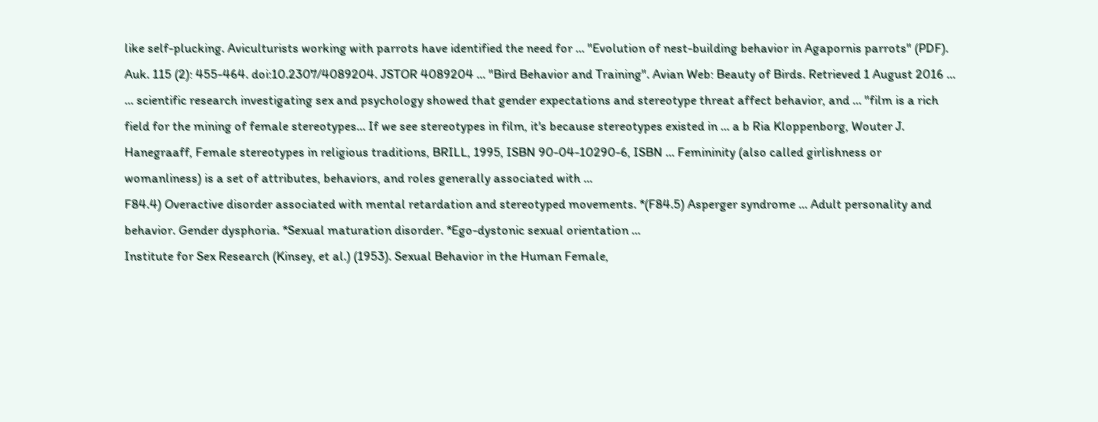like self-plucking. Aviculturists working with parrots have identified the need for ... "Evolution of nest-building behavior in Agapornis parrots" (PDF). Auk. 115 (2): 455-464. doi:10.2307/4089204. JSTOR 4089204 ... "Bird Behavior and Training". Avian Web: Beauty of Birds. Retrieved 1 August 2016 ...
... scientific research investigating sex and psychology showed that gender expectations and stereotype threat affect behavior, and ... "film is a rich field for the mining of female stereotypes... If we see stereotypes in film, it's because stereotypes existed in ... a b Ria Kloppenborg, Wouter J. Hanegraaff, Female stereotypes in religious traditions, BRILL, 1995, ISBN 90-04-10290-6, ISBN ... Femininity (also called girlishness or womanliness) is a set of attributes, behaviors, and roles generally associated with ...
F84.4) Overactive disorder associated with mental retardation and stereotyped movements. *(F84.5) Asperger syndrome ... Adult personality and behavior. Gender dysphoria. *Sexual maturation disorder. *Ego-dystonic sexual orientation ...
Institute for Sex Research (Kinsey, et al.) (1953). Sexual Behavior in the Human Female,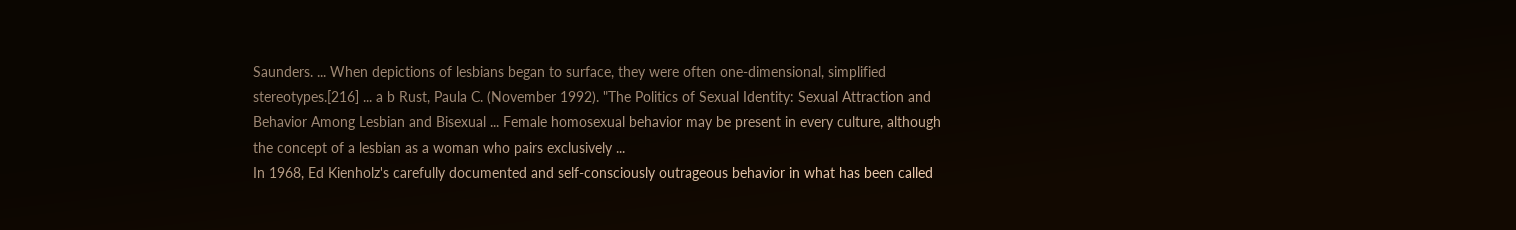Saunders. ... When depictions of lesbians began to surface, they were often one-dimensional, simplified stereotypes.[216] ... a b Rust, Paula C. (November 1992). "The Politics of Sexual Identity: Sexual Attraction and Behavior Among Lesbian and Bisexual ... Female homosexual behavior may be present in every culture, although the concept of a lesbian as a woman who pairs exclusively ...
In 1968, Ed Kienholz's carefully documented and self-consciously outrageous behavior in what has been called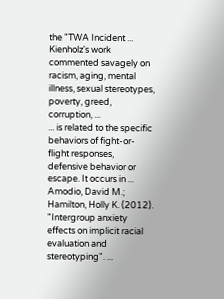the "TWA Incident ... Kienholz's work commented savagely on racism, aging, mental illness, sexual stereotypes, poverty, greed, corruption, ...
... is related to the specific behaviors of fight-or-flight responses, defensive behavior or escape. It occurs in ... Amodio, David M.; Hamilton, Holly K. (2012). "Intergroup anxiety effects on implicit racial evaluation and stereotyping". ...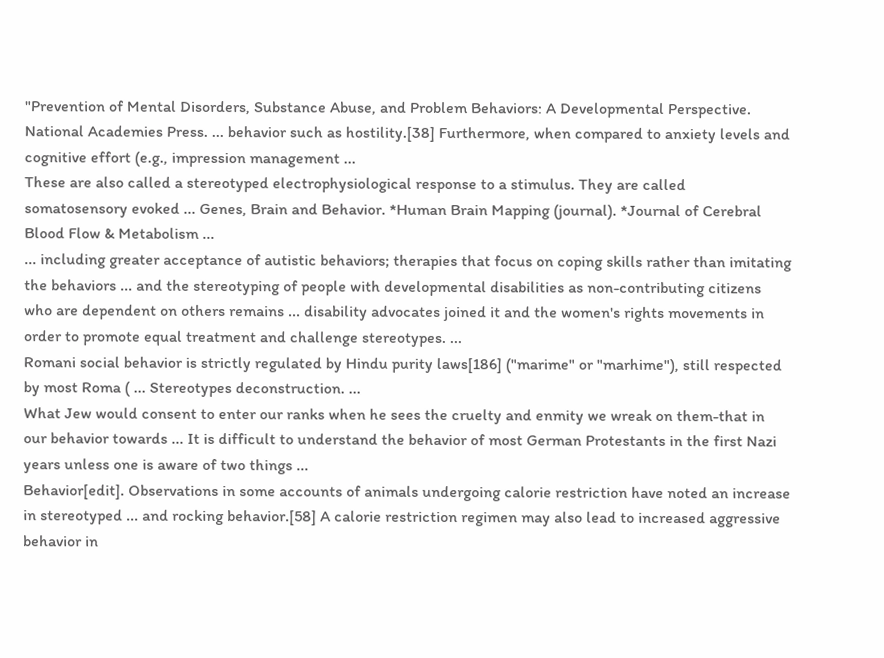"Prevention of Mental Disorders, Substance Abuse, and Problem Behaviors: A Developmental Perspective. National Academies Press. ... behavior such as hostility.[38] Furthermore, when compared to anxiety levels and cognitive effort (e.g., impression management ...
These are also called a stereotyped electrophysiological response to a stimulus. They are called somatosensory evoked ... Genes, Brain and Behavior. *Human Brain Mapping (journal). *Journal of Cerebral Blood Flow & Metabolism ...
... including greater acceptance of autistic behaviors; therapies that focus on coping skills rather than imitating the behaviors ... and the stereotyping of people with developmental disabilities as non-contributing citizens who are dependent on others remains ... disability advocates joined it and the women's rights movements in order to promote equal treatment and challenge stereotypes. ...
Romani social behavior is strictly regulated by Hindu purity laws[186] ("marime" or "marhime"), still respected by most Roma ( ... Stereotypes deconstruction. ...
What Jew would consent to enter our ranks when he sees the cruelty and enmity we wreak on them-that in our behavior towards ... It is difficult to understand the behavior of most German Protestants in the first Nazi years unless one is aware of two things ...
Behavior[edit]. Observations in some accounts of animals undergoing calorie restriction have noted an increase in stereotyped ... and rocking behavior.[58] A calorie restriction regimen may also lead to increased aggressive behavior in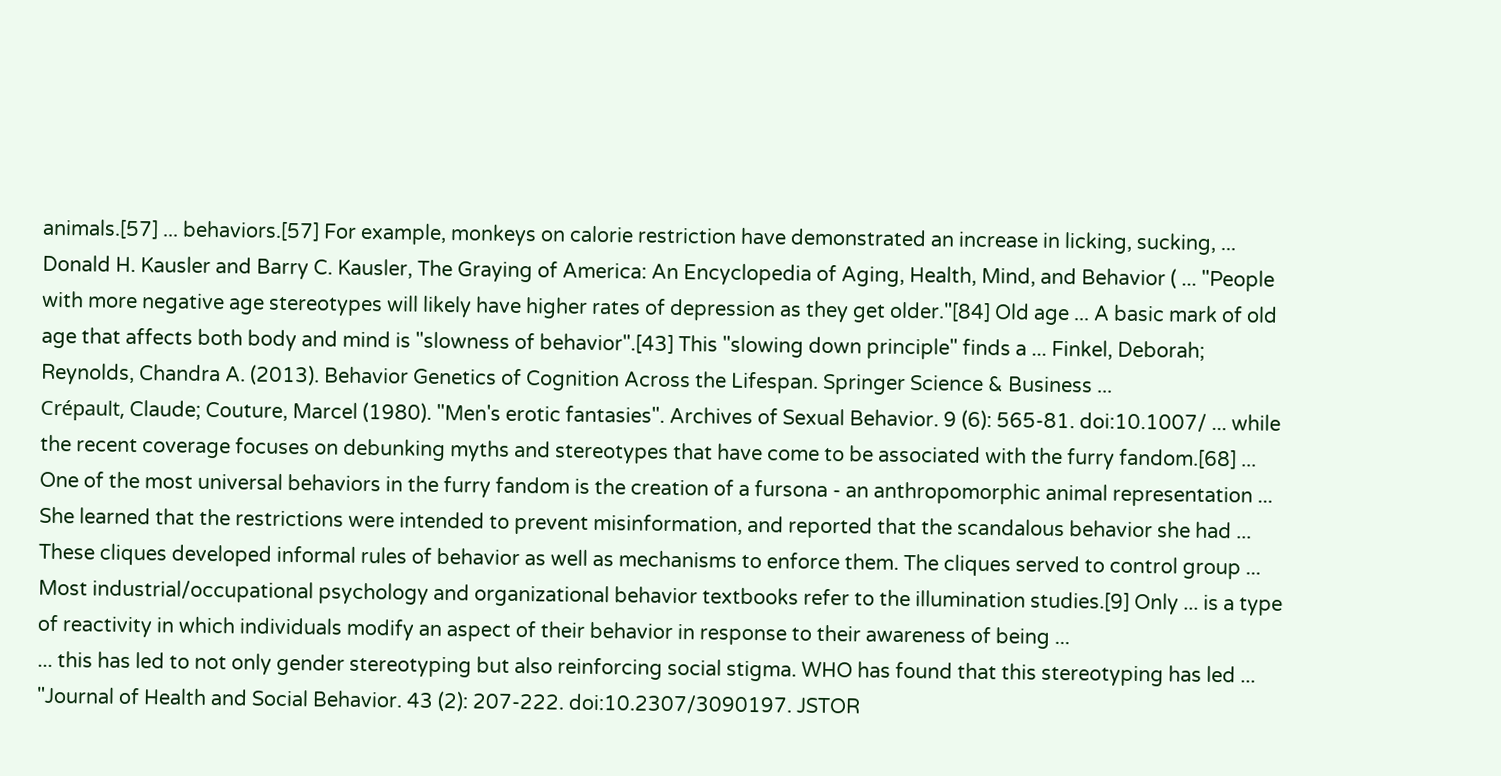animals.[57] ... behaviors.[57] For example, monkeys on calorie restriction have demonstrated an increase in licking, sucking, ...
Donald H. Kausler and Barry C. Kausler, The Graying of America: An Encyclopedia of Aging, Health, Mind, and Behavior ( ... "People with more negative age stereotypes will likely have higher rates of depression as they get older."[84] Old age ... A basic mark of old age that affects both body and mind is "slowness of behavior".[43] This "slowing down principle" finds a ... Finkel, Deborah; Reynolds, Chandra A. (2013). Behavior Genetics of Cognition Across the Lifespan. Springer Science & Business ...
Crépault, Claude; Couture, Marcel (1980). "Men's erotic fantasies". Archives of Sexual Behavior. 9 (6): 565-81. doi:10.1007/ ... while the recent coverage focuses on debunking myths and stereotypes that have come to be associated with the furry fandom.[68] ... One of the most universal behaviors in the furry fandom is the creation of a fursona - an anthropomorphic animal representation ... She learned that the restrictions were intended to prevent misinformation, and reported that the scandalous behavior she had ...
These cliques developed informal rules of behavior as well as mechanisms to enforce them. The cliques served to control group ... Most industrial/occupational psychology and organizational behavior textbooks refer to the illumination studies.[9] Only ... is a type of reactivity in which individuals modify an aspect of their behavior in response to their awareness of being ...
... this has led to not only gender stereotyping but also reinforcing social stigma. WHO has found that this stereotyping has led ... "Journal of Health and Social Behavior. 43 (2): 207-222. doi:10.2307/3090197. JSTOR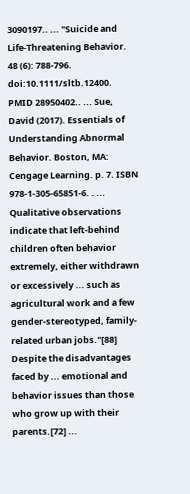3090197.. ... "Suicide and Life-Threatening Behavior. 48 (6): 788-796. doi:10.1111/sltb.12400. PMID 28950402.. ... Sue, David (2017). Essentials of Understanding Abnormal Behavior. Boston, MA: Cengage Learning. p. 7. ISBN 978-1-305-65851-6. . ...
Qualitative observations indicate that left-behind children often behavior extremely, either withdrawn or excessively ... such as agricultural work and a few gender-stereotyped, family-related urban jobs."[88] Despite the disadvantages faced by ... emotional and behavior issues than those who grow up with their parents.[72] ...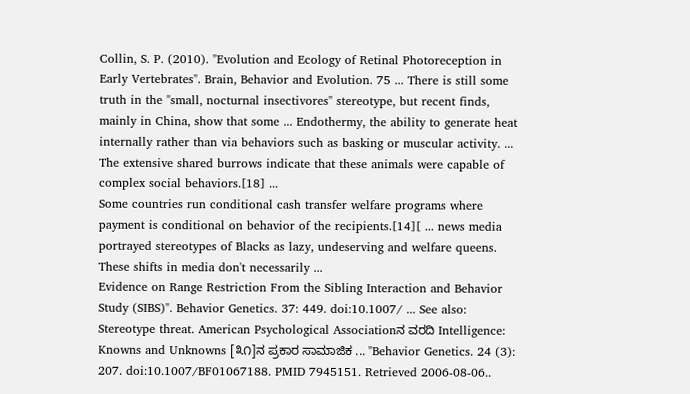Collin, S. P. (2010). "Evolution and Ecology of Retinal Photoreception in Early Vertebrates". Brain, Behavior and Evolution. 75 ... There is still some truth in the "small, nocturnal insectivores" stereotype, but recent finds, mainly in China, show that some ... Endothermy, the ability to generate heat internally rather than via behaviors such as basking or muscular activity. ... The extensive shared burrows indicate that these animals were capable of complex social behaviors.[18] ...
Some countries run conditional cash transfer welfare programs where payment is conditional on behavior of the recipients.[14][ ... news media portrayed stereotypes of Blacks as lazy, undeserving and welfare queens. These shifts in media don't necessarily ...
Evidence on Range Restriction From the Sibling Interaction and Behavior Study (SIBS)". Behavior Genetics. 37: 449. doi:10.1007/ ... See also: Stereotype threat. American Psychological Associationನ ವರದಿ Intelligence: Knowns and Unknowns [೩೧]ನ ಪ್ರಕಾರ ಸಾಮಾಜಿಕ ... "Behavior Genetics. 24 (3): 207. doi:10.1007/BF01067188. PMID 7945151. Retrieved 2006-08-06..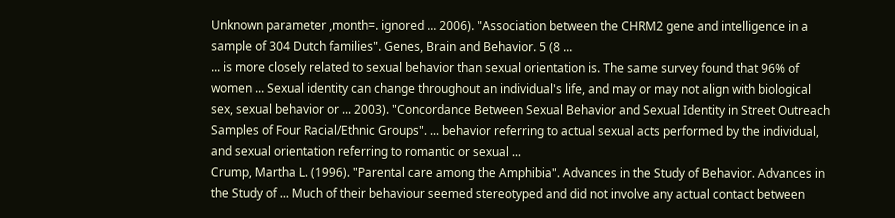Unknown parameter ,month=. ignored ... 2006). "Association between the CHRM2 gene and intelligence in a sample of 304 Dutch families". Genes, Brain and Behavior. 5 (8 ...
... is more closely related to sexual behavior than sexual orientation is. The same survey found that 96% of women ... Sexual identity can change throughout an individual's life, and may or may not align with biological sex, sexual behavior or ... 2003). "Concordance Between Sexual Behavior and Sexual Identity in Street Outreach Samples of Four Racial/Ethnic Groups". ... behavior referring to actual sexual acts performed by the individual, and sexual orientation referring to romantic or sexual ...
Crump, Martha L. (1996). "Parental care among the Amphibia". Advances in the Study of Behavior. Advances in the Study of ... Much of their behaviour seemed stereotyped and did not involve any actual contact between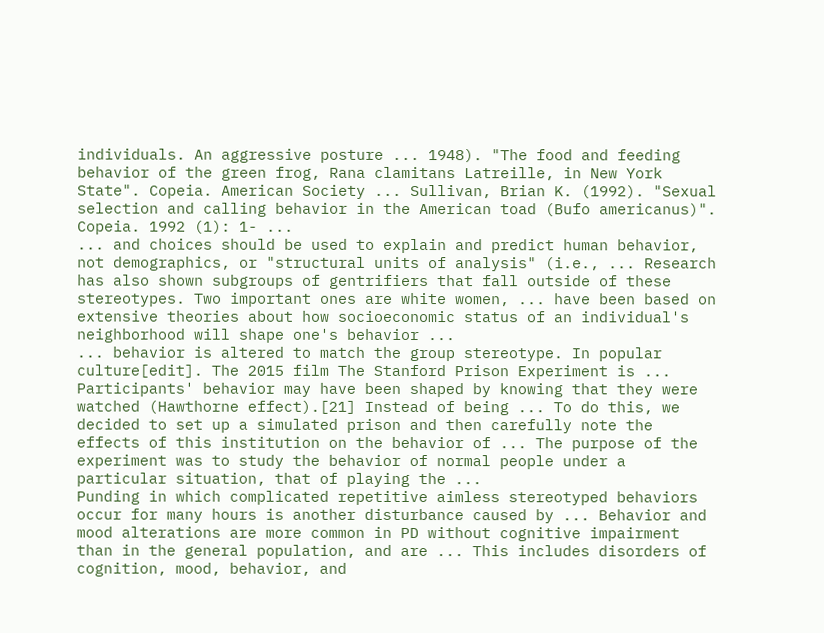individuals. An aggressive posture ... 1948). "The food and feeding behavior of the green frog, Rana clamitans Latreille, in New York State". Copeia. American Society ... Sullivan, Brian K. (1992). "Sexual selection and calling behavior in the American toad (Bufo americanus)". Copeia. 1992 (1): 1- ...
... and choices should be used to explain and predict human behavior, not demographics, or "structural units of analysis" (i.e., ... Research has also shown subgroups of gentrifiers that fall outside of these stereotypes. Two important ones are white women, ... have been based on extensive theories about how socioeconomic status of an individual's neighborhood will shape one's behavior ...
... behavior is altered to match the group stereotype. In popular culture[edit]. The 2015 film The Stanford Prison Experiment is ... Participants' behavior may have been shaped by knowing that they were watched (Hawthorne effect).[21] Instead of being ... To do this, we decided to set up a simulated prison and then carefully note the effects of this institution on the behavior of ... The purpose of the experiment was to study the behavior of normal people under a particular situation, that of playing the ...
Punding in which complicated repetitive aimless stereotyped behaviors occur for many hours is another disturbance caused by ... Behavior and mood alterations are more common in PD without cognitive impairment than in the general population, and are ... This includes disorders of cognition, mood, behavior, and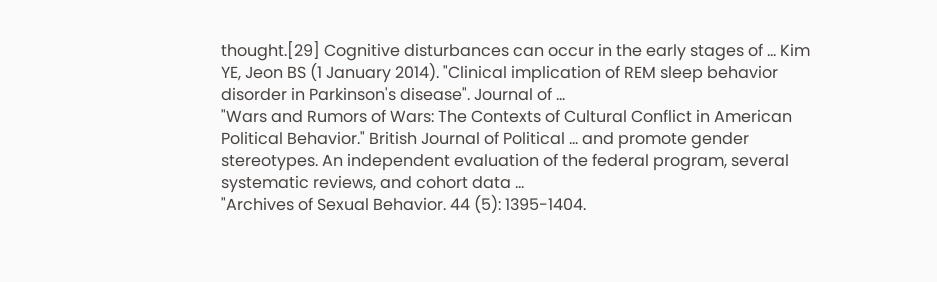thought.[29] Cognitive disturbances can occur in the early stages of ... Kim YE, Jeon BS (1 January 2014). "Clinical implication of REM sleep behavior disorder in Parkinson's disease". Journal of ...
"Wars and Rumors of Wars: The Contexts of Cultural Conflict in American Political Behavior." British Journal of Political ... and promote gender stereotypes. An independent evaluation of the federal program, several systematic reviews, and cohort data ...
"Archives of Sexual Behavior. 44 (5): 1395-1404.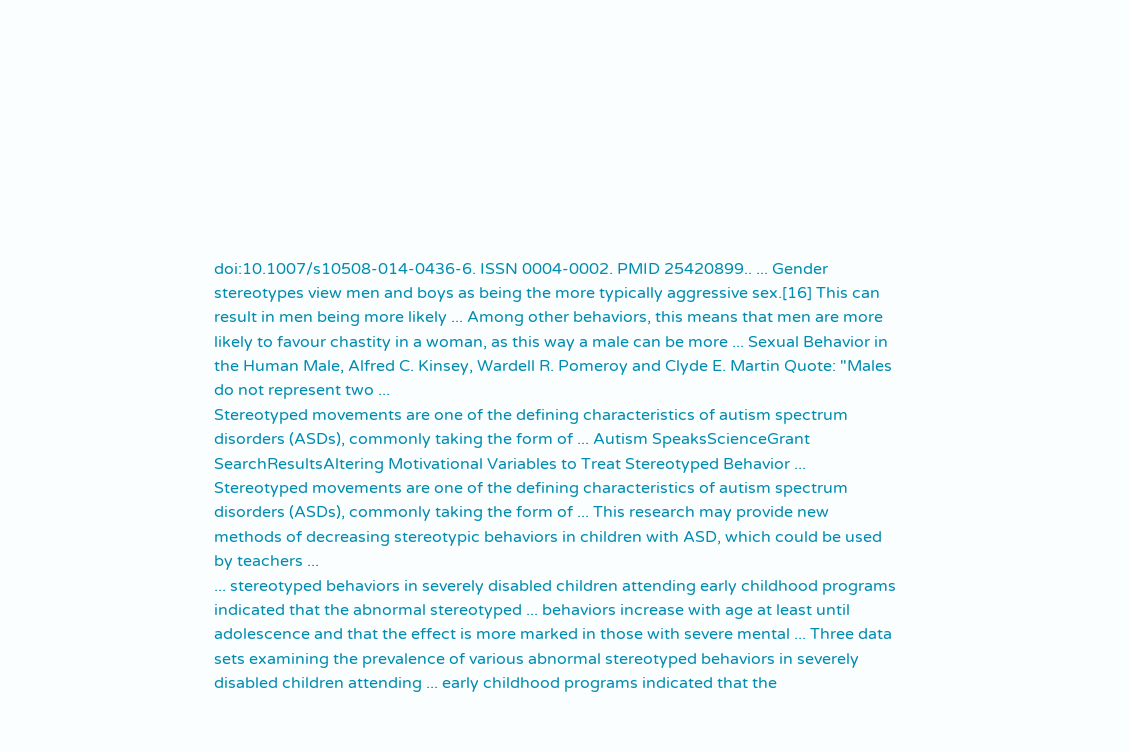doi:10.1007/s10508-014-0436-6. ISSN 0004-0002. PMID 25420899.. ... Gender stereotypes view men and boys as being the more typically aggressive sex.[16] This can result in men being more likely ... Among other behaviors, this means that men are more likely to favour chastity in a woman, as this way a male can be more ... Sexual Behavior in the Human Male, Alfred C. Kinsey, Wardell R. Pomeroy and Clyde E. Martin Quote: "Males do not represent two ...
Stereotyped movements are one of the defining characteristics of autism spectrum disorders (ASDs), commonly taking the form of ... Autism SpeaksScienceGrant SearchResultsAltering Motivational Variables to Treat Stereotyped Behavior ... Stereotyped movements are one of the defining characteristics of autism spectrum disorders (ASDs), commonly taking the form of ... This research may provide new methods of decreasing stereotypic behaviors in children with ASD, which could be used by teachers ...
... stereotyped behaviors in severely disabled children attending early childhood programs indicated that the abnormal stereotyped ... behaviors increase with age at least until adolescence and that the effect is more marked in those with severe mental ... Three data sets examining the prevalence of various abnormal stereotyped behaviors in severely disabled children attending ... early childhood programs indicated that the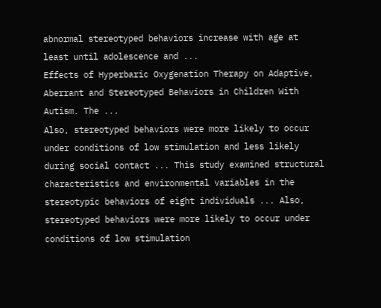abnormal stereotyped behaviors increase with age at least until adolescence and ...
Effects of Hyperbaric Oxygenation Therapy on Adaptive, Aberrant and Stereotyped Behaviors in Children With Autism. The ...
Also, stereotyped behaviors were more likely to occur under conditions of low stimulation and less likely during social contact ... This study examined structural characteristics and environmental variables in the stereotypic behaviors of eight individuals ... Also, stereotyped behaviors were more likely to occur under conditions of low stimulation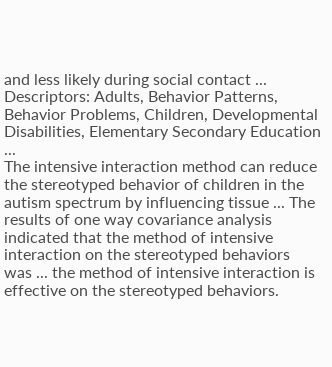and less likely during social contact ... Descriptors: Adults, Behavior Patterns, Behavior Problems, Children, Developmental Disabilities, Elementary Secondary Education ...
The intensive interaction method can reduce the stereotyped behavior of children in the autism spectrum by influencing tissue ... The results of one way covariance analysis indicated that the method of intensive interaction on the stereotyped behaviors was ... the method of intensive interaction is effective on the stereotyped behaviors.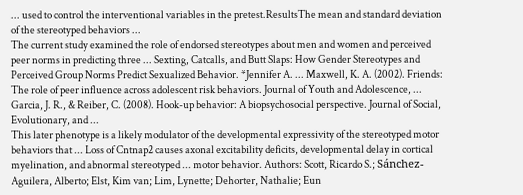... used to control the interventional variables in the pretest.ResultsThe mean and standard deviation of the stereotyped behaviors ...
The current study examined the role of endorsed stereotypes about men and women and perceived peer norms in predicting three ... Sexting, Catcalls, and Butt Slaps: How Gender Stereotypes and Perceived Group Norms Predict Sexualized Behavior. *Jennifer A. ... Maxwell, K. A. (2002). Friends: The role of peer influence across adolescent risk behaviors. Journal of Youth and Adolescence, ... Garcia, J. R., & Reiber, C. (2008). Hook-up behavior: A biopsychosocial perspective. Journal of Social, Evolutionary, and ...
This later phenotype is a likely modulator of the developmental expressivity of the stereotyped motor behaviors that ... Loss of Cntnap2 causes axonal excitability deficits, developmental delay in cortical myelination, and abnormal stereotyped ... motor behavior. Authors: Scott, Ricardo S.; Sánchez-Aguilera, Alberto; Elst, Kim van; Lim, Lynette; Dehorter, Nathalie; Eun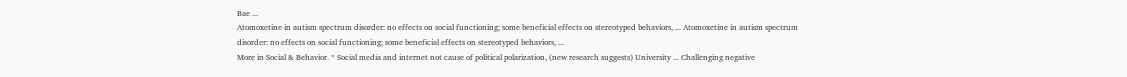Bae ...
Atomoxetine in autism spectrum disorder: no effects on social functioning; some beneficial effects on stereotyped behaviors, ... Atomoxetine in autism spectrum disorder: no effects on social functioning; some beneficial effects on stereotyped behaviors, ...
More in Social & Behavior. * Social media and internet not cause of political polarization, (new research suggests) University ... Challenging negative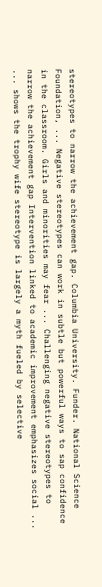stereotypes to narrow the achievement gap. Columbia University. Funder. National Science Foundation, ... Negative stereotypes can work in subtle but powerful ways to sap confidence in the classroom. Girls and minorities may fear ... Challenging negative stereotypes to narrow the achievement gap Intervention linked to academic improvement emphasizes social ...
... shows the trophy wife stereotype is largely a myth fueled by selective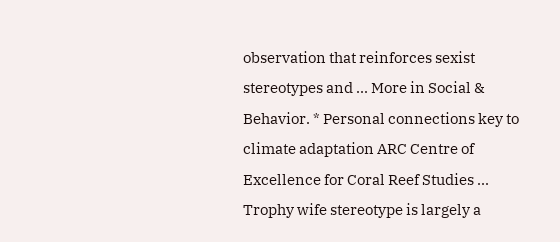observation that reinforces sexist stereotypes and ... More in Social & Behavior. * Personal connections key to climate adaptation ARC Centre of Excellence for Coral Reef Studies ... Trophy wife stereotype is largely a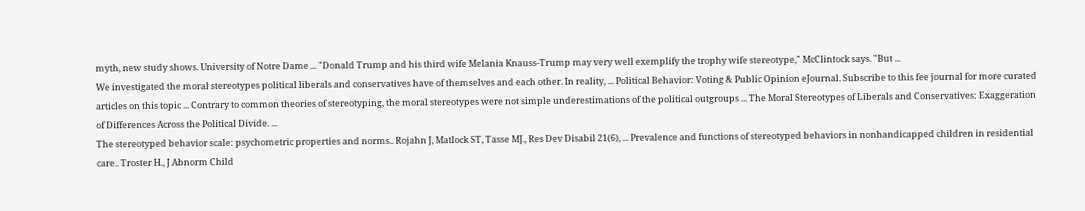myth, new study shows. University of Notre Dame ... "Donald Trump and his third wife Melania Knauss-Trump may very well exemplify the trophy wife stereotype," McClintock says. "But ...
We investigated the moral stereotypes political liberals and conservatives have of themselves and each other. In reality, ... Political Behavior: Voting & Public Opinion eJournal. Subscribe to this fee journal for more curated articles on this topic ... Contrary to common theories of stereotyping, the moral stereotypes were not simple underestimations of the political outgroups ... The Moral Stereotypes of Liberals and Conservatives: Exaggeration of Differences Across the Political Divide. ...
The stereotyped behavior scale: psychometric properties and norms.. Rojahn J, Matlock ST, Tasse MJ., Res Dev Disabil 21(6), ... Prevalence and functions of stereotyped behaviors in nonhandicapped children in residential care.. Troster H., J Abnorm Child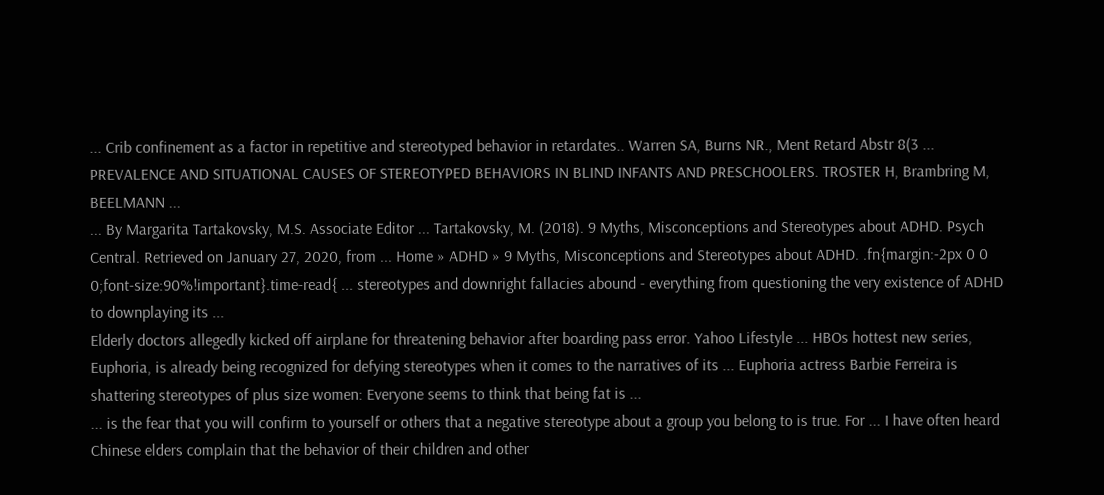... Crib confinement as a factor in repetitive and stereotyped behavior in retardates.. Warren SA, Burns NR., Ment Retard Abstr 8(3 ... PREVALENCE AND SITUATIONAL CAUSES OF STEREOTYPED BEHAVIORS IN BLIND INFANTS AND PRESCHOOLERS. TROSTER H, Brambring M, BEELMANN ...
... By Margarita Tartakovsky, M.S. Associate Editor ... Tartakovsky, M. (2018). 9 Myths, Misconceptions and Stereotypes about ADHD. Psych Central. Retrieved on January 27, 2020, from ... Home » ADHD » 9 Myths, Misconceptions and Stereotypes about ADHD. .fn{margin:-2px 0 0 0;font-size:90%!important}.time-read{ ... stereotypes and downright fallacies abound - everything from questioning the very existence of ADHD to downplaying its ...
Elderly doctors allegedly kicked off airplane for threatening behavior after boarding pass error. Yahoo Lifestyle ... HBOs hottest new series, Euphoria, is already being recognized for defying stereotypes when it comes to the narratives of its ... Euphoria actress Barbie Ferreira is shattering stereotypes of plus size women: Everyone seems to think that being fat is ...
... is the fear that you will confirm to yourself or others that a negative stereotype about a group you belong to is true. For ... I have often heard Chinese elders complain that the behavior of their children and other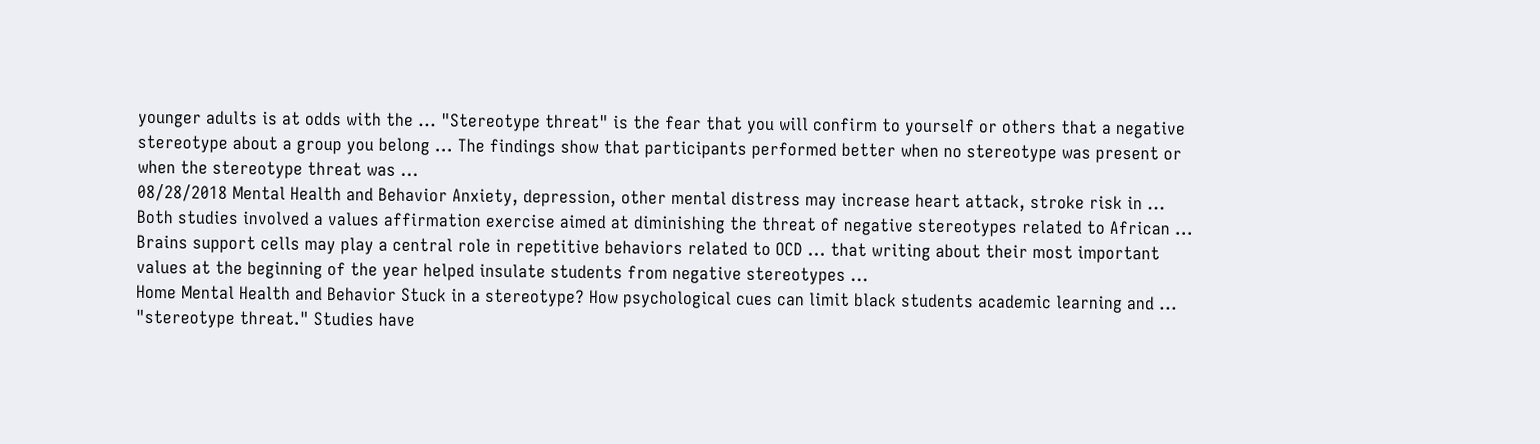younger adults is at odds with the ... "Stereotype threat" is the fear that you will confirm to yourself or others that a negative stereotype about a group you belong ... The findings show that participants performed better when no stereotype was present or when the stereotype threat was ...
08/28/2018 Mental Health and Behavior Anxiety, depression, other mental distress may increase heart attack, stroke risk in ... Both studies involved a values affirmation exercise aimed at diminishing the threat of negative stereotypes related to African ... Brains support cells may play a central role in repetitive behaviors related to OCD ... that writing about their most important values at the beginning of the year helped insulate students from negative stereotypes ...
Home Mental Health and Behavior Stuck in a stereotype? How psychological cues can limit black students academic learning and ... "stereotype threat." Studies have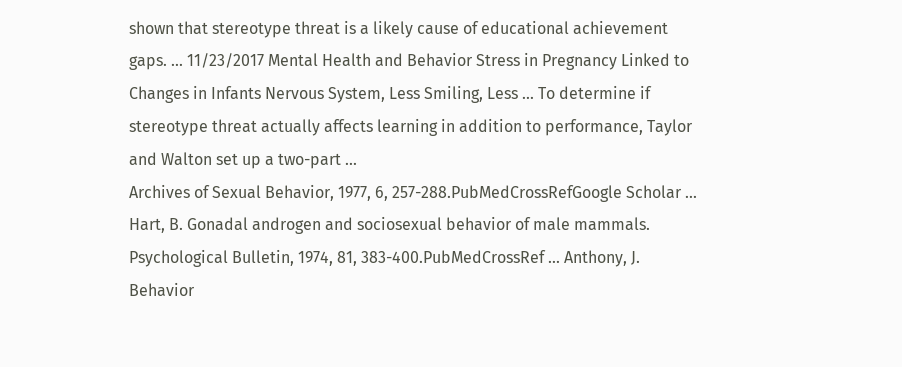shown that stereotype threat is a likely cause of educational achievement gaps. ... 11/23/2017 Mental Health and Behavior Stress in Pregnancy Linked to Changes in Infants Nervous System, Less Smiling, Less ... To determine if stereotype threat actually affects learning in addition to performance, Taylor and Walton set up a two-part ...
Archives of Sexual Behavior, 1977, 6, 257-288.PubMedCrossRefGoogle Scholar ... Hart, B. Gonadal androgen and sociosexual behavior of male mammals. Psychological Bulletin, 1974, 81, 383-400.PubMedCrossRef ... Anthony, J. Behavior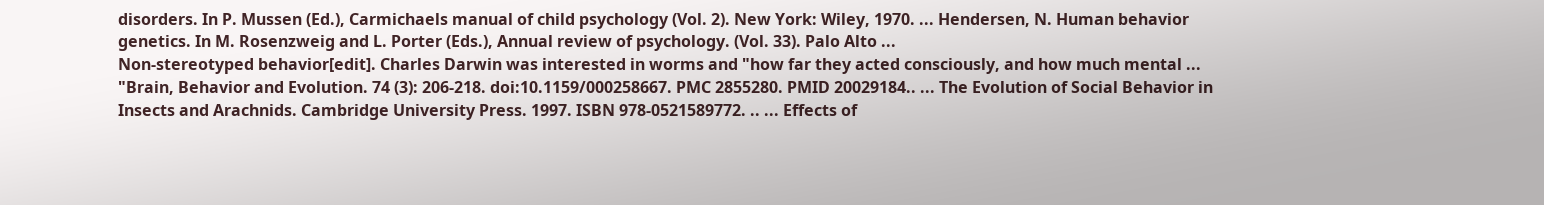disorders. In P. Mussen (Ed.), Carmichaels manual of child psychology (Vol. 2). New York: Wiley, 1970. ... Hendersen, N. Human behavior genetics. In M. Rosenzweig and L. Porter (Eds.), Annual review of psychology. (Vol. 33). Palo Alto ...
Non-stereotyped behavior[edit]. Charles Darwin was interested in worms and "how far they acted consciously, and how much mental ... "Brain, Behavior and Evolution. 74 (3): 206-218. doi:10.1159/000258667. PMC 2855280. PMID 20029184.. ... The Evolution of Social Behavior in Insects and Arachnids. Cambridge University Press. 1997. ISBN 978-0521589772. .. ... Effects of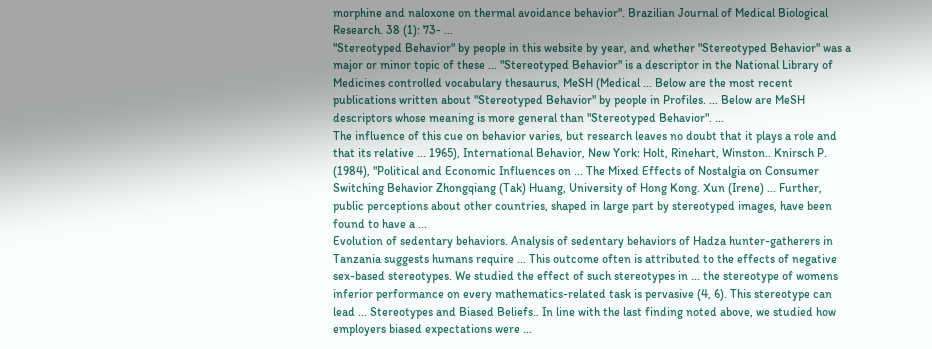morphine and naloxone on thermal avoidance behavior". Brazilian Journal of Medical Biological Research. 38 (1): 73- ...
"Stereotyped Behavior" by people in this website by year, and whether "Stereotyped Behavior" was a major or minor topic of these ... "Stereotyped Behavior" is a descriptor in the National Library of Medicines controlled vocabulary thesaurus, MeSH (Medical ... Below are the most recent publications written about "Stereotyped Behavior" by people in Profiles. ... Below are MeSH descriptors whose meaning is more general than "Stereotyped Behavior". ...
The influence of this cue on behavior varies, but research leaves no doubt that it plays a role and that its relative ... 1965), International Behavior, New York: Holt, Rinehart, Winston.. Knirsch P. (1984), "Political and Economic Influences on ... The Mixed Effects of Nostalgia on Consumer Switching Behavior Zhongqiang (Tak) Huang, University of Hong Kong. Xun (Irene) ... Further, public perceptions about other countries, shaped in large part by stereotyped images, have been found to have a ...
Evolution of sedentary behaviors. Analysis of sedentary behaviors of Hadza hunter-gatherers in Tanzania suggests humans require ... This outcome often is attributed to the effects of negative sex-based stereotypes. We studied the effect of such stereotypes in ... the stereotype of womens inferior performance on every mathematics-related task is pervasive (4, 6). This stereotype can lead ... Stereotypes and Biased Beliefs.. In line with the last finding noted above, we studied how employers biased expectations were ...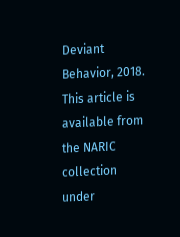Deviant Behavior, 2018. This article is available from the NARIC collection under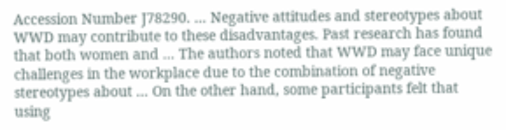Accession Number J78290. ... Negative attitudes and stereotypes about WWD may contribute to these disadvantages. Past research has found that both women and ... The authors noted that WWD may face unique challenges in the workplace due to the combination of negative stereotypes about ... On the other hand, some participants felt that using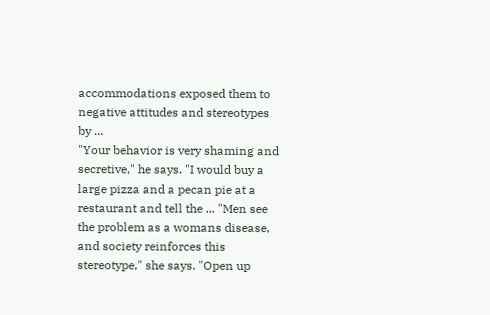accommodations exposed them to negative attitudes and stereotypes by ...
"Your behavior is very shaming and secretive," he says. "I would buy a large pizza and a pecan pie at a restaurant and tell the ... "Men see the problem as a womans disease, and society reinforces this stereotype," she says. "Open up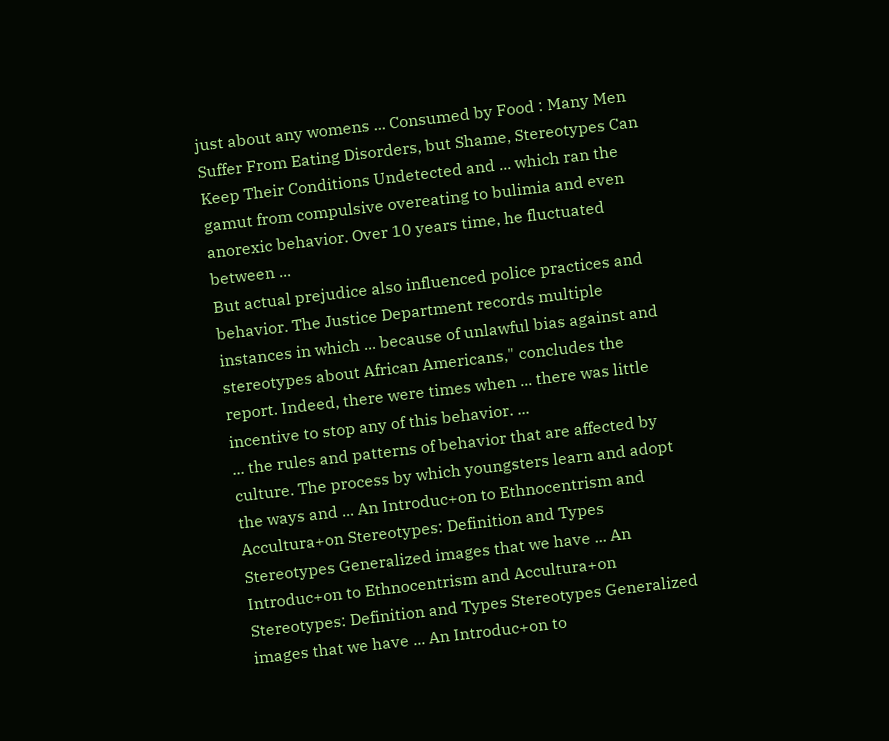just about any womens ... Consumed by Food : Many Men Suffer From Eating Disorders, but Shame, Stereotypes Can Keep Their Conditions Undetected and ... which ran the gamut from compulsive overeating to bulimia and even anorexic behavior. Over 10 years time, he fluctuated between ...
But actual prejudice also influenced police practices and behavior. The Justice Department records multiple instances in which ... because of unlawful bias against and stereotypes about African Americans," concludes the report. Indeed, there were times when ... there was little incentive to stop any of this behavior. ...
... the rules and patterns of behavior that are affected by culture. The process by which youngsters learn and adopt the ways and ... An Introduc+on to Ethnocentrism and Accultura+on Stereotypes: Definition and Types Stereotypes Generalized images that we have ... An Introduc+on to Ethnocentrism and Accultura+on Stereotypes: Definition and Types Stereotypes Generalized images that we have ... An Introduc+on to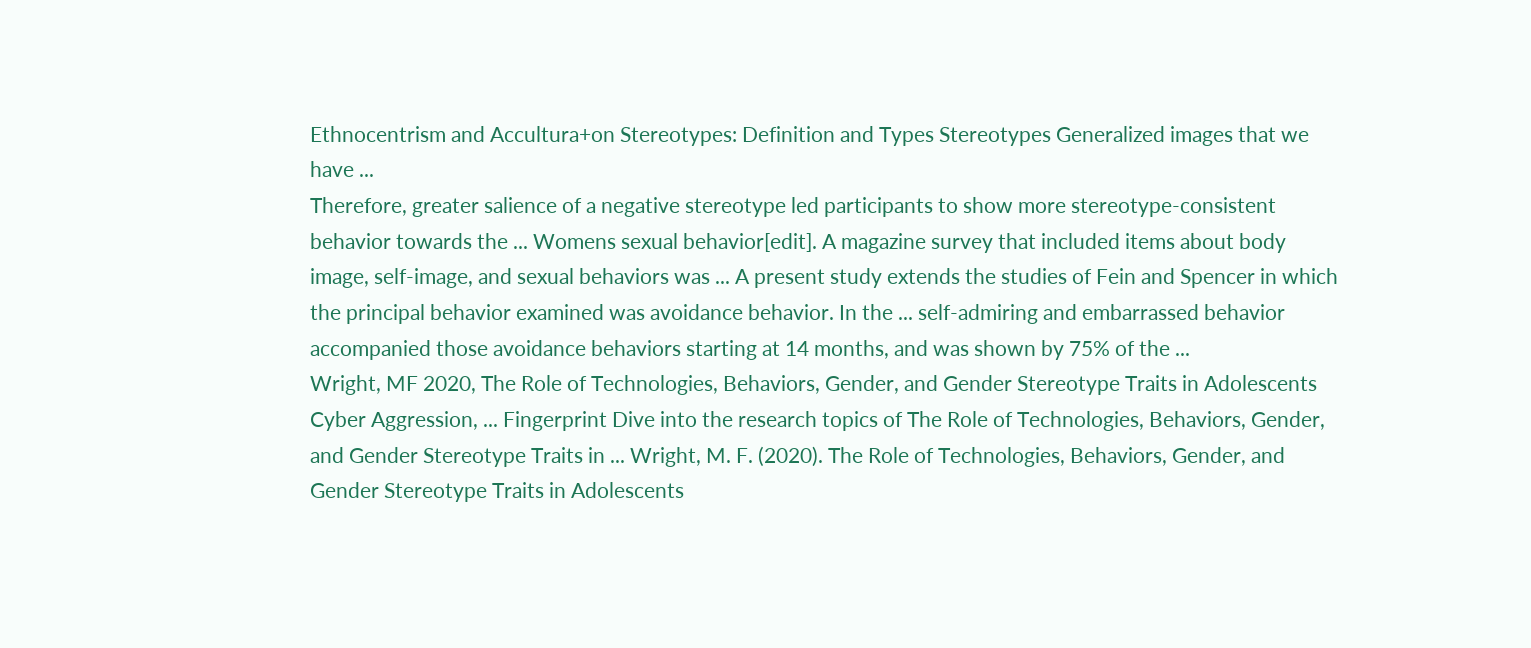Ethnocentrism and Accultura+on Stereotypes: Definition and Types Stereotypes Generalized images that we have ...
Therefore, greater salience of a negative stereotype led participants to show more stereotype-consistent behavior towards the ... Womens sexual behavior[edit]. A magazine survey that included items about body image, self-image, and sexual behaviors was ... A present study extends the studies of Fein and Spencer in which the principal behavior examined was avoidance behavior. In the ... self-admiring and embarrassed behavior accompanied those avoidance behaviors starting at 14 months, and was shown by 75% of the ...
Wright, MF 2020, The Role of Technologies, Behaviors, Gender, and Gender Stereotype Traits in Adolescents Cyber Aggression, ... Fingerprint Dive into the research topics of The Role of Technologies, Behaviors, Gender, and Gender Stereotype Traits in ... Wright, M. F. (2020). The Role of Technologies, Behaviors, Gender, and Gender Stereotype Traits in Adolescents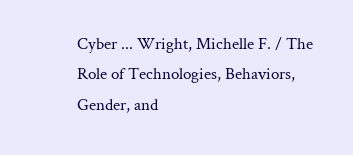Cyber ... Wright, Michelle F. / The Role of Technologies, Behaviors, Gender, and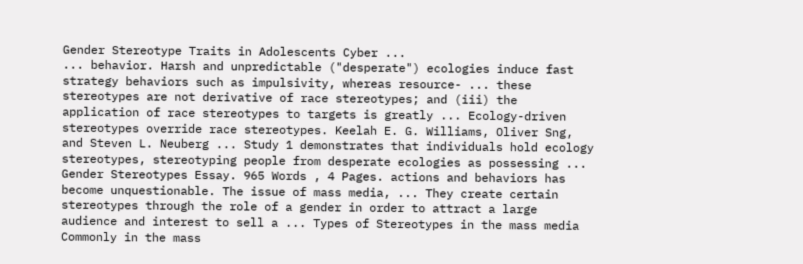Gender Stereotype Traits in Adolescents Cyber ...
... behavior. Harsh and unpredictable ("desperate") ecologies induce fast strategy behaviors such as impulsivity, whereas resource- ... these stereotypes are not derivative of race stereotypes; and (iii) the application of race stereotypes to targets is greatly ... Ecology-driven stereotypes override race stereotypes. Keelah E. G. Williams, Oliver Sng, and Steven L. Neuberg ... Study 1 demonstrates that individuals hold ecology stereotypes, stereotyping people from desperate ecologies as possessing ...
Gender Stereotypes Essay. 965 Words , 4 Pages. actions and behaviors has become unquestionable. The issue of mass media, ... They create certain stereotypes through the role of a gender in order to attract a large audience and interest to sell a ... Types of Stereotypes in the mass media Commonly in the mass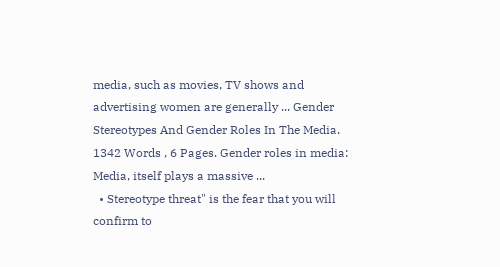media, such as movies, TV shows and advertising women are generally ... Gender Stereotypes And Gender Roles In The Media. 1342 Words , 6 Pages. Gender roles in media: Media, itself plays a massive ...
  • Stereotype threat" is the fear that you will confirm to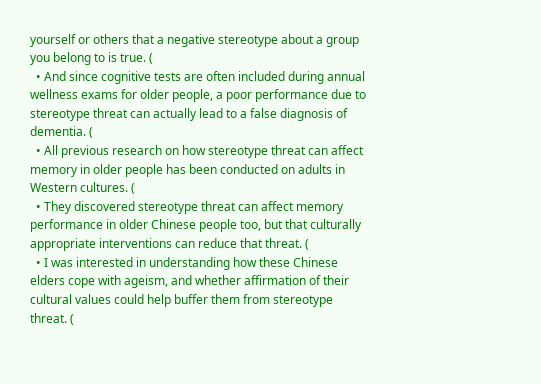yourself or others that a negative stereotype about a group you belong to is true. (
  • And since cognitive tests are often included during annual wellness exams for older people, a poor performance due to stereotype threat can actually lead to a false diagnosis of dementia. (
  • All previous research on how stereotype threat can affect memory in older people has been conducted on adults in Western cultures. (
  • They discovered stereotype threat can affect memory performance in older Chinese people too, but that culturally appropriate interventions can reduce that threat. (
  • I was interested in understanding how these Chinese elders cope with ageism, and whether affirmation of their cultural values could help buffer them from stereotype threat. (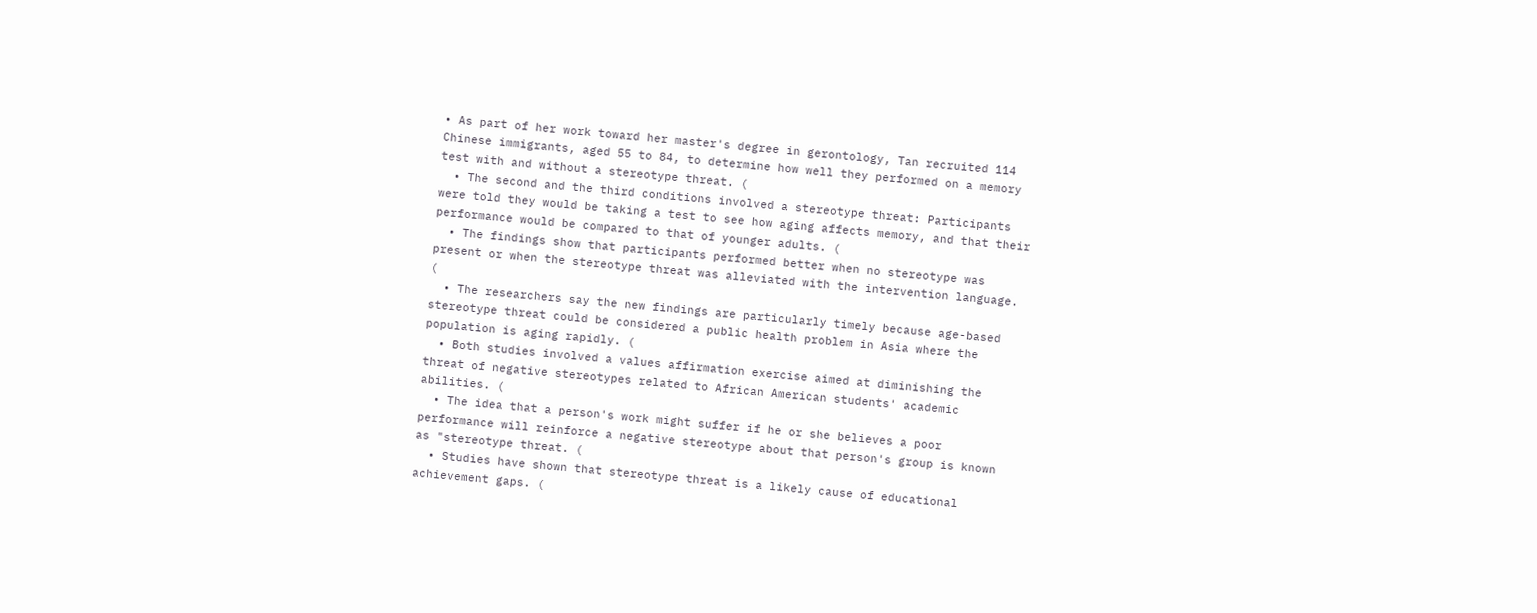• As part of her work toward her master's degree in gerontology, Tan recruited 114 Chinese immigrants, aged 55 to 84, to determine how well they performed on a memory test with and without a stereotype threat. (
  • The second and the third conditions involved a stereotype threat: Participants were told they would be taking a test to see how aging affects memory, and that their performance would be compared to that of younger adults. (
  • The findings show that participants performed better when no stereotype was present or when the stereotype threat was alleviated with the intervention language. (
  • The researchers say the new findings are particularly timely because age-based stereotype threat could be considered a public health problem in Asia where the population is aging rapidly. (
  • Both studies involved a values affirmation exercise aimed at diminishing the threat of negative stereotypes related to African American students' academic abilities. (
  • The idea that a person's work might suffer if he or she believes a poor performance will reinforce a negative stereotype about that person's group is known as "stereotype threat. (
  • Studies have shown that stereotype threat is a likely cause of educational achievement gaps. (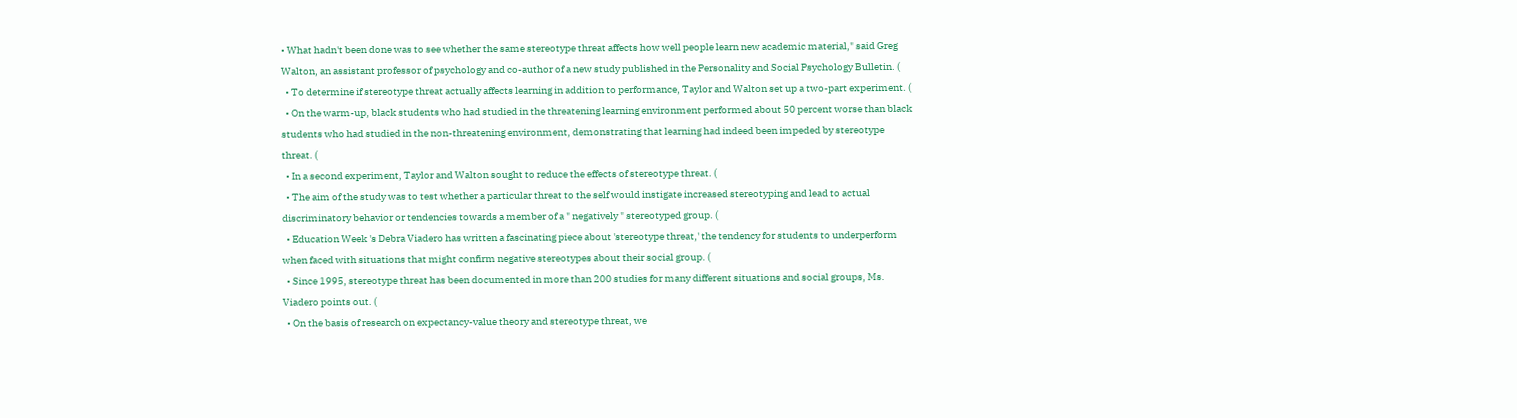• What hadn't been done was to see whether the same stereotype threat affects how well people learn new academic material," said Greg Walton, an assistant professor of psychology and co-author of a new study published in the Personality and Social Psychology Bulletin. (
  • To determine if stereotype threat actually affects learning in addition to performance, Taylor and Walton set up a two-part experiment. (
  • On the warm-up, black students who had studied in the threatening learning environment performed about 50 percent worse than black students who had studied in the non-threatening environment, demonstrating that learning had indeed been impeded by stereotype threat. (
  • In a second experiment, Taylor and Walton sought to reduce the effects of stereotype threat. (
  • The aim of the study was to test whether a particular threat to the self would instigate increased stereotyping and lead to actual discriminatory behavior or tendencies towards a member of a " negatively " stereotyped group. (
  • Education Week 's Debra Viadero has written a fascinating piece about 'stereotype threat,' the tendency for students to underperform when faced with situations that might confirm negative stereotypes about their social group. (
  • Since 1995, stereotype threat has been documented in more than 200 studies for many different situations and social groups, Ms. Viadero points out. (
  • On the basis of research on expectancy-value theory and stereotype threat, we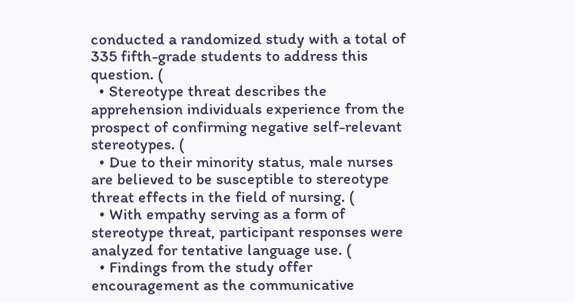conducted a randomized study with a total of 335 fifth-grade students to address this question. (
  • Stereotype threat describes the apprehension individuals experience from the prospect of confirming negative self-relevant stereotypes. (
  • Due to their minority status, male nurses are believed to be susceptible to stereotype threat effects in the field of nursing. (
  • With empathy serving as a form of stereotype threat, participant responses were analyzed for tentative language use. (
  • Findings from the study offer encouragement as the communicative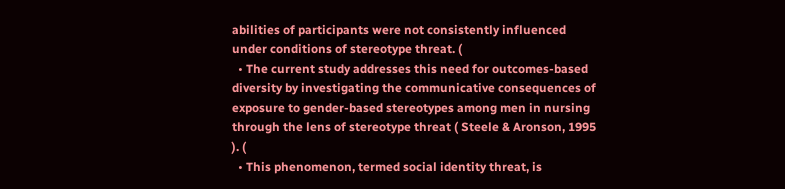abilities of participants were not consistently influenced under conditions of stereotype threat. (
  • The current study addresses this need for outcomes-based diversity by investigating the communicative consequences of exposure to gender-based stereotypes among men in nursing through the lens of stereotype threat ( Steele & Aronson, 1995 ). (
  • This phenomenon, termed social identity threat, is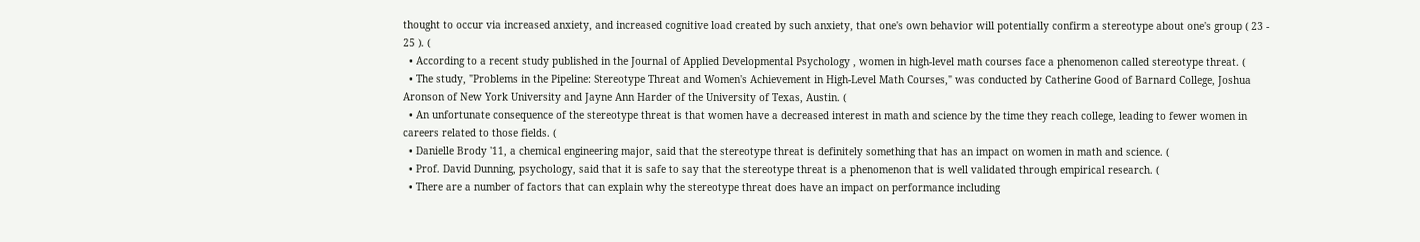thought to occur via increased anxiety, and increased cognitive load created by such anxiety, that one's own behavior will potentially confirm a stereotype about one's group ( 23 - 25 ). (
  • According to a recent study published in the Journal of Applied Developmental Psychology , women in high-level math courses face a phenomenon called stereotype threat. (
  • The study, "Problems in the Pipeline: Stereotype Threat and Women's Achievement in High-Level Math Courses," was conducted by Catherine Good of Barnard College, Joshua Aronson of New York University and Jayne Ann Harder of the University of Texas, Austin. (
  • An unfortunate consequence of the stereotype threat is that women have a decreased interest in math and science by the time they reach college, leading to fewer women in careers related to those fields. (
  • Danielle Brody '11, a chemical engineering major, said that the stereotype threat is definitely something that has an impact on women in math and science. (
  • Prof. David Dunning, psychology, said that it is safe to say that the stereotype threat is a phenomenon that is well validated through empirical research. (
  • There are a number of factors that can explain why the stereotype threat does have an impact on performance including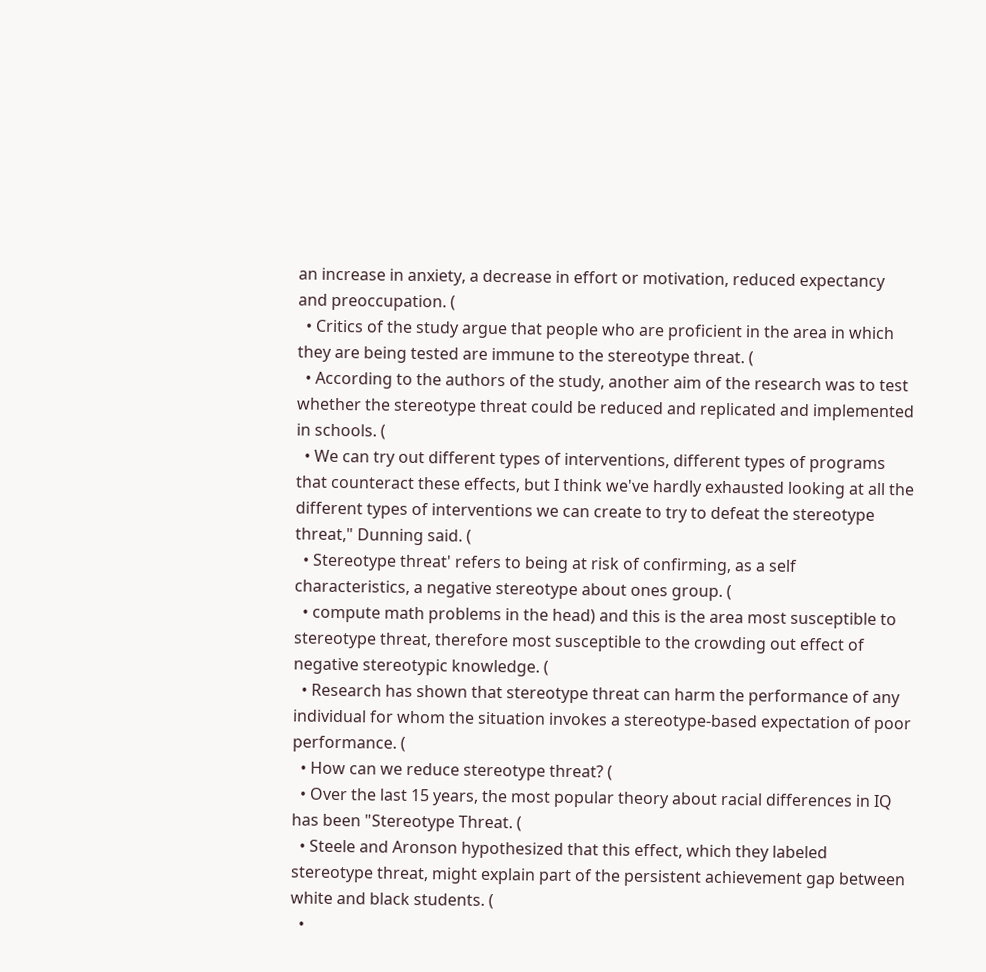an increase in anxiety, a decrease in effort or motivation, reduced expectancy and preoccupation. (
  • Critics of the study argue that people who are proficient in the area in which they are being tested are immune to the stereotype threat. (
  • According to the authors of the study, another aim of the research was to test whether the stereotype threat could be reduced and replicated and implemented in schools. (
  • We can try out different types of interventions, different types of programs that counteract these effects, but I think we've hardly exhausted looking at all the different types of interventions we can create to try to defeat the stereotype threat," Dunning said. (
  • Stereotype threat' refers to being at risk of confirming, as a self characteristics, a negative stereotype about ones group. (
  • compute math problems in the head) and this is the area most susceptible to stereotype threat, therefore most susceptible to the crowding out effect of negative stereotypic knowledge. (
  • Research has shown that stereotype threat can harm the performance of any individual for whom the situation invokes a stereotype-based expectation of poor performance. (
  • How can we reduce stereotype threat? (
  • Over the last 15 years, the most popular theory about racial differences in IQ has been "Stereotype Threat. (
  • Steele and Aronson hypothesized that this effect, which they labeled stereotype threat, might explain part of the persistent achievement gap between white and black students. (
  •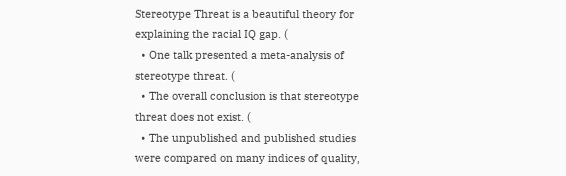Stereotype Threat is a beautiful theory for explaining the racial IQ gap. (
  • One talk presented a meta-analysis of stereotype threat. (
  • The overall conclusion is that stereotype threat does not exist. (
  • The unpublished and published studies were compared on many indices of quality,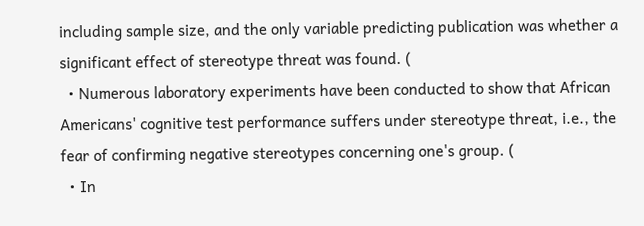including sample size, and the only variable predicting publication was whether a significant effect of stereotype threat was found. (
  • Numerous laboratory experiments have been conducted to show that African Americans' cognitive test performance suffers under stereotype threat, i.e., the fear of confirming negative stereotypes concerning one's group. (
  • In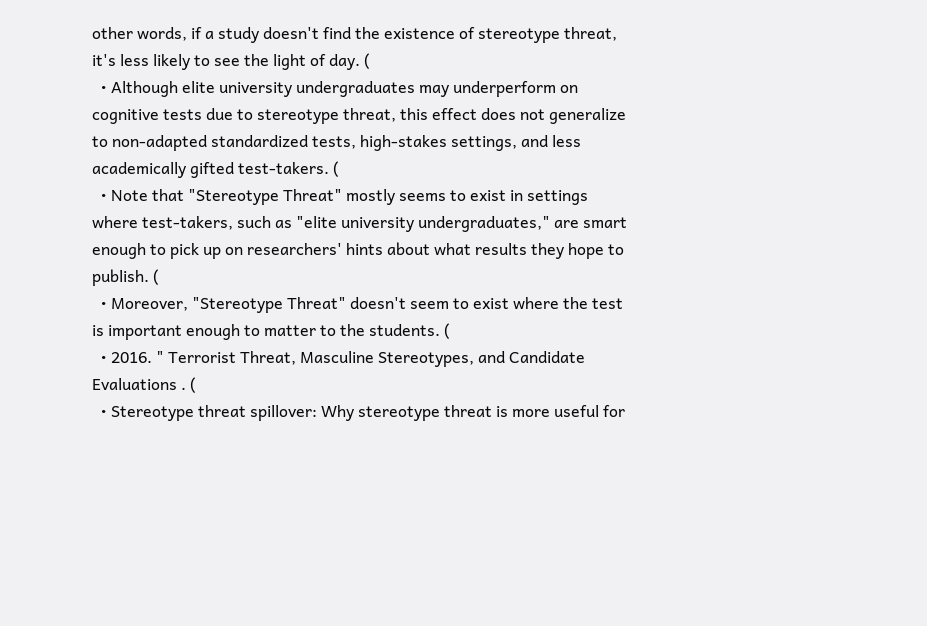other words, if a study doesn't find the existence of stereotype threat, it's less likely to see the light of day. (
  • Although elite university undergraduates may underperform on cognitive tests due to stereotype threat, this effect does not generalize to non-adapted standardized tests, high-stakes settings, and less academically gifted test-takers. (
  • Note that "Stereotype Threat" mostly seems to exist in settings where test-takers, such as "elite university undergraduates," are smart enough to pick up on researchers' hints about what results they hope to publish. (
  • Moreover, "Stereotype Threat" doesn't seem to exist where the test is important enough to matter to the students. (
  • 2016. " Terrorist Threat, Masculine Stereotypes, and Candidate Evaluations . (
  • Stereotype threat spillover: Why stereotype threat is more useful for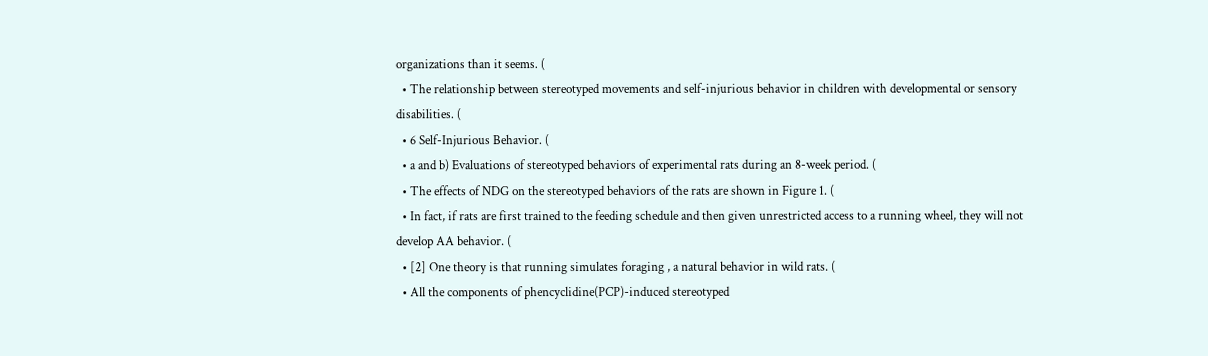organizations than it seems. (
  • The relationship between stereotyped movements and self-injurious behavior in children with developmental or sensory disabilities. (
  • 6 Self-Injurious Behavior. (
  • a and b) Evaluations of stereotyped behaviors of experimental rats during an 8-week period. (
  • The effects of NDG on the stereotyped behaviors of the rats are shown in Figure 1. (
  • In fact, if rats are first trained to the feeding schedule and then given unrestricted access to a running wheel, they will not develop AA behavior. (
  • [2] One theory is that running simulates foraging , a natural behavior in wild rats. (
  • All the components of phencyclidine(PCP)-induced stereotyped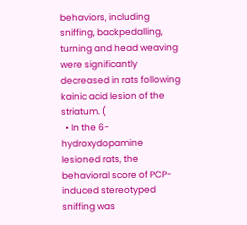behaviors, including sniffing, backpedalling, turning and head weaving were significantly decreased in rats following kainic acid lesion of the striatum. (
  • In the 6-hydroxydopamine lesioned rats, the behavioral score of PCP-induced stereotyped sniffing was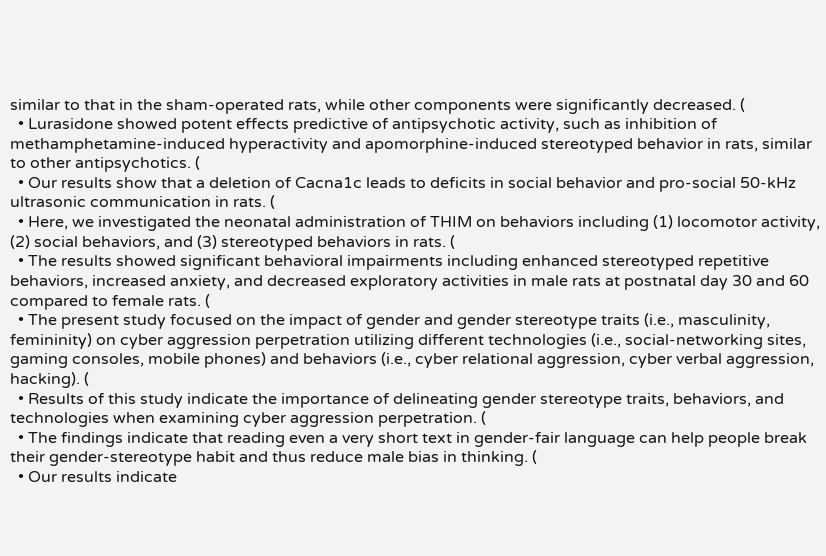similar to that in the sham-operated rats, while other components were significantly decreased. (
  • Lurasidone showed potent effects predictive of antipsychotic activity, such as inhibition of methamphetamine-induced hyperactivity and apomorphine-induced stereotyped behavior in rats, similar to other antipsychotics. (
  • Our results show that a deletion of Cacna1c leads to deficits in social behavior and pro-social 50-kHz ultrasonic communication in rats. (
  • Here, we investigated the neonatal administration of THIM on behaviors including (1) locomotor activity, (2) social behaviors, and (3) stereotyped behaviors in rats. (
  • The results showed significant behavioral impairments including enhanced stereotyped repetitive behaviors, increased anxiety, and decreased exploratory activities in male rats at postnatal day 30 and 60 compared to female rats. (
  • The present study focused on the impact of gender and gender stereotype traits (i.e., masculinity, femininity) on cyber aggression perpetration utilizing different technologies (i.e., social-networking sites, gaming consoles, mobile phones) and behaviors (i.e., cyber relational aggression, cyber verbal aggression, hacking). (
  • Results of this study indicate the importance of delineating gender stereotype traits, behaviors, and technologies when examining cyber aggression perpetration. (
  • The findings indicate that reading even a very short text in gender-fair language can help people break their gender-stereotype habit and thus reduce male bias in thinking. (
  • Our results indicate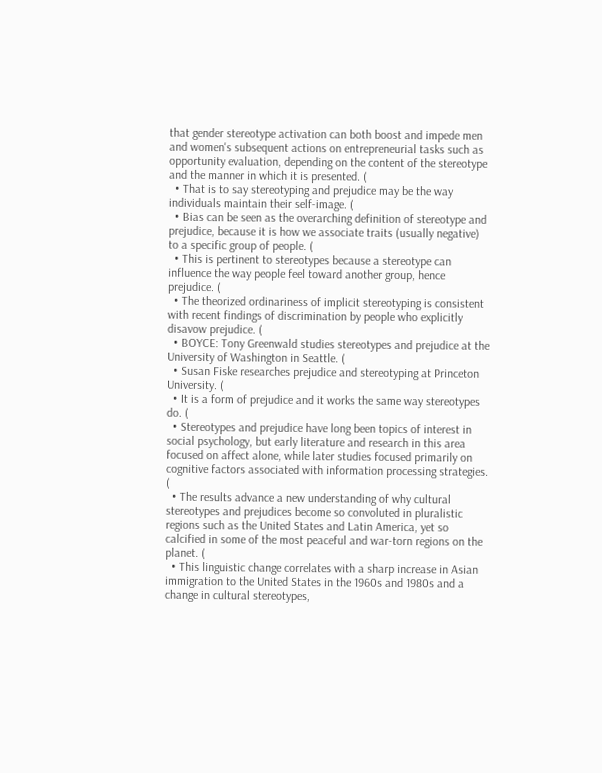that gender stereotype activation can both boost and impede men and women's subsequent actions on entrepreneurial tasks such as opportunity evaluation, depending on the content of the stereotype and the manner in which it is presented. (
  • That is to say stereotyping and prejudice may be the way individuals maintain their self-image. (
  • Bias can be seen as the overarching definition of stereotype and prejudice, because it is how we associate traits (usually negative) to a specific group of people. (
  • This is pertinent to stereotypes because a stereotype can influence the way people feel toward another group, hence prejudice. (
  • The theorized ordinariness of implicit stereotyping is consistent with recent findings of discrimination by people who explicitly disavow prejudice. (
  • BOYCE: Tony Greenwald studies stereotypes and prejudice at the University of Washington in Seattle. (
  • Susan Fiske researches prejudice and stereotyping at Princeton University. (
  • It is a form of prejudice and it works the same way stereotypes do. (
  • Stereotypes and prejudice have long been topics of interest in social psychology, but early literature and research in this area focused on affect alone, while later studies focused primarily on cognitive factors associated with information processing strategies. (
  • The results advance a new understanding of why cultural stereotypes and prejudices become so convoluted in pluralistic regions such as the United States and Latin America, yet so calcified in some of the most peaceful and war-torn regions on the planet. (
  • This linguistic change correlates with a sharp increase in Asian immigration to the United States in the 1960s and 1980s and a change in cultural stereotypes,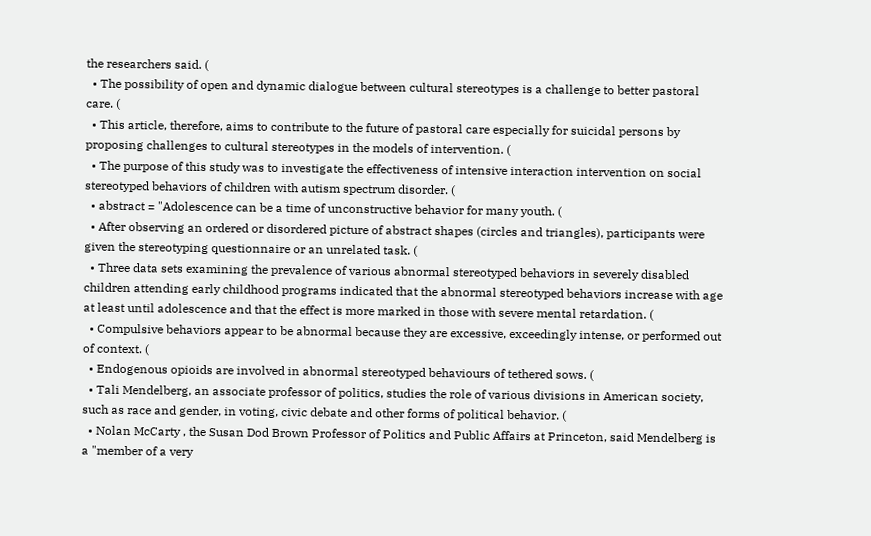the researchers said. (
  • The possibility of open and dynamic dialogue between cultural stereotypes is a challenge to better pastoral care. (
  • This article, therefore, aims to contribute to the future of pastoral care especially for suicidal persons by proposing challenges to cultural stereotypes in the models of intervention. (
  • The purpose of this study was to investigate the effectiveness of intensive interaction intervention on social stereotyped behaviors of children with autism spectrum disorder. (
  • abstract = "Adolescence can be a time of unconstructive behavior for many youth. (
  • After observing an ordered or disordered picture of abstract shapes (circles and triangles), participants were given the stereotyping questionnaire or an unrelated task. (
  • Three data sets examining the prevalence of various abnormal stereotyped behaviors in severely disabled children attending early childhood programs indicated that the abnormal stereotyped behaviors increase with age at least until adolescence and that the effect is more marked in those with severe mental retardation. (
  • Compulsive behaviors appear to be abnormal because they are excessive, exceedingly intense, or performed out of context. (
  • Endogenous opioids are involved in abnormal stereotyped behaviours of tethered sows. (
  • Tali Mendelberg, an associate professor of politics, studies the role of various divisions in American society, such as race and gender, in voting, civic debate and other forms of political behavior. (
  • Nolan McCarty , the Susan Dod Brown Professor of Politics and Public Affairs at Princeton, said Mendelberg is a "member of a very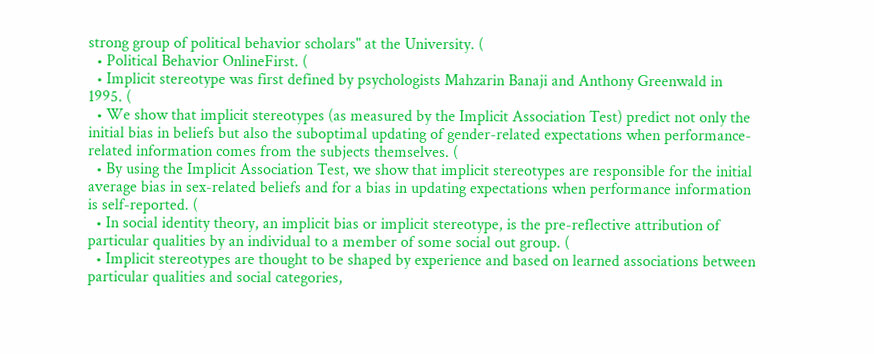strong group of political behavior scholars" at the University. (
  • Political Behavior OnlineFirst. (
  • Implicit stereotype was first defined by psychologists Mahzarin Banaji and Anthony Greenwald in 1995. (
  • We show that implicit stereotypes (as measured by the Implicit Association Test) predict not only the initial bias in beliefs but also the suboptimal updating of gender-related expectations when performance-related information comes from the subjects themselves. (
  • By using the Implicit Association Test, we show that implicit stereotypes are responsible for the initial average bias in sex-related beliefs and for a bias in updating expectations when performance information is self-reported. (
  • In social identity theory, an implicit bias or implicit stereotype, is the pre-reflective attribution of particular qualities by an individual to a member of some social out group. (
  • Implicit stereotypes are thought to be shaped by experience and based on learned associations between particular qualities and social categories,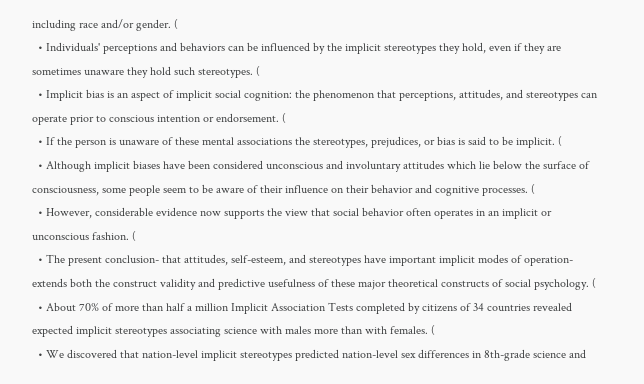including race and/or gender. (
  • Individuals' perceptions and behaviors can be influenced by the implicit stereotypes they hold, even if they are sometimes unaware they hold such stereotypes. (
  • Implicit bias is an aspect of implicit social cognition: the phenomenon that perceptions, attitudes, and stereotypes can operate prior to conscious intention or endorsement. (
  • If the person is unaware of these mental associations the stereotypes, prejudices, or bias is said to be implicit. (
  • Although implicit biases have been considered unconscious and involuntary attitudes which lie below the surface of consciousness, some people seem to be aware of their influence on their behavior and cognitive processes. (
  • However, considerable evidence now supports the view that social behavior often operates in an implicit or unconscious fashion. (
  • The present conclusion- that attitudes, self-esteem, and stereotypes have important implicit modes of operation-extends both the construct validity and predictive usefulness of these major theoretical constructs of social psychology. (
  • About 70% of more than half a million Implicit Association Tests completed by citizens of 34 countries revealed expected implicit stereotypes associating science with males more than with females. (
  • We discovered that nation-level implicit stereotypes predicted nation-level sex differences in 8th-grade science and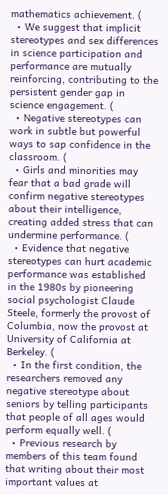mathematics achievement. (
  • We suggest that implicit stereotypes and sex differences in science participation and performance are mutually reinforcing, contributing to the persistent gender gap in science engagement. (
  • Negative stereotypes can work in subtle but powerful ways to sap confidence in the classroom. (
  • Girls and minorities may fear that a bad grade will confirm negative stereotypes about their intelligence, creating added stress that can undermine performance. (
  • Evidence that negative stereotypes can hurt academic performance was established in the 1980s by pioneering social psychologist Claude Steele, formerly the provost of Columbia, now the provost at University of California at Berkeley. (
  • In the first condition, the researchers removed any negative stereotype about seniors by telling participants that people of all ages would perform equally well. (
  • Previous research by members of this team found that writing about their most important values at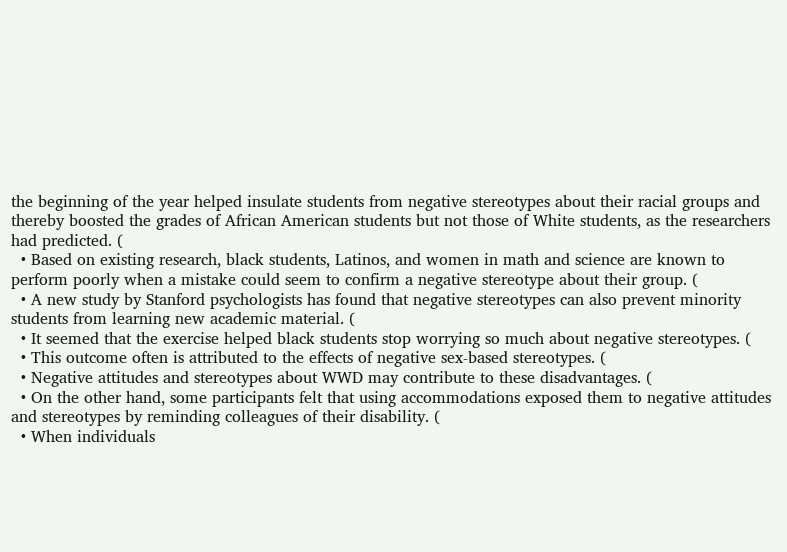the beginning of the year helped insulate students from negative stereotypes about their racial groups and thereby boosted the grades of African American students but not those of White students, as the researchers had predicted. (
  • Based on existing research, black students, Latinos, and women in math and science are known to perform poorly when a mistake could seem to confirm a negative stereotype about their group. (
  • A new study by Stanford psychologists has found that negative stereotypes can also prevent minority students from learning new academic material. (
  • It seemed that the exercise helped black students stop worrying so much about negative stereotypes. (
  • This outcome often is attributed to the effects of negative sex-based stereotypes. (
  • Negative attitudes and stereotypes about WWD may contribute to these disadvantages. (
  • On the other hand, some participants felt that using accommodations exposed them to negative attitudes and stereotypes by reminding colleagues of their disability. (
  • When individuals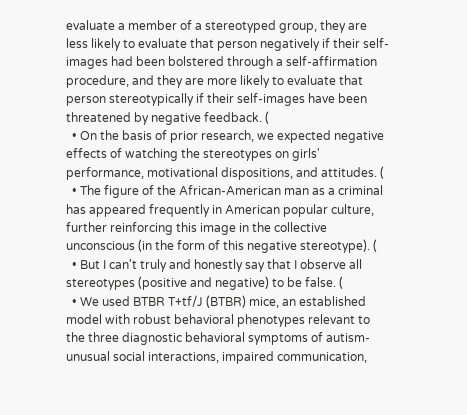evaluate a member of a stereotyped group, they are less likely to evaluate that person negatively if their self-images had been bolstered through a self-affirmation procedure, and they are more likely to evaluate that person stereotypically if their self-images have been threatened by negative feedback. (
  • On the basis of prior research, we expected negative effects of watching the stereotypes on girls' performance, motivational dispositions, and attitudes. (
  • The figure of the African-American man as a criminal has appeared frequently in American popular culture, further reinforcing this image in the collective unconscious (in the form of this negative stereotype). (
  • But I can't truly and honestly say that I observe all stereotypes (positive and negative) to be false. (
  • We used BTBR T+tf/J (BTBR) mice, an established model with robust behavioral phenotypes relevant to the three diagnostic behavioral symptoms of autism-unusual social interactions, impaired communication,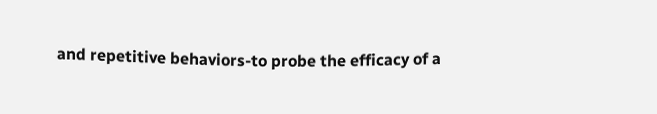and repetitive behaviors-to probe the efficacy of a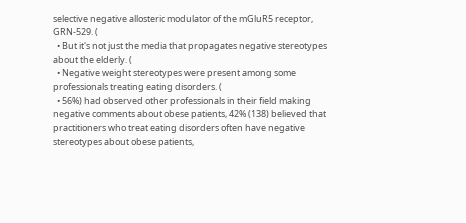selective negative allosteric modulator of the mGluR5 receptor, GRN-529. (
  • But it's not just the media that propagates negative stereotypes about the elderly. (
  • Negative weight stereotypes were present among some professionals treating eating disorders. (
  • 56%) had observed other professionals in their field making negative comments about obese patients, 42% (138) believed that practitioners who treat eating disorders often have negative stereotypes about obese patients,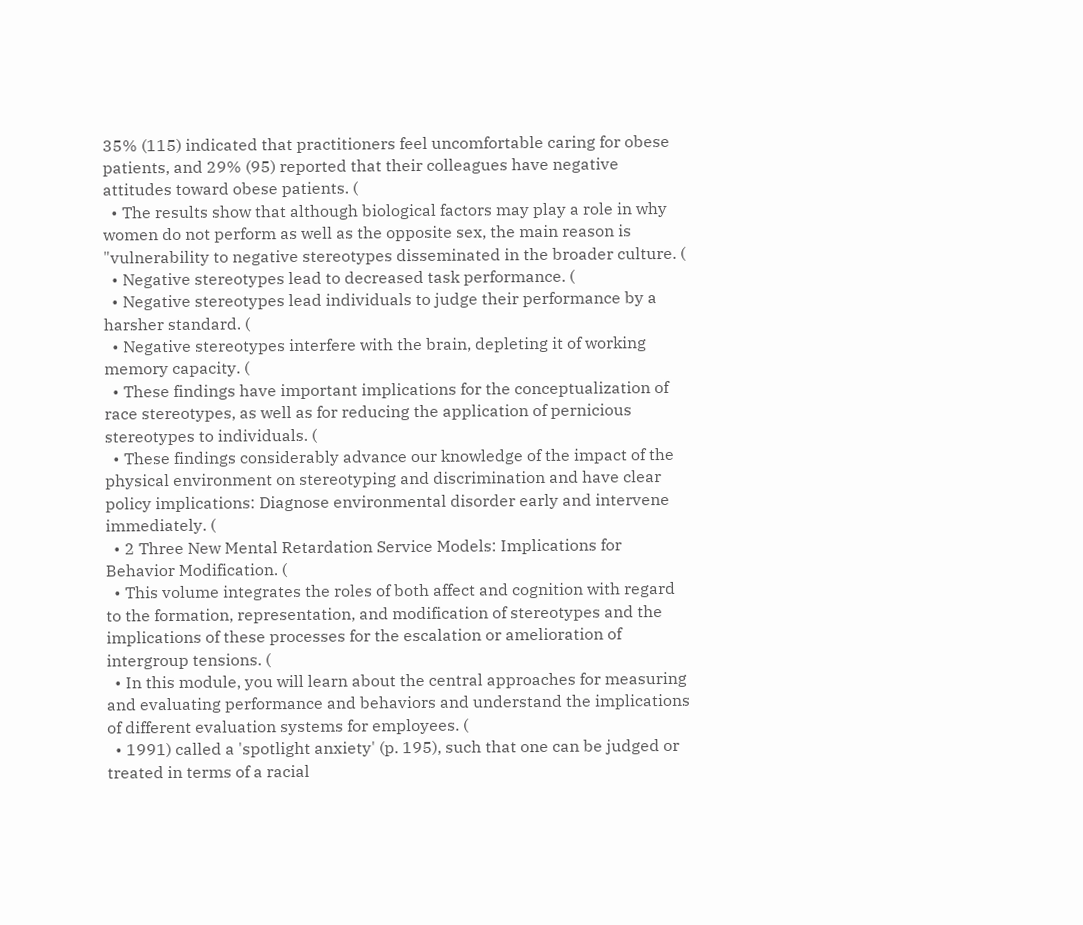35% (115) indicated that practitioners feel uncomfortable caring for obese patients, and 29% (95) reported that their colleagues have negative attitudes toward obese patients. (
  • The results show that although biological factors may play a role in why women do not perform as well as the opposite sex, the main reason is "vulnerability to negative stereotypes disseminated in the broader culture. (
  • Negative stereotypes lead to decreased task performance. (
  • Negative stereotypes lead individuals to judge their performance by a harsher standard. (
  • Negative stereotypes interfere with the brain, depleting it of working memory capacity. (
  • These findings have important implications for the conceptualization of race stereotypes, as well as for reducing the application of pernicious stereotypes to individuals. (
  • These findings considerably advance our knowledge of the impact of the physical environment on stereotyping and discrimination and have clear policy implications: Diagnose environmental disorder early and intervene immediately. (
  • 2 Three New Mental Retardation Service Models: Implications for Behavior Modification. (
  • This volume integrates the roles of both affect and cognition with regard to the formation, representation, and modification of stereotypes and the implications of these processes for the escalation or amelioration of intergroup tensions. (
  • In this module, you will learn about the central approaches for measuring and evaluating performance and behaviors and understand the implications of different evaluation systems for employees. (
  • 1991) called a 'spotlight anxiety' (p. 195), such that one can be judged or treated in terms of a racial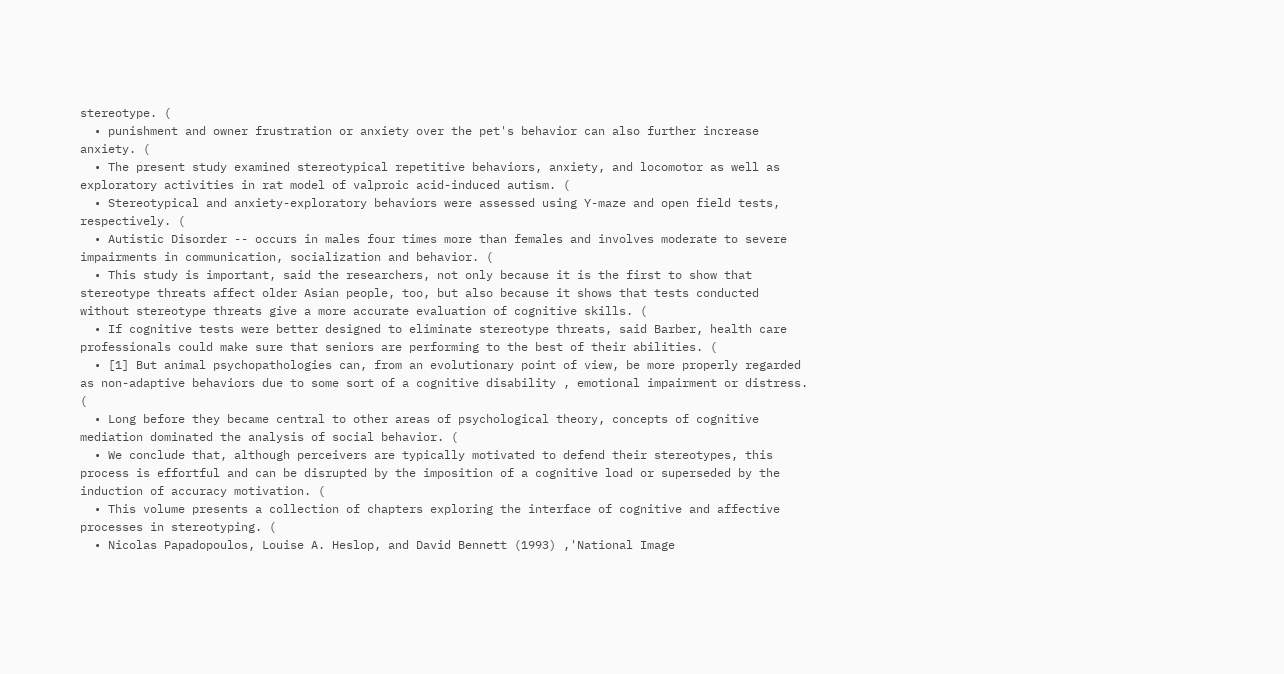stereotype. (
  • punishment and owner frustration or anxiety over the pet's behavior can also further increase anxiety. (
  • The present study examined stereotypical repetitive behaviors, anxiety, and locomotor as well as exploratory activities in rat model of valproic acid-induced autism. (
  • Stereotypical and anxiety-exploratory behaviors were assessed using Y-maze and open field tests, respectively. (
  • Autistic Disorder -- occurs in males four times more than females and involves moderate to severe impairments in communication, socialization and behavior. (
  • This study is important, said the researchers, not only because it is the first to show that stereotype threats affect older Asian people, too, but also because it shows that tests conducted without stereotype threats give a more accurate evaluation of cognitive skills. (
  • If cognitive tests were better designed to eliminate stereotype threats, said Barber, health care professionals could make sure that seniors are performing to the best of their abilities. (
  • [1] But animal psychopathologies can, from an evolutionary point of view, be more properly regarded as non-adaptive behaviors due to some sort of a cognitive disability , emotional impairment or distress. (
  • Long before they became central to other areas of psychological theory, concepts of cognitive mediation dominated the analysis of social behavior. (
  • We conclude that, although perceivers are typically motivated to defend their stereotypes, this process is effortful and can be disrupted by the imposition of a cognitive load or superseded by the induction of accuracy motivation. (
  • This volume presents a collection of chapters exploring the interface of cognitive and affective processes in stereotyping. (
  • Nicolas Papadopoulos, Louise A. Heslop, and David Bennett (1993) ,'National Image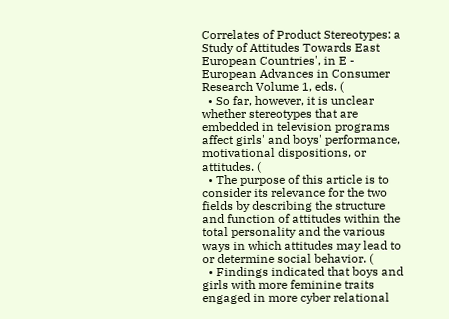Correlates of Product Stereotypes: a Study of Attitudes Towards East European Countries', in E - European Advances in Consumer Research Volume 1, eds. (
  • So far, however, it is unclear whether stereotypes that are embedded in television programs affect girls' and boys' performance, motivational dispositions, or attitudes. (
  • The purpose of this article is to consider its relevance for the two fields by describing the structure and function of attitudes within the total personality and the various ways in which attitudes may lead to or determine social behavior. (
  • Findings indicated that boys and girls with more feminine traits engaged in more cyber relational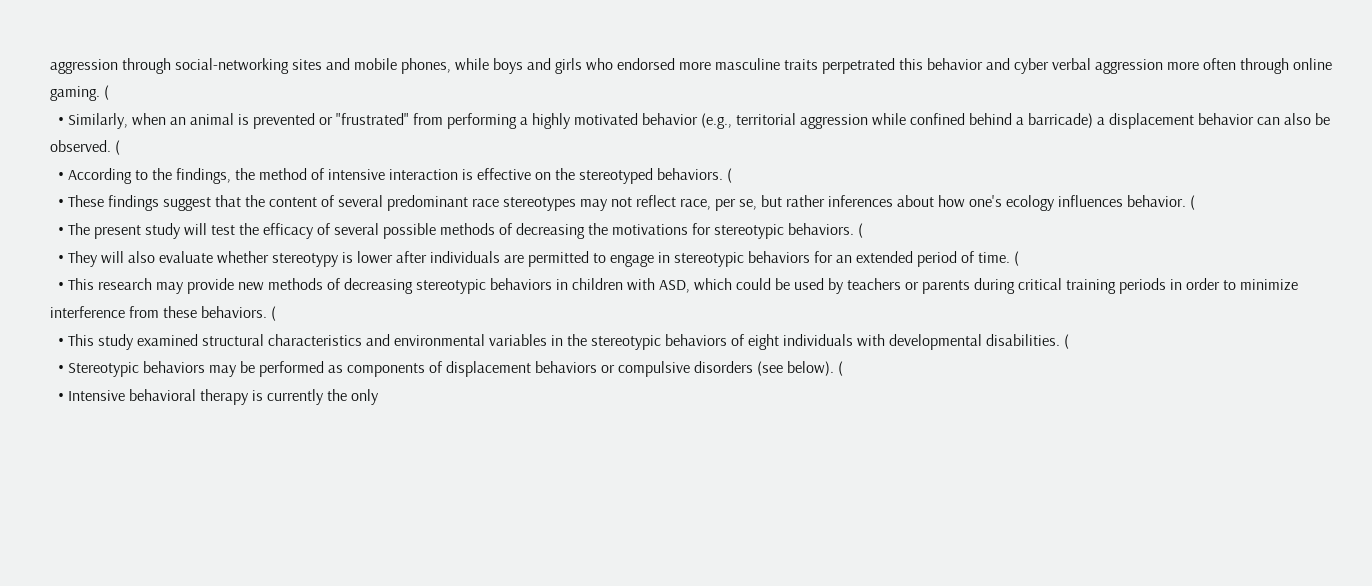aggression through social-networking sites and mobile phones, while boys and girls who endorsed more masculine traits perpetrated this behavior and cyber verbal aggression more often through online gaming. (
  • Similarly, when an animal is prevented or "frustrated" from performing a highly motivated behavior (e.g., territorial aggression while confined behind a barricade) a displacement behavior can also be observed. (
  • According to the findings, the method of intensive interaction is effective on the stereotyped behaviors. (
  • These findings suggest that the content of several predominant race stereotypes may not reflect race, per se, but rather inferences about how one's ecology influences behavior. (
  • The present study will test the efficacy of several possible methods of decreasing the motivations for stereotypic behaviors. (
  • They will also evaluate whether stereotypy is lower after individuals are permitted to engage in stereotypic behaviors for an extended period of time. (
  • This research may provide new methods of decreasing stereotypic behaviors in children with ASD, which could be used by teachers or parents during critical training periods in order to minimize interference from these behaviors. (
  • This study examined structural characteristics and environmental variables in the stereotypic behaviors of eight individuals with developmental disabilities. (
  • Stereotypic behaviors may be performed as components of displacement behaviors or compulsive disorders (see below). (
  • Intensive behavioral therapy is currently the only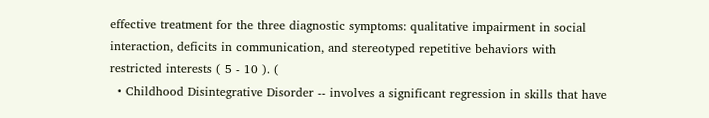effective treatment for the three diagnostic symptoms: qualitative impairment in social interaction, deficits in communication, and stereotyped repetitive behaviors with restricted interests ( 5 - 10 ). (
  • Childhood Disintegrative Disorder -- involves a significant regression in skills that have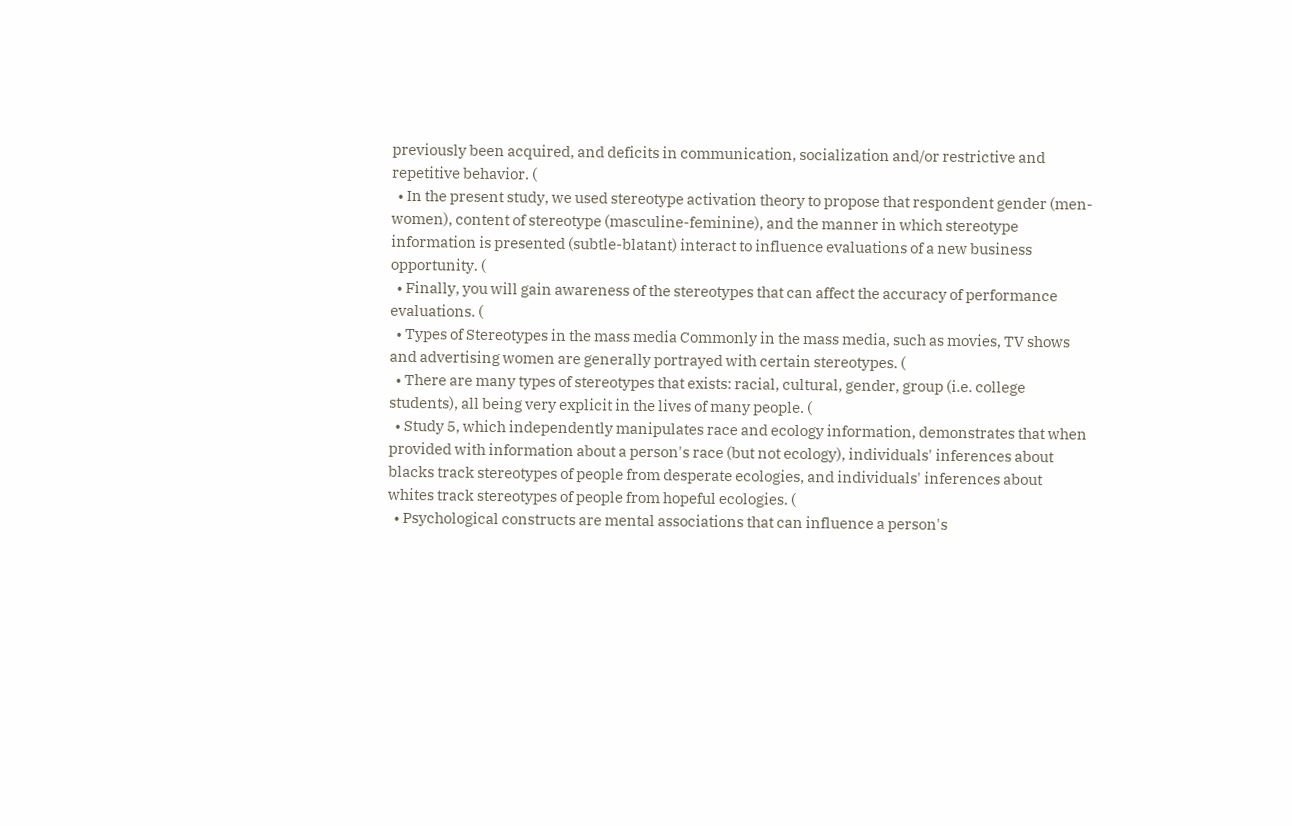previously been acquired, and deficits in communication, socialization and/or restrictive and repetitive behavior. (
  • In the present study, we used stereotype activation theory to propose that respondent gender (men-women), content of stereotype (masculine-feminine), and the manner in which stereotype information is presented (subtle-blatant) interact to influence evaluations of a new business opportunity. (
  • Finally, you will gain awareness of the stereotypes that can affect the accuracy of performance evaluations. (
  • Types of Stereotypes in the mass media Commonly in the mass media, such as movies, TV shows and advertising women are generally portrayed with certain stereotypes. (
  • There are many types of stereotypes that exists: racial, cultural, gender, group (i.e. college students), all being very explicit in the lives of many people. (
  • Study 5, which independently manipulates race and ecology information, demonstrates that when provided with information about a person's race (but not ecology), individuals' inferences about blacks track stereotypes of people from desperate ecologies, and individuals' inferences about whites track stereotypes of people from hopeful ecologies. (
  • Psychological constructs are mental associations that can influence a person's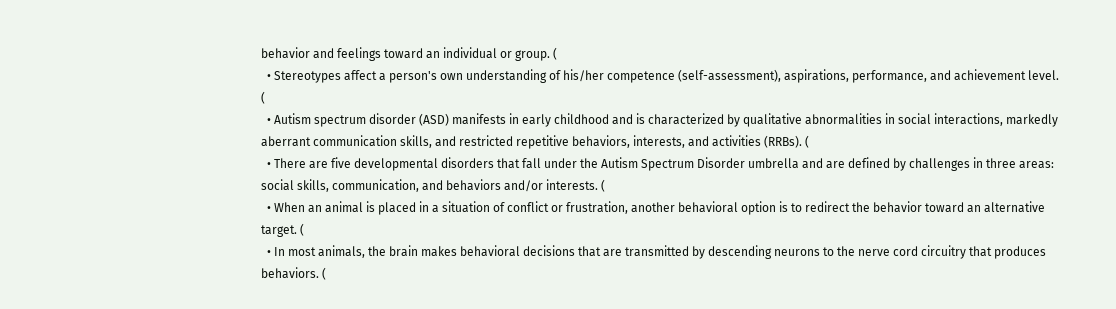behavior and feelings toward an individual or group. (
  • Stereotypes affect a person's own understanding of his/her competence (self-assessment), aspirations, performance, and achievement level. (
  • Autism spectrum disorder (ASD) manifests in early childhood and is characterized by qualitative abnormalities in social interactions, markedly aberrant communication skills, and restricted repetitive behaviors, interests, and activities (RRBs). (
  • There are five developmental disorders that fall under the Autism Spectrum Disorder umbrella and are defined by challenges in three areas: social skills, communication, and behaviors and/or interests. (
  • When an animal is placed in a situation of conflict or frustration, another behavioral option is to redirect the behavior toward an alternative target. (
  • In most animals, the brain makes behavioral decisions that are transmitted by descending neurons to the nerve cord circuitry that produces behaviors. (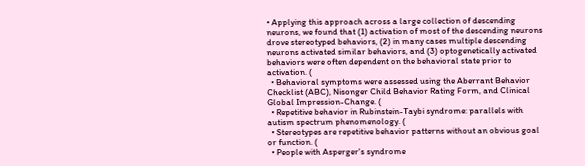• Applying this approach across a large collection of descending neurons, we found that (1) activation of most of the descending neurons drove stereotyped behaviors, (2) in many cases multiple descending neurons activated similar behaviors, and (3) optogenetically activated behaviors were often dependent on the behavioral state prior to activation. (
  • Behavioral symptoms were assessed using the Aberrant Behavior Checklist (ABC), Nisonger Child Behavior Rating Form, and Clinical Global Impression-Change. (
  • Repetitive behavior in Rubinstein-Taybi syndrome: parallels with autism spectrum phenomenology. (
  • Stereotypes are repetitive behavior patterns without an obvious goal or function. (
  • People with Asperger's syndrome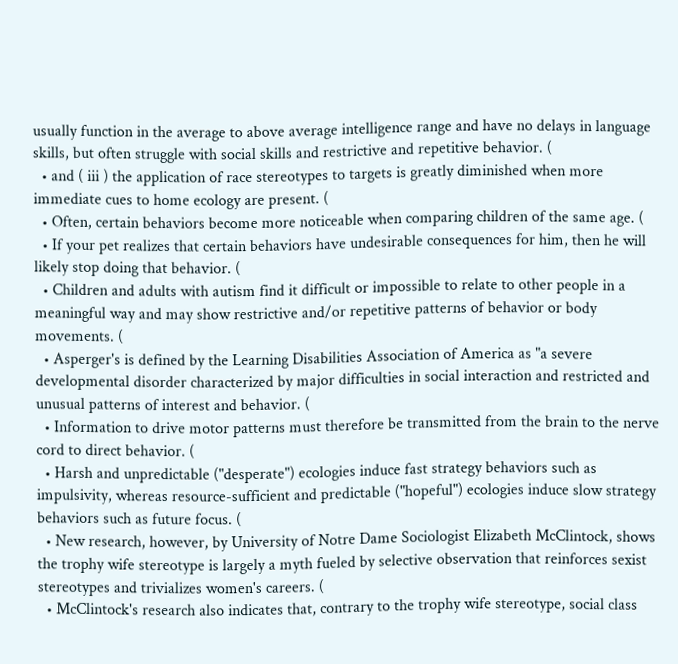usually function in the average to above average intelligence range and have no delays in language skills, but often struggle with social skills and restrictive and repetitive behavior. (
  • and ( iii ) the application of race stereotypes to targets is greatly diminished when more immediate cues to home ecology are present. (
  • Often, certain behaviors become more noticeable when comparing children of the same age. (
  • If your pet realizes that certain behaviors have undesirable consequences for him, then he will likely stop doing that behavior. (
  • Children and adults with autism find it difficult or impossible to relate to other people in a meaningful way and may show restrictive and/or repetitive patterns of behavior or body movements. (
  • Asperger's is defined by the Learning Disabilities Association of America as "a severe developmental disorder characterized by major difficulties in social interaction and restricted and unusual patterns of interest and behavior. (
  • Information to drive motor patterns must therefore be transmitted from the brain to the nerve cord to direct behavior. (
  • Harsh and unpredictable ("desperate") ecologies induce fast strategy behaviors such as impulsivity, whereas resource-sufficient and predictable ("hopeful") ecologies induce slow strategy behaviors such as future focus. (
  • New research, however, by University of Notre Dame Sociologist Elizabeth McClintock, shows the trophy wife stereotype is largely a myth fueled by selective observation that reinforces sexist stereotypes and trivializes women's careers. (
  • McClintock's research also indicates that, contrary to the trophy wife stereotype, social class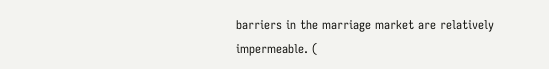barriers in the marriage market are relatively impermeable. (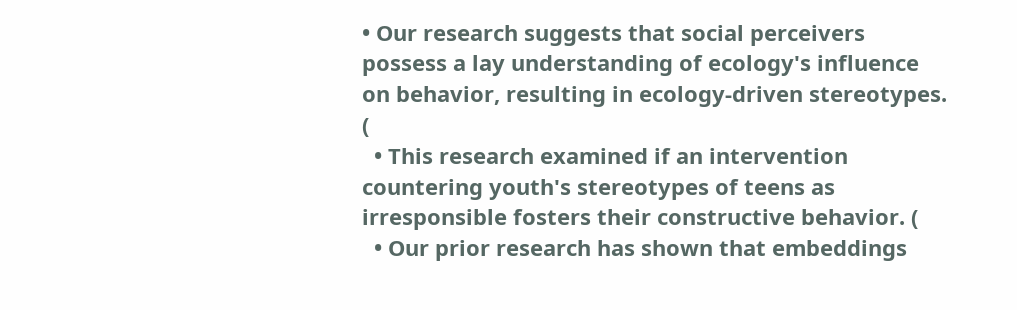• Our research suggests that social perceivers possess a lay understanding of ecology's influence on behavior, resulting in ecology-driven stereotypes. (
  • This research examined if an intervention countering youth's stereotypes of teens as irresponsible fosters their constructive behavior. (
  • Our prior research has shown that embeddings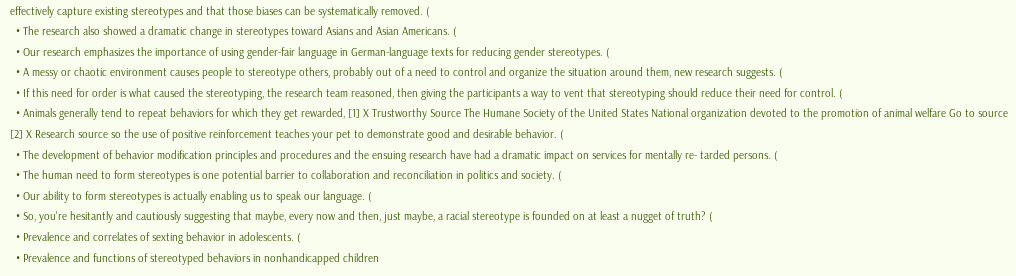effectively capture existing stereotypes and that those biases can be systematically removed. (
  • The research also showed a dramatic change in stereotypes toward Asians and Asian Americans. (
  • Our research emphasizes the importance of using gender-fair language in German-language texts for reducing gender stereotypes. (
  • A messy or chaotic environment causes people to stereotype others, probably out of a need to control and organize the situation around them, new research suggests. (
  • If this need for order is what caused the stereotyping, the research team reasoned, then giving the participants a way to vent that stereotyping should reduce their need for control. (
  • Animals generally tend to repeat behaviors for which they get rewarded, [1] X Trustworthy Source The Humane Society of the United States National organization devoted to the promotion of animal welfare Go to source [2] X Research source so the use of positive reinforcement teaches your pet to demonstrate good and desirable behavior. (
  • The development of behavior modification principles and procedures and the ensuing research have had a dramatic impact on services for mentally re- tarded persons. (
  • The human need to form stereotypes is one potential barrier to collaboration and reconciliation in politics and society. (
  • Our ability to form stereotypes is actually enabling us to speak our language. (
  • So, you're hesitantly and cautiously suggesting that maybe, every now and then, just maybe, a racial stereotype is founded on at least a nugget of truth? (
  • Prevalence and correlates of sexting behavior in adolescents. (
  • Prevalence and functions of stereotyped behaviors in nonhandicapped children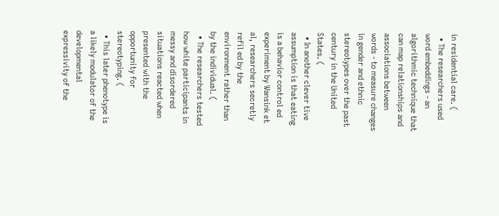in residential care. (
  • The researchers used word embeddings - an algorithmic technique that can map relationships and associations between words - to measure changes in gender and ethnic stereotypes over the past century in the United States. (
  • In another clever tive assumption is that eating is a behavior control ed experiment by Wansink et al, researchers secretly refil ed by the environment rather than by the individual. (
  • The researchers tested how white participants in messy and disordered situations reacted when presented with the opportunity for stereotyping. (
  • This later phenotype is a likely modulator of the developmental expressivity of the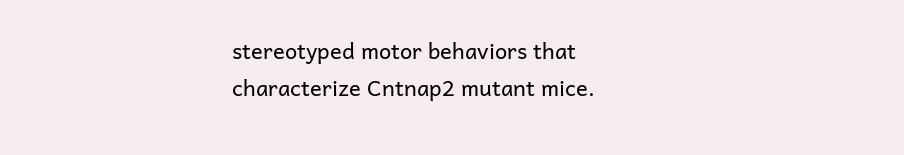stereotyped motor behaviors that characterize Cntnap2 mutant mice.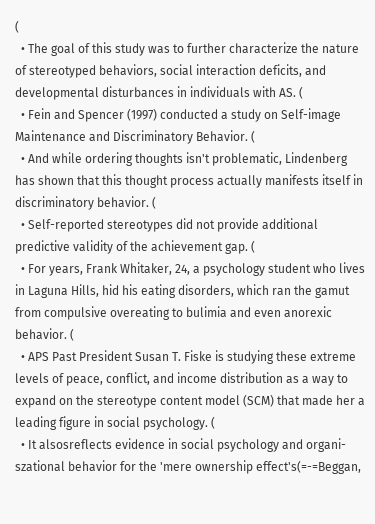(
  • The goal of this study was to further characterize the nature of stereotyped behaviors, social interaction deficits, and developmental disturbances in individuals with AS. (
  • Fein and Spencer (1997) conducted a study on Self-image Maintenance and Discriminatory Behavior. (
  • And while ordering thoughts isn't problematic, Lindenberg has shown that this thought process actually manifests itself in discriminatory behavior. (
  • Self-reported stereotypes did not provide additional predictive validity of the achievement gap. (
  • For years, Frank Whitaker, 24, a psychology student who lives in Laguna Hills, hid his eating disorders, which ran the gamut from compulsive overeating to bulimia and even anorexic behavior. (
  • APS Past President Susan T. Fiske is studying these extreme levels of peace, conflict, and income distribution as a way to expand on the stereotype content model (SCM) that made her a leading figure in social psychology. (
  • It alsosreflects evidence in social psychology and organi-szational behavior for the 'mere ownership effect's(=-=Beggan,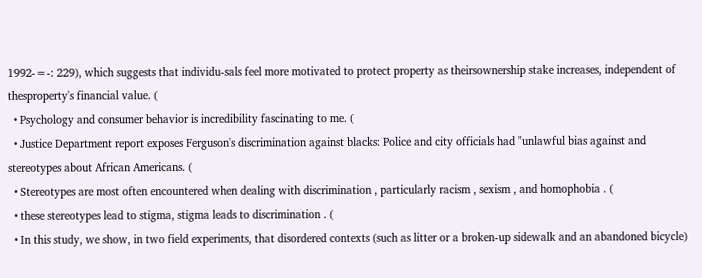1992-=-: 229), which suggests that individu-sals feel more motivated to protect property as theirsownership stake increases, independent of thesproperty's financial value. (
  • Psychology and consumer behavior is incredibility fascinating to me. (
  • Justice Department report exposes Ferguson's discrimination against blacks: Police and city officials had "unlawful bias against and stereotypes about African Americans. (
  • Stereotypes are most often encountered when dealing with discrimination , particularly racism , sexism , and homophobia . (
  • these stereotypes lead to stigma, stigma leads to discrimination . (
  • In this study, we show, in two field experiments, that disordered contexts (such as litter or a broken-up sidewalk and an abandoned bicycle)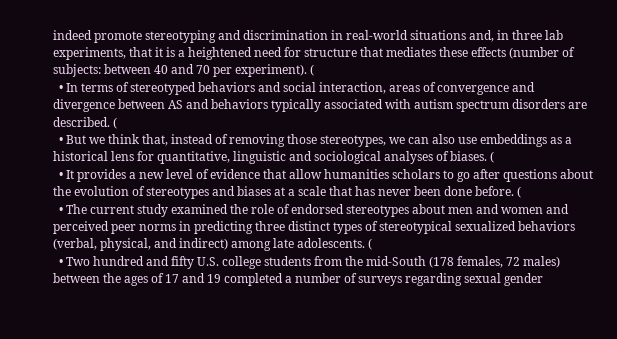indeed promote stereotyping and discrimination in real-world situations and, in three lab experiments, that it is a heightened need for structure that mediates these effects (number of subjects: between 40 and 70 per experiment). (
  • In terms of stereotyped behaviors and social interaction, areas of convergence and divergence between AS and behaviors typically associated with autism spectrum disorders are described. (
  • But we think that, instead of removing those stereotypes, we can also use embeddings as a historical lens for quantitative, linguistic and sociological analyses of biases. (
  • It provides a new level of evidence that allow humanities scholars to go after questions about the evolution of stereotypes and biases at a scale that has never been done before. (
  • The current study examined the role of endorsed stereotypes about men and women and perceived peer norms in predicting three distinct types of stereotypical sexualized behaviors (verbal, physical, and indirect) among late adolescents. (
  • Two hundred and fifty U.S. college students from the mid-South (178 females, 72 males) between the ages of 17 and 19 completed a number of surveys regarding sexual gender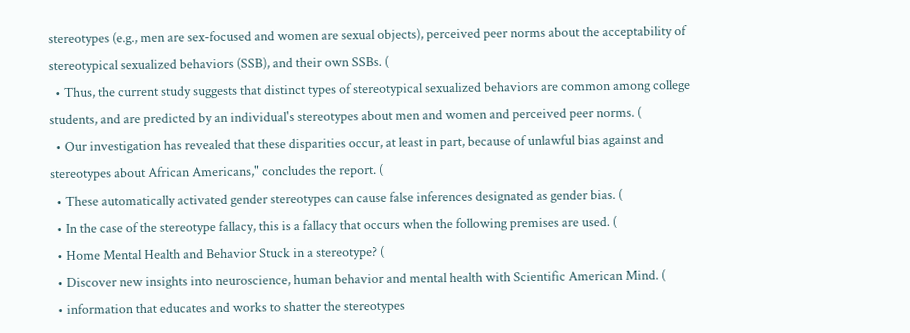stereotypes (e.g., men are sex-focused and women are sexual objects), perceived peer norms about the acceptability of stereotypical sexualized behaviors (SSB), and their own SSBs. (
  • Thus, the current study suggests that distinct types of stereotypical sexualized behaviors are common among college students, and are predicted by an individual's stereotypes about men and women and perceived peer norms. (
  • Our investigation has revealed that these disparities occur, at least in part, because of unlawful bias against and stereotypes about African Americans," concludes the report. (
  • These automatically activated gender stereotypes can cause false inferences designated as gender bias. (
  • In the case of the stereotype fallacy, this is a fallacy that occurs when the following premises are used. (
  • Home Mental Health and Behavior Stuck in a stereotype? (
  • Discover new insights into neuroscience, human behavior and mental health with Scientific American Mind. (
  • information that educates and works to shatter the stereotypes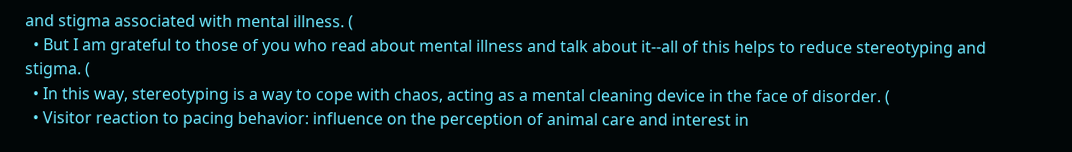and stigma associated with mental illness. (
  • But I am grateful to those of you who read about mental illness and talk about it--all of this helps to reduce stereotyping and stigma. (
  • In this way, stereotyping is a way to cope with chaos, acting as a mental cleaning device in the face of disorder. (
  • Visitor reaction to pacing behavior: influence on the perception of animal care and interest in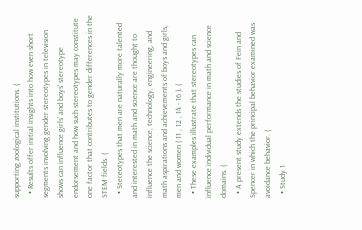supporting zoological institutions. (
  • Results offer initial insights into how even short segments involving gender stereotypes in television shows can influence girls' and boys' stereotype endorsement and how such stereotypes may constitute one factor that contributes to gender differences in the STEM fields. (
  • Stereotypes that men are naturally more talented and interested in math and science are thought to influence the science, technology, engineering, and math aspirations and achievements of boys and girls, men and women ( 11 , 12 , 14 - 16 ). (
  • These examples illustrate that stereotypes can influence individual performance in math and science domains. (
  • A present study extends the studies of Fein and Spencer in which the principal behavior examined was avoidance behavior. (
  • Study 1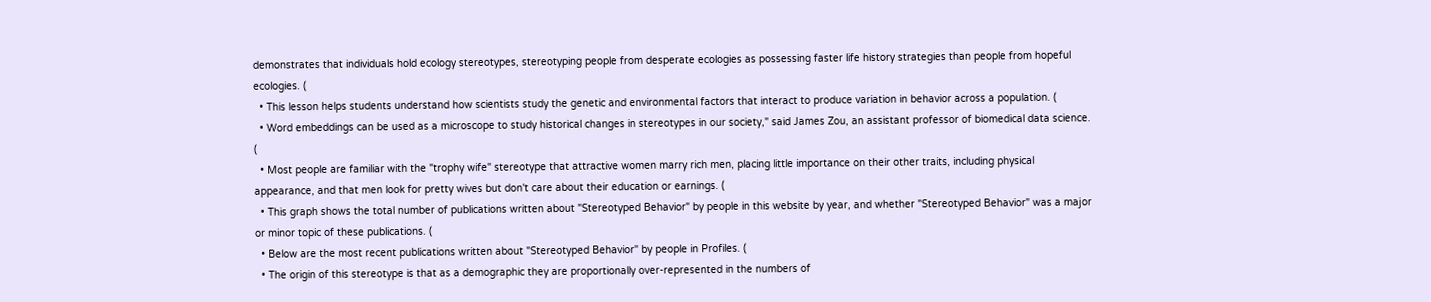demonstrates that individuals hold ecology stereotypes, stereotyping people from desperate ecologies as possessing faster life history strategies than people from hopeful ecologies. (
  • This lesson helps students understand how scientists study the genetic and environmental factors that interact to produce variation in behavior across a population. (
  • Word embeddings can be used as a microscope to study historical changes in stereotypes in our society," said James Zou, an assistant professor of biomedical data science. (
  • Most people are familiar with the "trophy wife" stereotype that attractive women marry rich men, placing little importance on their other traits, including physical appearance, and that men look for pretty wives but don't care about their education or earnings. (
  • This graph shows the total number of publications written about "Stereotyped Behavior" by people in this website by year, and whether "Stereotyped Behavior" was a major or minor topic of these publications. (
  • Below are the most recent publications written about "Stereotyped Behavior" by people in Profiles. (
  • The origin of this stereotype is that as a demographic they are proportionally over-represented in the numbers of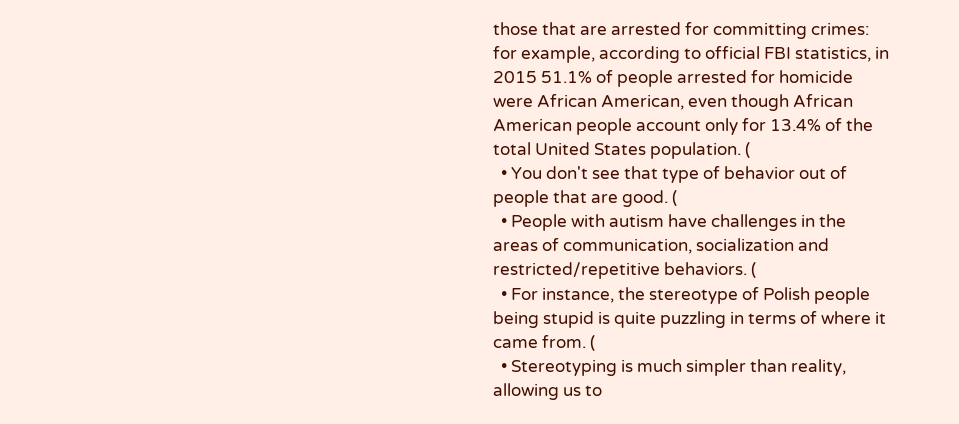those that are arrested for committing crimes: for example, according to official FBI statistics, in 2015 51.1% of people arrested for homicide were African American, even though African American people account only for 13.4% of the total United States population. (
  • You don't see that type of behavior out of people that are good. (
  • People with autism have challenges in the areas of communication, socialization and restricted/repetitive behaviors. (
  • For instance, the stereotype of Polish people being stupid is quite puzzling in terms of where it came from. (
  • Stereotyping is much simpler than reality, allowing us to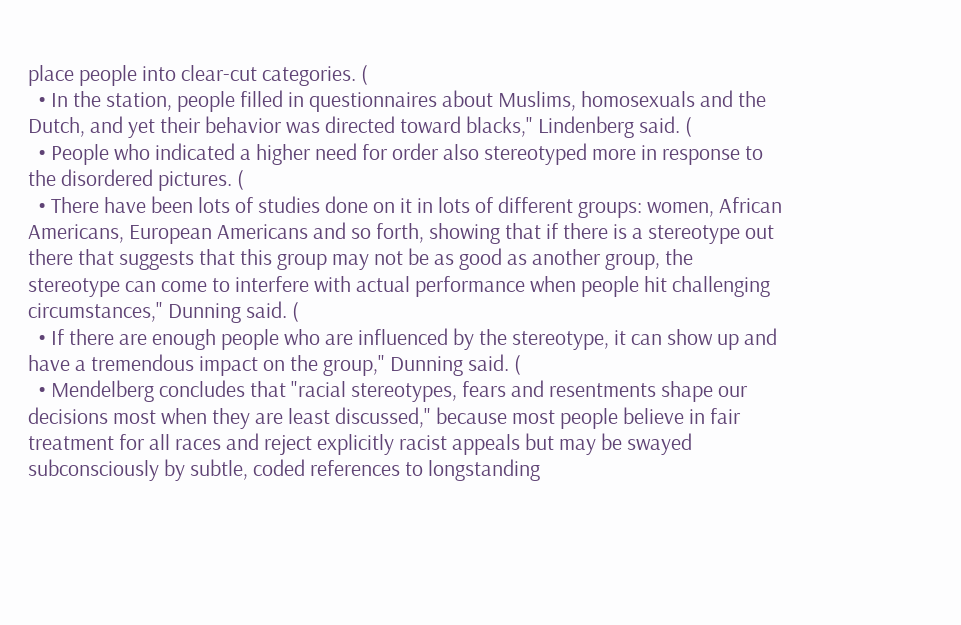place people into clear-cut categories. (
  • In the station, people filled in questionnaires about Muslims, homosexuals and the Dutch, and yet their behavior was directed toward blacks," Lindenberg said. (
  • People who indicated a higher need for order also stereotyped more in response to the disordered pictures. (
  • There have been lots of studies done on it in lots of different groups: women, African Americans, European Americans and so forth, showing that if there is a stereotype out there that suggests that this group may not be as good as another group, the stereotype can come to interfere with actual performance when people hit challenging circumstances," Dunning said. (
  • If there are enough people who are influenced by the stereotype, it can show up and have a tremendous impact on the group," Dunning said. (
  • Mendelberg concludes that "racial stereotypes, fears and resentments shape our decisions most when they are least discussed," because most people believe in fair treatment for all races and reject explicitly racist appeals but may be swayed subconsciously by subtle, coded references to longstanding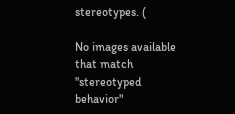stereotypes. (

No images available that match "stereotyped behavior"